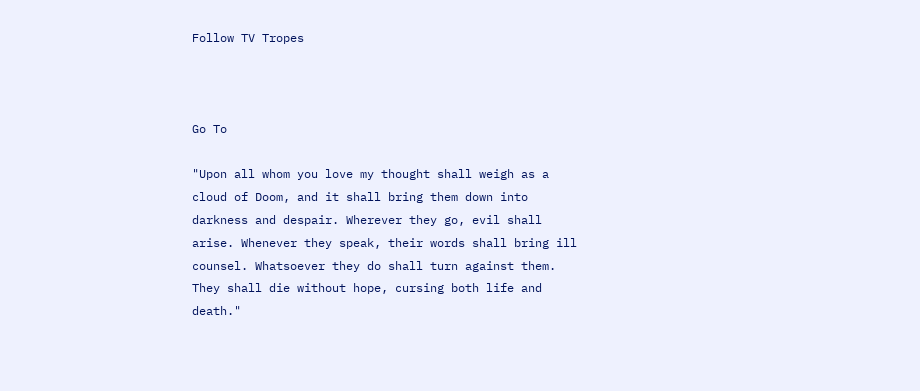Follow TV Tropes



Go To

"Upon all whom you love my thought shall weigh as a cloud of Doom, and it shall bring them down into darkness and despair. Wherever they go, evil shall arise. Whenever they speak, their words shall bring ill counsel. Whatsoever they do shall turn against them. They shall die without hope, cursing both life and death."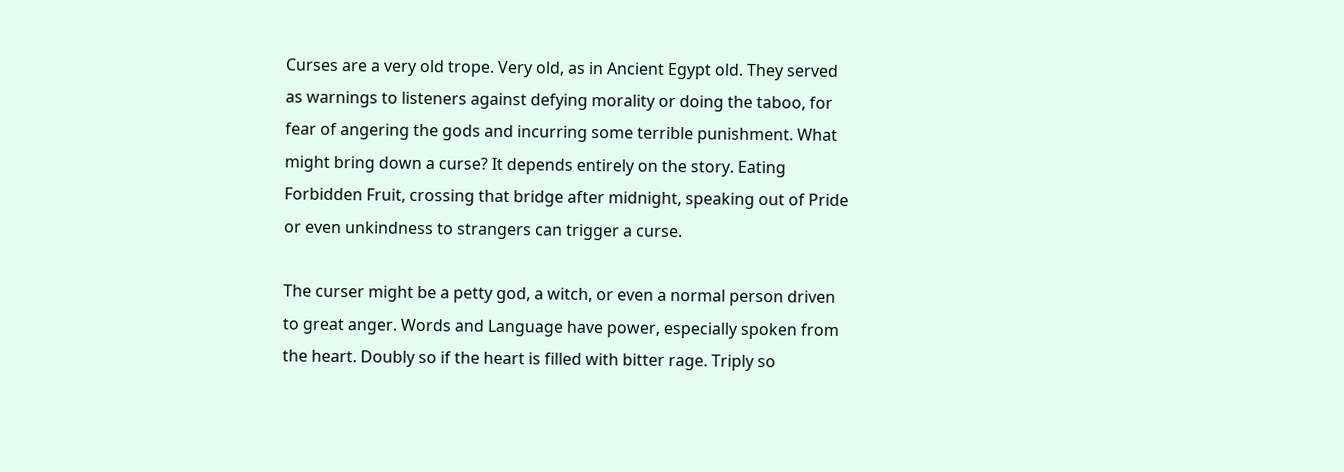Curses are a very old trope. Very old, as in Ancient Egypt old. They served as warnings to listeners against defying morality or doing the taboo, for fear of angering the gods and incurring some terrible punishment. What might bring down a curse? It depends entirely on the story. Eating Forbidden Fruit, crossing that bridge after midnight, speaking out of Pride or even unkindness to strangers can trigger a curse.

The curser might be a petty god, a witch, or even a normal person driven to great anger. Words and Language have power, especially spoken from the heart. Doubly so if the heart is filled with bitter rage. Triply so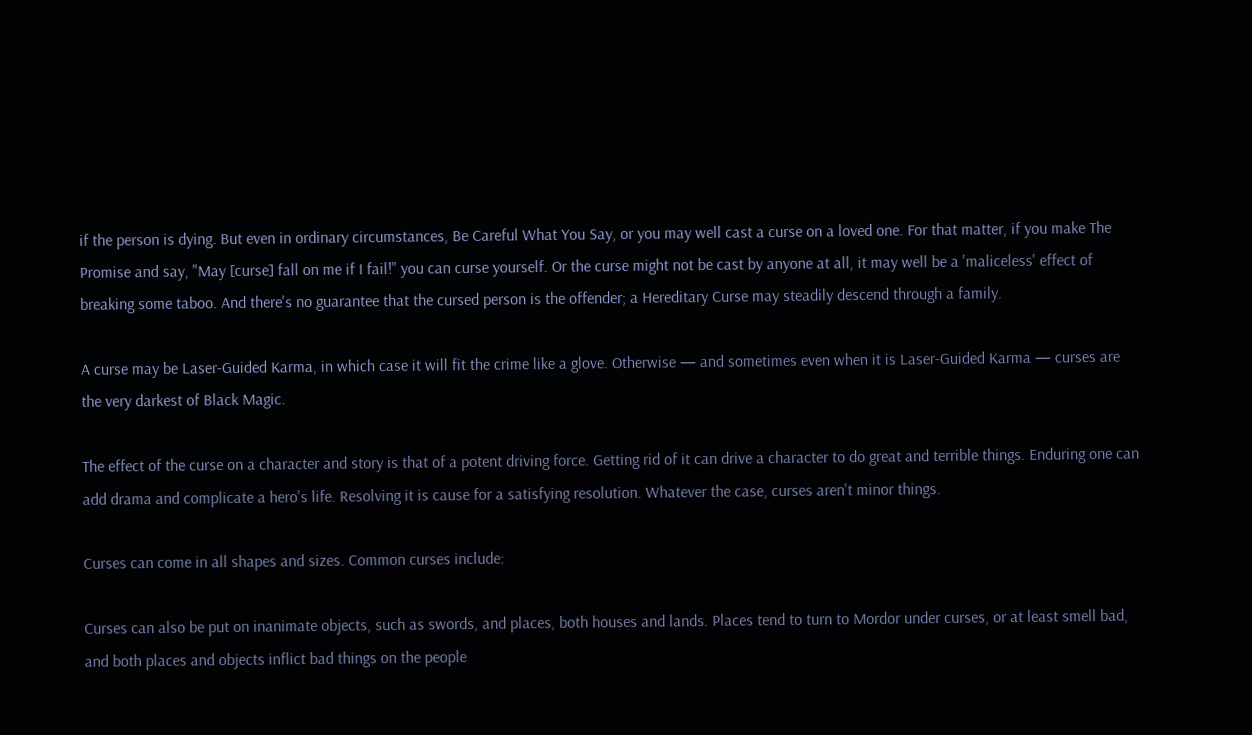if the person is dying. But even in ordinary circumstances, Be Careful What You Say, or you may well cast a curse on a loved one. For that matter, if you make The Promise and say, "May [curse] fall on me if I fail!" you can curse yourself. Or the curse might not be cast by anyone at all, it may well be a 'maliceless' effect of breaking some taboo. And there's no guarantee that the cursed person is the offender; a Hereditary Curse may steadily descend through a family.

A curse may be Laser-Guided Karma, in which case it will fit the crime like a glove. Otherwise — and sometimes even when it is Laser-Guided Karma — curses are the very darkest of Black Magic.

The effect of the curse on a character and story is that of a potent driving force. Getting rid of it can drive a character to do great and terrible things. Enduring one can add drama and complicate a hero's life. Resolving it is cause for a satisfying resolution. Whatever the case, curses aren't minor things.

Curses can come in all shapes and sizes. Common curses include:

Curses can also be put on inanimate objects, such as swords, and places, both houses and lands. Places tend to turn to Mordor under curses, or at least smell bad, and both places and objects inflict bad things on the people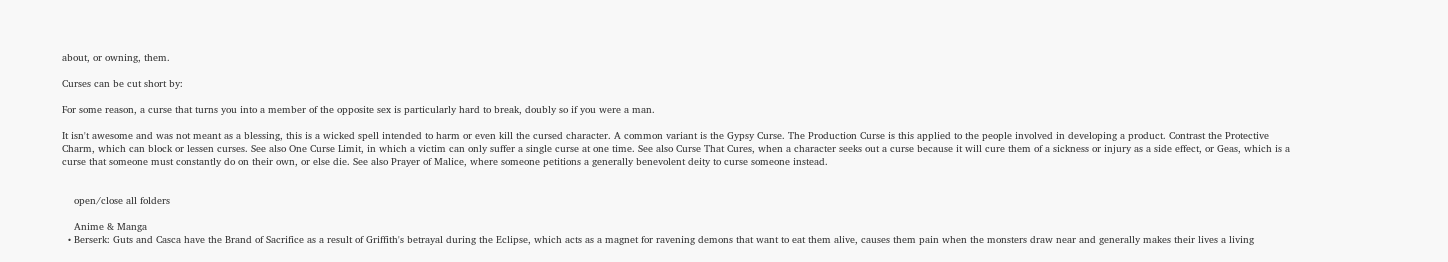about, or owning, them.

Curses can be cut short by:

For some reason, a curse that turns you into a member of the opposite sex is particularly hard to break, doubly so if you were a man.

It isn't awesome and was not meant as a blessing, this is a wicked spell intended to harm or even kill the cursed character. A common variant is the Gypsy Curse. The Production Curse is this applied to the people involved in developing a product. Contrast the Protective Charm, which can block or lessen curses. See also One Curse Limit, in which a victim can only suffer a single curse at one time. See also Curse That Cures, when a character seeks out a curse because it will cure them of a sickness or injury as a side effect, or Geas, which is a curse that someone must constantly do on their own, or else die. See also Prayer of Malice, where someone petitions a generally benevolent deity to curse someone instead.


    open/close all folders

    Anime & Manga
  • Berserk: Guts and Casca have the Brand of Sacrifice as a result of Griffith's betrayal during the Eclipse, which acts as a magnet for ravening demons that want to eat them alive, causes them pain when the monsters draw near and generally makes their lives a living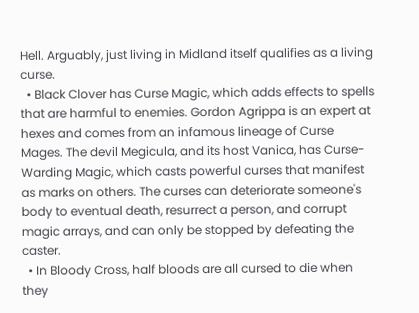Hell. Arguably, just living in Midland itself qualifies as a living curse.
  • Black Clover has Curse Magic, which adds effects to spells that are harmful to enemies. Gordon Agrippa is an expert at hexes and comes from an infamous lineage of Curse Mages. The devil Megicula, and its host Vanica, has Curse-Warding Magic, which casts powerful curses that manifest as marks on others. The curses can deteriorate someone's body to eventual death, resurrect a person, and corrupt magic arrays, and can only be stopped by defeating the caster.
  • In Bloody Cross, half bloods are all cursed to die when they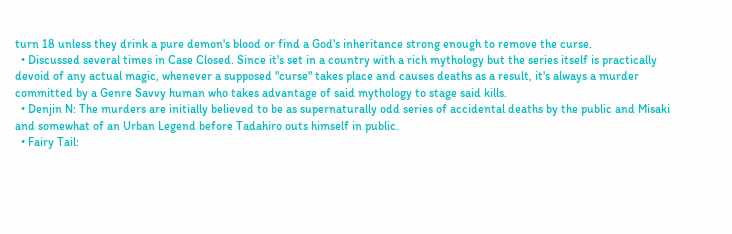turn 18 unless they drink a pure demon's blood or find a God's inheritance strong enough to remove the curse.
  • Discussed several times in Case Closed. Since it's set in a country with a rich mythology but the series itself is practically devoid of any actual magic, whenever a supposed "curse" takes place and causes deaths as a result, it's always a murder committed by a Genre Savvy human who takes advantage of said mythology to stage said kills.
  • Denjin N: The murders are initially believed to be as supernaturally odd series of accidental deaths by the public and Misaki and somewhat of an Urban Legend before Tadahiro outs himself in public.
  • Fairy Tail: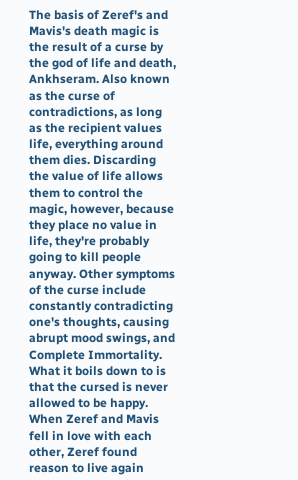The basis of Zeref's and Mavis's death magic is the result of a curse by the god of life and death, Ankhseram. Also known as the curse of contradictions, as long as the recipient values life, everything around them dies. Discarding the value of life allows them to control the magic, however, because they place no value in life, they're probably going to kill people anyway. Other symptoms of the curse include constantly contradicting one's thoughts, causing abrupt mood swings, and Complete Immortality. What it boils down to is that the cursed is never allowed to be happy. When Zeref and Mavis fell in love with each other, Zeref found reason to live again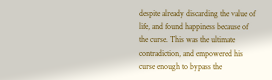despite already discarding the value of life, and found happiness because of the curse. This was the ultimate contradiction, and empowered his curse enough to bypass the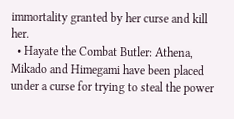immortality granted by her curse and kill her.
  • Hayate the Combat Butler: Athena, Mikado and Himegami have been placed under a curse for trying to steal the power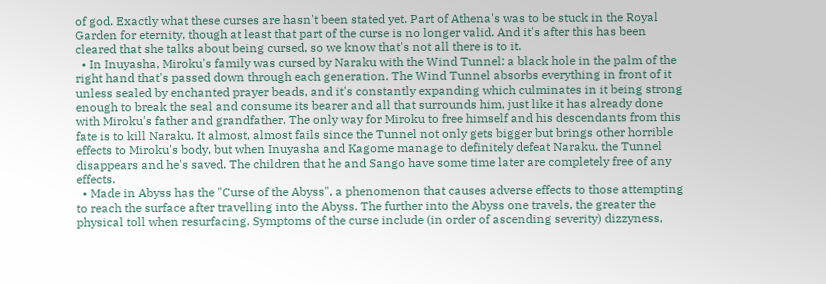of god. Exactly what these curses are hasn't been stated yet. Part of Athena's was to be stuck in the Royal Garden for eternity, though at least that part of the curse is no longer valid. And it's after this has been cleared that she talks about being cursed, so we know that's not all there is to it.
  • In Inuyasha, Miroku's family was cursed by Naraku with the Wind Tunnel: a black hole in the palm of the right hand that's passed down through each generation. The Wind Tunnel absorbs everything in front of it unless sealed by enchanted prayer beads, and it's constantly expanding which culminates in it being strong enough to break the seal and consume its bearer and all that surrounds him, just like it has already done with Miroku's father and grandfather. The only way for Miroku to free himself and his descendants from this fate is to kill Naraku. It almost, almost fails since the Tunnel not only gets bigger but brings other horrible effects to Miroku's body, but when Inuyasha and Kagome manage to definitely defeat Naraku, the Tunnel disappears and he's saved. The children that he and Sango have some time later are completely free of any effects.
  • Made in Abyss has the "Curse of the Abyss", a phenomenon that causes adverse effects to those attempting to reach the surface after travelling into the Abyss. The further into the Abyss one travels, the greater the physical toll when resurfacing. Symptoms of the curse include (in order of ascending severity) dizzyness,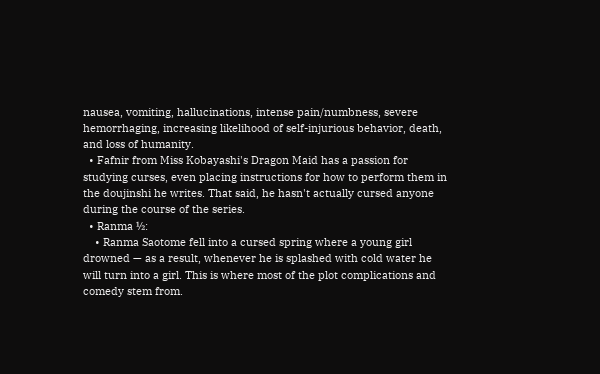nausea, vomiting, hallucinations, intense pain/numbness, severe hemorrhaging, increasing likelihood of self-injurious behavior, death, and loss of humanity.
  • Fafnir from Miss Kobayashi's Dragon Maid has a passion for studying curses, even placing instructions for how to perform them in the doujinshi he writes. That said, he hasn't actually cursed anyone during the course of the series.
  • Ranma ½:
    • Ranma Saotome fell into a cursed spring where a young girl drowned — as a result, whenever he is splashed with cold water he will turn into a girl. This is where most of the plot complications and comedy stem from.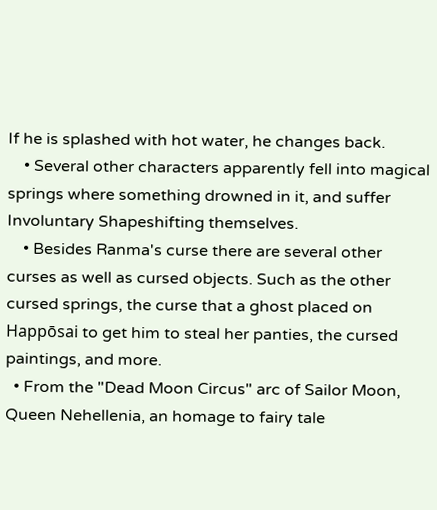If he is splashed with hot water, he changes back.
    • Several other characters apparently fell into magical springs where something drowned in it, and suffer Involuntary Shapeshifting themselves.
    • Besides Ranma's curse there are several other curses as well as cursed objects. Such as the other cursed springs, the curse that a ghost placed on Happōsai to get him to steal her panties, the cursed paintings, and more.
  • From the "Dead Moon Circus" arc of Sailor Moon, Queen Nehellenia, an homage to fairy tale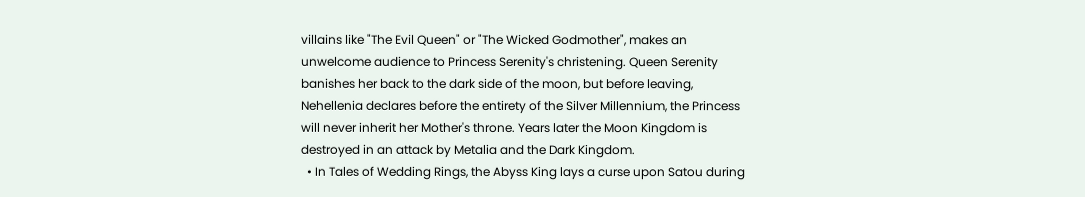villains like "The Evil Queen" or "The Wicked Godmother", makes an unwelcome audience to Princess Serenity's christening. Queen Serenity banishes her back to the dark side of the moon, but before leaving, Nehellenia declares before the entirety of the Silver Millennium, the Princess will never inherit her Mother's throne. Years later the Moon Kingdom is destroyed in an attack by Metalia and the Dark Kingdom.
  • In Tales of Wedding Rings, the Abyss King lays a curse upon Satou during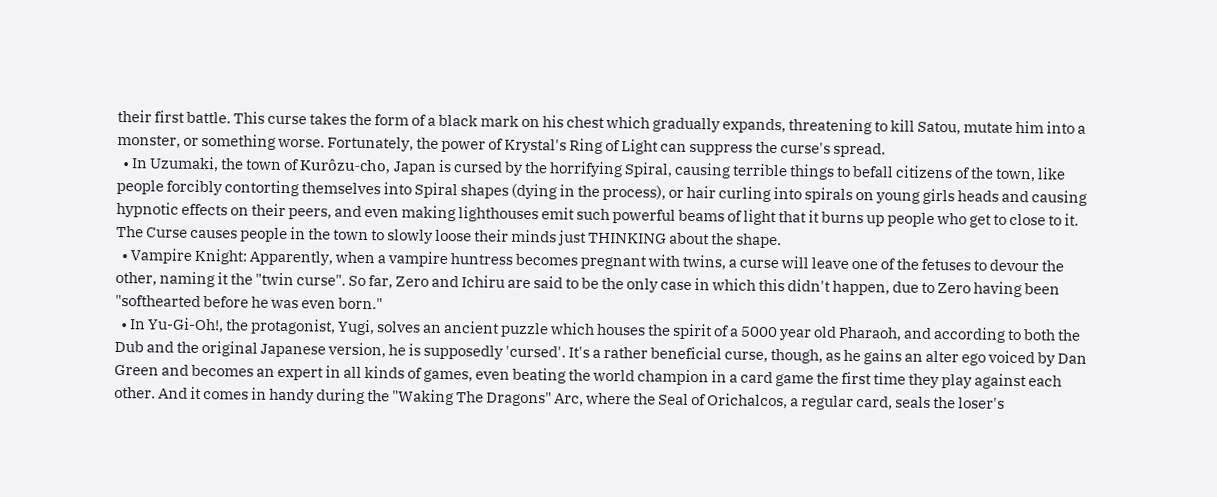their first battle. This curse takes the form of a black mark on his chest which gradually expands, threatening to kill Satou, mutate him into a monster, or something worse. Fortunately, the power of Krystal's Ring of Light can suppress the curse's spread.
  • In Uzumaki, the town of Kurôzu-cho, Japan is cursed by the horrifying Spiral, causing terrible things to befall citizens of the town, like people forcibly contorting themselves into Spiral shapes (dying in the process), or hair curling into spirals on young girls heads and causing hypnotic effects on their peers, and even making lighthouses emit such powerful beams of light that it burns up people who get to close to it. The Curse causes people in the town to slowly loose their minds just THINKING about the shape.
  • Vampire Knight: Apparently, when a vampire huntress becomes pregnant with twins, a curse will leave one of the fetuses to devour the other, naming it the "twin curse". So far, Zero and Ichiru are said to be the only case in which this didn't happen, due to Zero having been "softhearted before he was even born."
  • In Yu-Gi-Oh!, the protagonist, Yugi, solves an ancient puzzle which houses the spirit of a 5000 year old Pharaoh, and according to both the Dub and the original Japanese version, he is supposedly 'cursed'. It's a rather beneficial curse, though, as he gains an alter ego voiced by Dan Green and becomes an expert in all kinds of games, even beating the world champion in a card game the first time they play against each other. And it comes in handy during the "Waking The Dragons" Arc, where the Seal of Orichalcos, a regular card, seals the loser's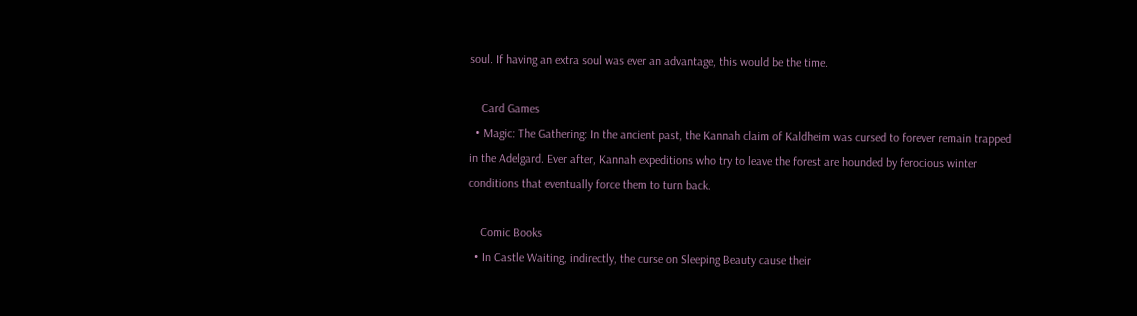soul. If having an extra soul was ever an advantage, this would be the time.

    Card Games
  • Magic: The Gathering: In the ancient past, the Kannah claim of Kaldheim was cursed to forever remain trapped in the Adelgard. Ever after, Kannah expeditions who try to leave the forest are hounded by ferocious winter conditions that eventually force them to turn back.

    Comic Books
  • In Castle Waiting, indirectly, the curse on Sleeping Beauty cause their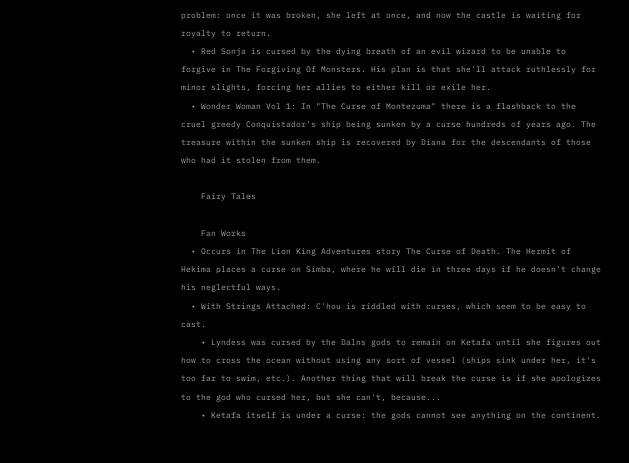problem: once it was broken, she left at once, and now the castle is waiting for royalty to return.
  • Red Sonja is cursed by the dying breath of an evil wizard to be unable to forgive in The Forgiving Of Monsters. His plan is that she'll attack ruthlessly for minor slights, forcing her allies to either kill or exile her.
  • Wonder Woman Vol 1: In "The Curse of Montezuma" there is a flashback to the cruel greedy Conquistador's ship being sunken by a curse hundreds of years ago. The treasure within the sunken ship is recovered by Diana for the descendants of those who had it stolen from them.

    Fairy Tales

    Fan Works
  • Occurs in The Lion King Adventures story The Curse of Death. The Hermit of Hekima places a curse on Simba, where he will die in three days if he doesn't change his neglectful ways.
  • With Strings Attached: C'hou is riddled with curses, which seem to be easy to cast.
    • Lyndess was cursed by the Dalns gods to remain on Ketafa until she figures out how to cross the ocean without using any sort of vessel (ships sink under her, it's too far to swim, etc.). Another thing that will break the curse is if she apologizes to the god who cursed her, but she can't, because...
    • Ketafa itself is under a curse: the gods cannot see anything on the continent.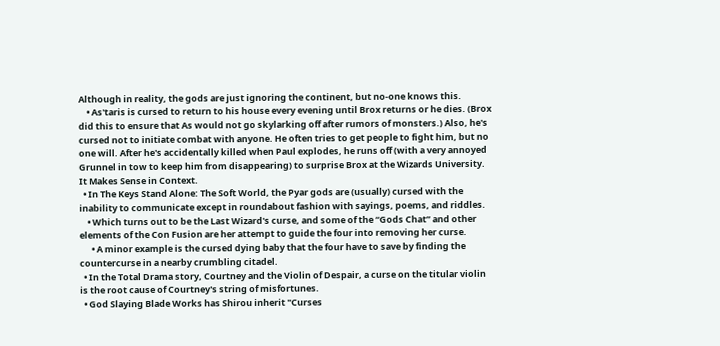Although in reality, the gods are just ignoring the continent, but no-one knows this.
    • As'taris is cursed to return to his house every evening until Brox returns or he dies. (Brox did this to ensure that As would not go skylarking off after rumors of monsters.) Also, he's cursed not to initiate combat with anyone. He often tries to get people to fight him, but no one will. After he's accidentally killed when Paul explodes, he runs off (with a very annoyed Grunnel in tow to keep him from disappearing) to surprise Brox at the Wizards University. It Makes Sense in Context.
  • In The Keys Stand Alone: The Soft World, the Pyar gods are (usually) cursed with the inability to communicate except in roundabout fashion with sayings, poems, and riddles.
    • Which turns out to be the Last Wizard's curse, and some of the “Gods Chat” and other elements of the Con Fusion are her attempt to guide the four into removing her curse.
      • A minor example is the cursed dying baby that the four have to save by finding the countercurse in a nearby crumbling citadel.
  • In the Total Drama story, Courtney and the Violin of Despair, a curse on the titular violin is the root cause of Courtney's string of misfortunes.
  • God Slaying Blade Works has Shirou inherit "Curses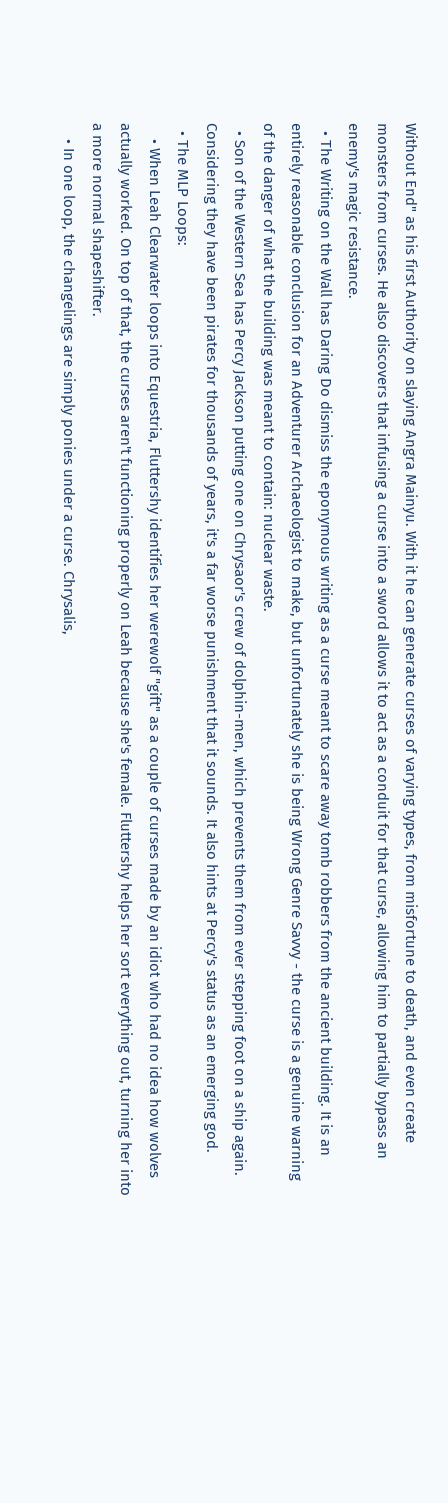Without End" as his first Authority on slaying Angra Mainyu. With it he can generate curses of varying types, from misfortune to death, and even create monsters from curses. He also discovers that infusing a curse into a sword allows it to act as a conduit for that curse, allowing him to partially bypass an enemy's magic resistance.
  • The Writing on the Wall has Daring Do dismiss the eponymous writing as a curse meant to scare away tomb robbers from the ancient building. It is an entirely reasonable conclusion for an Adventurer Archaeologist to make, but unfortunately she is being Wrong Genre Savvy - the curse is a genuine warning of the danger of what the building was meant to contain: nuclear waste.
  • Son of the Western Sea has Percy Jackson putting one on Chrysaor's crew of dolphin-men, which prevents them from ever stepping foot on a ship again. Considering they have been pirates for thousands of years, it's a far worse punishment that it sounds. It also hints at Percy's status as an emerging god.
  • The MLP Loops:
    • When Leah Clearwater loops into Equestria, Fluttershy identifies her werewolf "gift" as a couple of curses made by an idiot who had no idea how wolves actually worked. On top of that, the curses aren't functioning properly on Leah because she's female. Fluttershy helps her sort everything out, turning her into a more normal shapeshifter.
    • In one loop, the changelings are simply ponies under a curse. Chrysalis,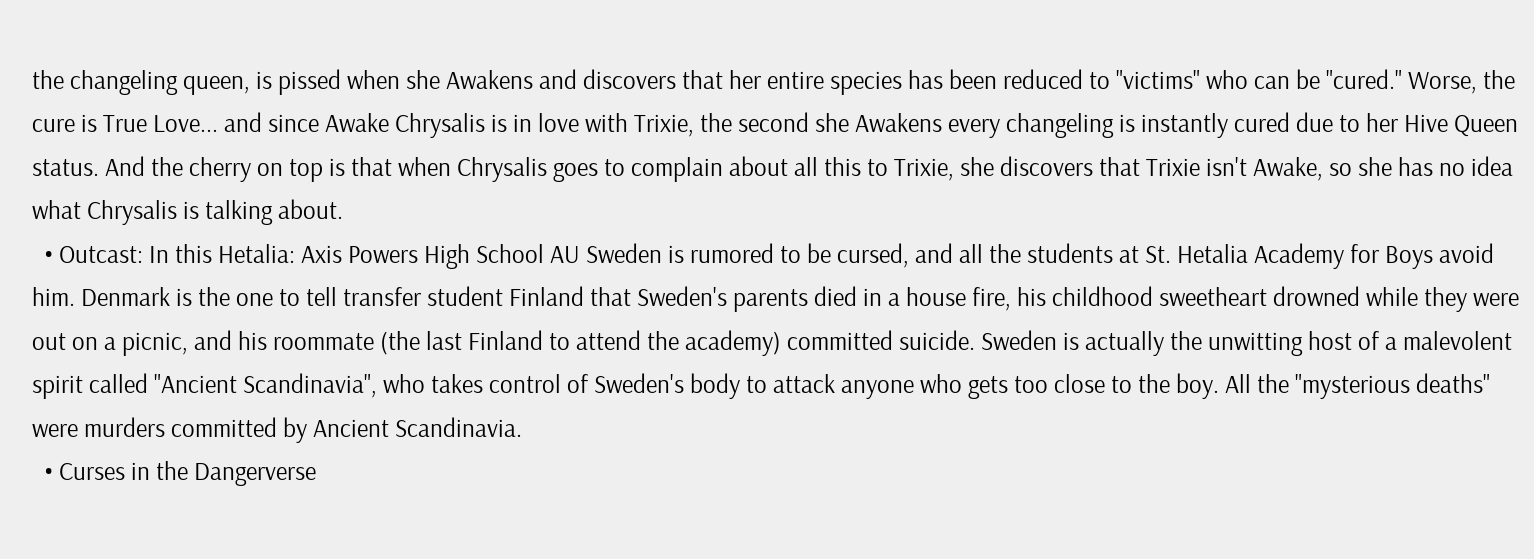the changeling queen, is pissed when she Awakens and discovers that her entire species has been reduced to "victims" who can be "cured." Worse, the cure is True Love... and since Awake Chrysalis is in love with Trixie, the second she Awakens every changeling is instantly cured due to her Hive Queen status. And the cherry on top is that when Chrysalis goes to complain about all this to Trixie, she discovers that Trixie isn't Awake, so she has no idea what Chrysalis is talking about.
  • Outcast: In this Hetalia: Axis Powers High School AU Sweden is rumored to be cursed, and all the students at St. Hetalia Academy for Boys avoid him. Denmark is the one to tell transfer student Finland that Sweden's parents died in a house fire, his childhood sweetheart drowned while they were out on a picnic, and his roommate (the last Finland to attend the academy) committed suicide. Sweden is actually the unwitting host of a malevolent spirit called "Ancient Scandinavia", who takes control of Sweden's body to attack anyone who gets too close to the boy. All the "mysterious deaths" were murders committed by Ancient Scandinavia.
  • Curses in the Dangerverse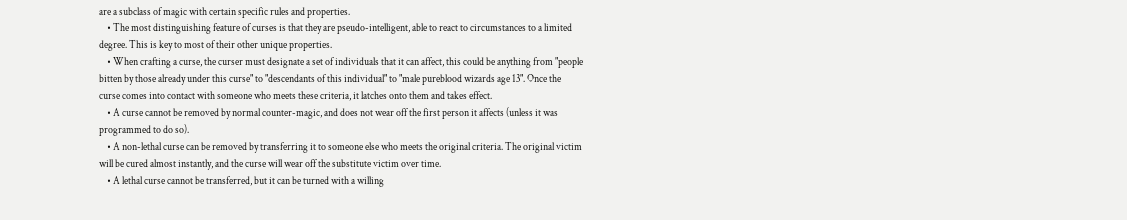are a subclass of magic with certain specific rules and properties.
    • The most distinguishing feature of curses is that they are pseudo-intelligent, able to react to circumstances to a limited degree. This is key to most of their other unique properties.
    • When crafting a curse, the curser must designate a set of individuals that it can affect, this could be anything from "people bitten by those already under this curse" to "descendants of this individual" to "male pureblood wizards age 13". Once the curse comes into contact with someone who meets these criteria, it latches onto them and takes effect.
    • A curse cannot be removed by normal counter-magic, and does not wear off the first person it affects (unless it was programmed to do so).
    • A non-lethal curse can be removed by transferring it to someone else who meets the original criteria. The original victim will be cured almost instantly, and the curse will wear off the substitute victim over time.
    • A lethal curse cannot be transferred, but it can be turned with a willing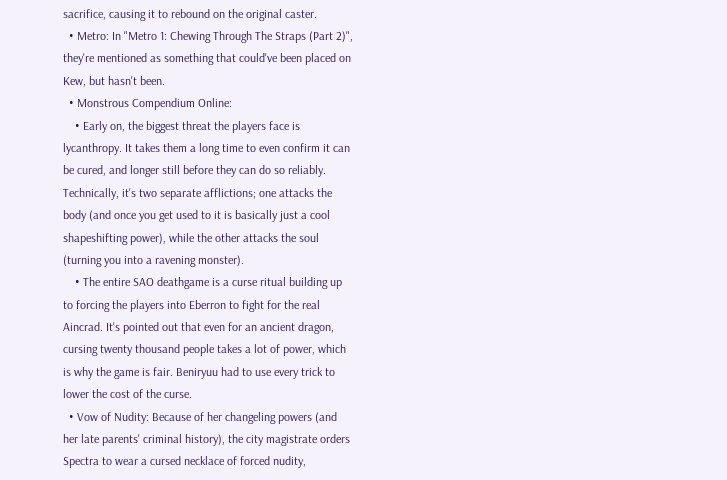sacrifice, causing it to rebound on the original caster.
  • Metro: In "Metro 1: Chewing Through The Straps (Part 2)", they're mentioned as something that could've been placed on Kew, but hasn't been.
  • Monstrous Compendium Online:
    • Early on, the biggest threat the players face is lycanthropy. It takes them a long time to even confirm it can be cured, and longer still before they can do so reliably. Technically, it's two separate afflictions; one attacks the body (and once you get used to it is basically just a cool shapeshifting power), while the other attacks the soul (turning you into a ravening monster).
    • The entire SAO deathgame is a curse ritual building up to forcing the players into Eberron to fight for the real Aincrad. It's pointed out that even for an ancient dragon, cursing twenty thousand people takes a lot of power, which is why the game is fair. Beniryuu had to use every trick to lower the cost of the curse.
  • Vow of Nudity: Because of her changeling powers (and her late parents' criminal history), the city magistrate orders Spectra to wear a cursed necklace of forced nudity,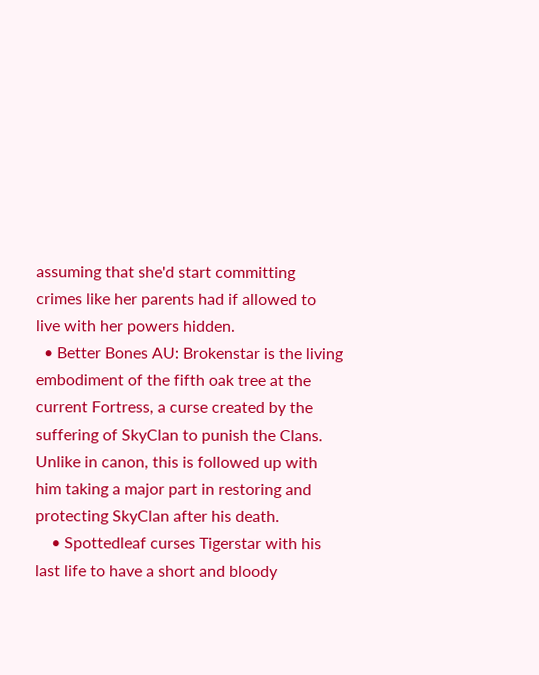assuming that she'd start committing crimes like her parents had if allowed to live with her powers hidden.
  • Better Bones AU: Brokenstar is the living embodiment of the fifth oak tree at the current Fortress, a curse created by the suffering of SkyClan to punish the Clans. Unlike in canon, this is followed up with him taking a major part in restoring and protecting SkyClan after his death.
    • Spottedleaf curses Tigerstar with his last life to have a short and bloody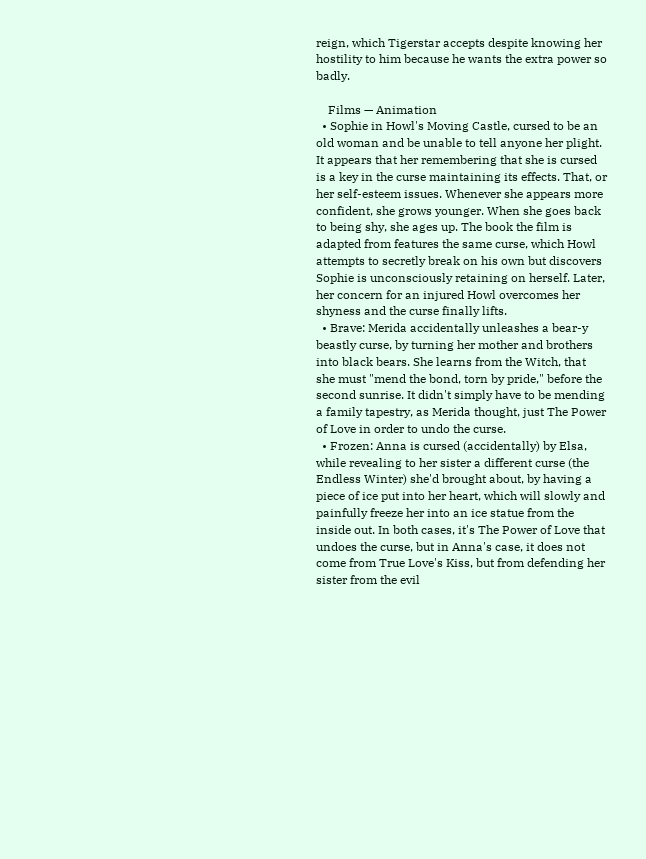reign, which Tigerstar accepts despite knowing her hostility to him because he wants the extra power so badly.

    Films — Animation
  • Sophie in Howl's Moving Castle, cursed to be an old woman and be unable to tell anyone her plight. It appears that her remembering that she is cursed is a key in the curse maintaining its effects. That, or her self-esteem issues. Whenever she appears more confident, she grows younger. When she goes back to being shy, she ages up. The book the film is adapted from features the same curse, which Howl attempts to secretly break on his own but discovers Sophie is unconsciously retaining on herself. Later, her concern for an injured Howl overcomes her shyness and the curse finally lifts.
  • Brave: Merida accidentally unleashes a bear-y beastly curse, by turning her mother and brothers into black bears. She learns from the Witch, that she must "mend the bond, torn by pride," before the second sunrise. It didn't simply have to be mending a family tapestry, as Merida thought, just The Power of Love in order to undo the curse.
  • Frozen: Anna is cursed (accidentally) by Elsa, while revealing to her sister a different curse (the Endless Winter) she'd brought about, by having a piece of ice put into her heart, which will slowly and painfully freeze her into an ice statue from the inside out. In both cases, it's The Power of Love that undoes the curse, but in Anna's case, it does not come from True Love's Kiss, but from defending her sister from the evil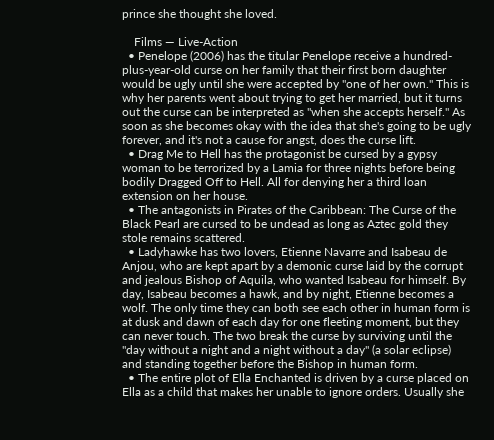prince she thought she loved.

    Films — Live-Action
  • Penelope (2006) has the titular Penelope receive a hundred-plus-year-old curse on her family that their first born daughter would be ugly until she were accepted by "one of her own." This is why her parents went about trying to get her married, but it turns out the curse can be interpreted as "when she accepts herself." As soon as she becomes okay with the idea that she's going to be ugly forever, and it's not a cause for angst, does the curse lift.
  • Drag Me to Hell has the protagonist be cursed by a gypsy woman to be terrorized by a Lamia for three nights before being bodily Dragged Off to Hell. All for denying her a third loan extension on her house.
  • The antagonists in Pirates of the Caribbean: The Curse of the Black Pearl are cursed to be undead as long as Aztec gold they stole remains scattered.
  • Ladyhawke has two lovers, Etienne Navarre and Isabeau de Anjou, who are kept apart by a demonic curse laid by the corrupt and jealous Bishop of Aquila, who wanted Isabeau for himself. By day, Isabeau becomes a hawk, and by night, Etienne becomes a wolf. The only time they can both see each other in human form is at dusk and dawn of each day for one fleeting moment, but they can never touch. The two break the curse by surviving until the "day without a night and a night without a day" (a solar eclipse) and standing together before the Bishop in human form.
  • The entire plot of Ella Enchanted is driven by a curse placed on Ella as a child that makes her unable to ignore orders. Usually she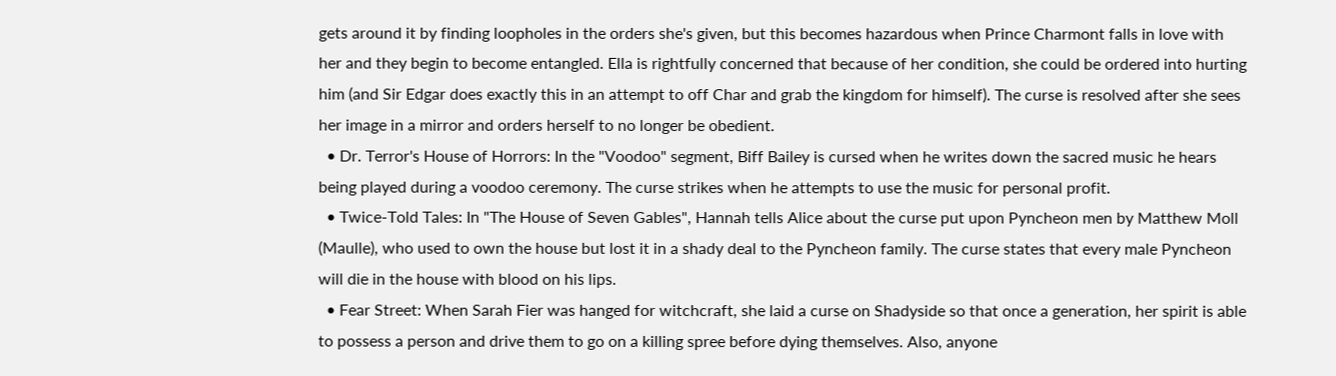gets around it by finding loopholes in the orders she's given, but this becomes hazardous when Prince Charmont falls in love with her and they begin to become entangled. Ella is rightfully concerned that because of her condition, she could be ordered into hurting him (and Sir Edgar does exactly this in an attempt to off Char and grab the kingdom for himself). The curse is resolved after she sees her image in a mirror and orders herself to no longer be obedient.
  • Dr. Terror's House of Horrors: In the "Voodoo" segment, Biff Bailey is cursed when he writes down the sacred music he hears being played during a voodoo ceremony. The curse strikes when he attempts to use the music for personal profit.
  • Twice-Told Tales: In "The House of Seven Gables", Hannah tells Alice about the curse put upon Pyncheon men by Matthew Moll (Maulle), who used to own the house but lost it in a shady deal to the Pyncheon family. The curse states that every male Pyncheon will die in the house with blood on his lips.
  • Fear Street: When Sarah Fier was hanged for witchcraft, she laid a curse on Shadyside so that once a generation, her spirit is able to possess a person and drive them to go on a killing spree before dying themselves. Also, anyone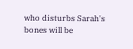who disturbs Sarah's bones will be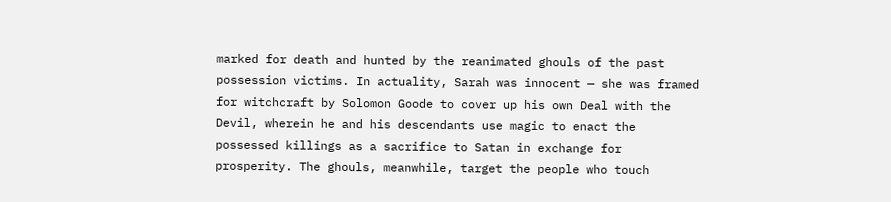marked for death and hunted by the reanimated ghouls of the past possession victims. In actuality, Sarah was innocent — she was framed for witchcraft by Solomon Goode to cover up his own Deal with the Devil, wherein he and his descendants use magic to enact the possessed killings as a sacrifice to Satan in exchange for prosperity. The ghouls, meanwhile, target the people who touch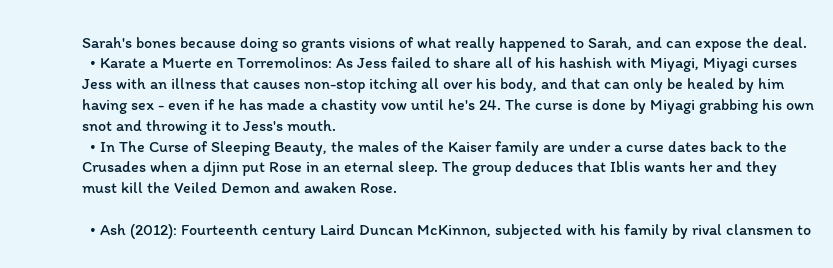Sarah's bones because doing so grants visions of what really happened to Sarah, and can expose the deal.
  • Karate a Muerte en Torremolinos: As Jess failed to share all of his hashish with Miyagi, Miyagi curses Jess with an illness that causes non-stop itching all over his body, and that can only be healed by him having sex - even if he has made a chastity vow until he's 24. The curse is done by Miyagi grabbing his own snot and throwing it to Jess's mouth.
  • In The Curse of Sleeping Beauty, the males of the Kaiser family are under a curse dates back to the Crusades when a djinn put Rose in an eternal sleep. The group deduces that Iblis wants her and they must kill the Veiled Demon and awaken Rose.

  • Ash (2012): Fourteenth century Laird Duncan McKinnon, subjected with his family by rival clansmen to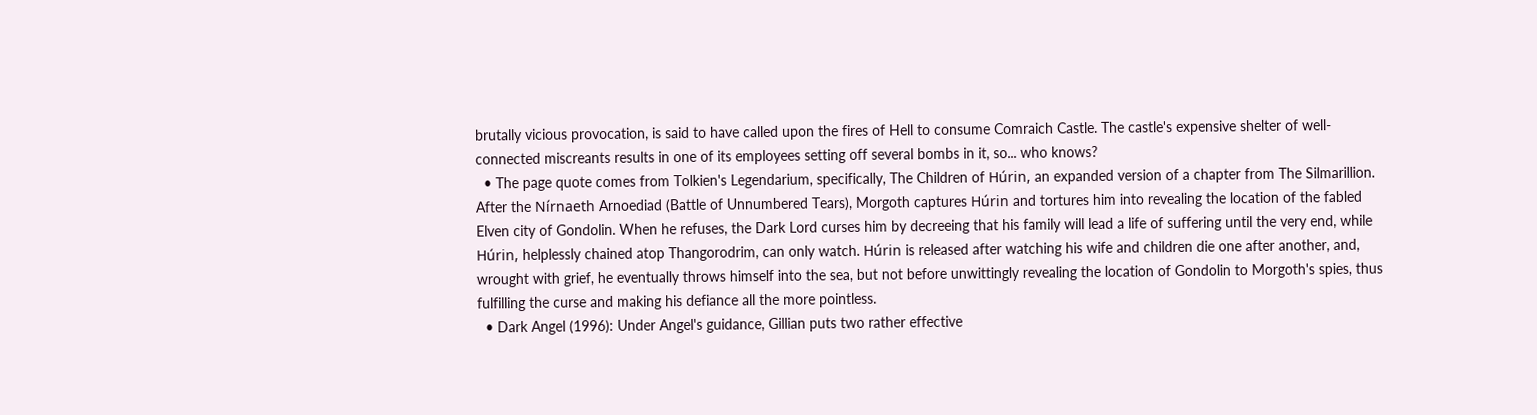brutally vicious provocation, is said to have called upon the fires of Hell to consume Comraich Castle. The castle's expensive shelter of well-connected miscreants results in one of its employees setting off several bombs in it, so... who knows?
  • The page quote comes from Tolkien's Legendarium, specifically, The Children of Húrin, an expanded version of a chapter from The Silmarillion. After the Nírnaeth Arnoediad (Battle of Unnumbered Tears), Morgoth captures Húrin and tortures him into revealing the location of the fabled Elven city of Gondolin. When he refuses, the Dark Lord curses him by decreeing that his family will lead a life of suffering until the very end, while Húrin, helplessly chained atop Thangorodrim, can only watch. Húrin is released after watching his wife and children die one after another, and, wrought with grief, he eventually throws himself into the sea, but not before unwittingly revealing the location of Gondolin to Morgoth's spies, thus fulfilling the curse and making his defiance all the more pointless.
  • Dark Angel (1996): Under Angel's guidance, Gillian puts two rather effective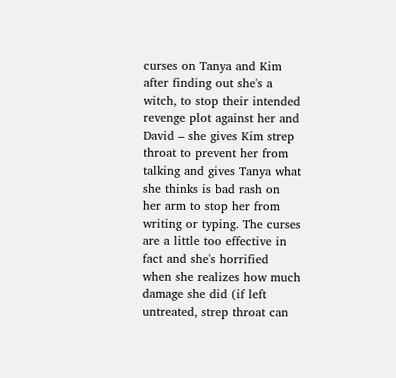curses on Tanya and Kim after finding out she's a witch, to stop their intended revenge plot against her and David – she gives Kim strep throat to prevent her from talking and gives Tanya what she thinks is bad rash on her arm to stop her from writing or typing. The curses are a little too effective in fact and she's horrified when she realizes how much damage she did (if left untreated, strep throat can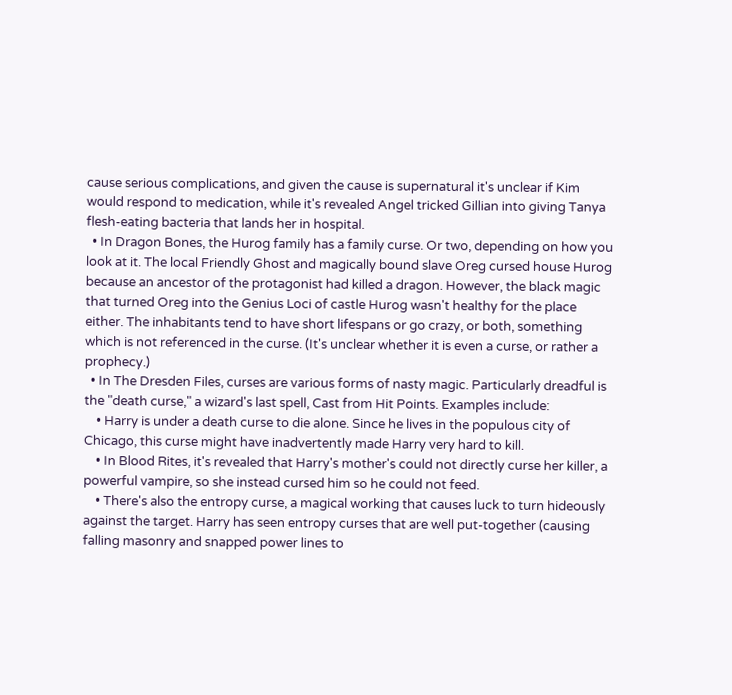cause serious complications, and given the cause is supernatural it's unclear if Kim would respond to medication, while it's revealed Angel tricked Gillian into giving Tanya flesh-eating bacteria that lands her in hospital.
  • In Dragon Bones, the Hurog family has a family curse. Or two, depending on how you look at it. The local Friendly Ghost and magically bound slave Oreg cursed house Hurog because an ancestor of the protagonist had killed a dragon. However, the black magic that turned Oreg into the Genius Loci of castle Hurog wasn't healthy for the place either. The inhabitants tend to have short lifespans or go crazy, or both, something which is not referenced in the curse. (It's unclear whether it is even a curse, or rather a prophecy.)
  • In The Dresden Files, curses are various forms of nasty magic. Particularly dreadful is the "death curse," a wizard's last spell, Cast from Hit Points. Examples include:
    • Harry is under a death curse to die alone. Since he lives in the populous city of Chicago, this curse might have inadvertently made Harry very hard to kill.
    • In Blood Rites, it's revealed that Harry's mother's could not directly curse her killer, a powerful vampire, so she instead cursed him so he could not feed.
    • There's also the entropy curse, a magical working that causes luck to turn hideously against the target. Harry has seen entropy curses that are well put-together (causing falling masonry and snapped power lines to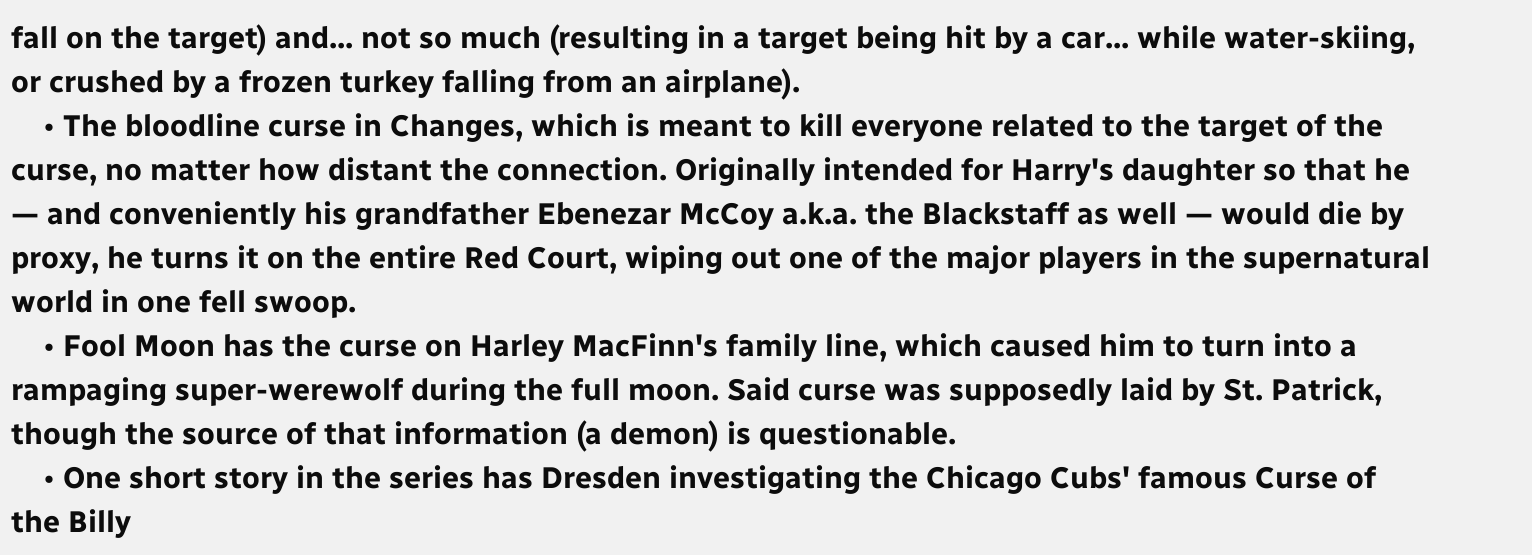fall on the target) and... not so much (resulting in a target being hit by a car... while water-skiing, or crushed by a frozen turkey falling from an airplane).
    • The bloodline curse in Changes, which is meant to kill everyone related to the target of the curse, no matter how distant the connection. Originally intended for Harry's daughter so that he — and conveniently his grandfather Ebenezar McCoy a.k.a. the Blackstaff as well — would die by proxy, he turns it on the entire Red Court, wiping out one of the major players in the supernatural world in one fell swoop.
    • Fool Moon has the curse on Harley MacFinn's family line, which caused him to turn into a rampaging super-werewolf during the full moon. Said curse was supposedly laid by St. Patrick, though the source of that information (a demon) is questionable.
    • One short story in the series has Dresden investigating the Chicago Cubs' famous Curse of the Billy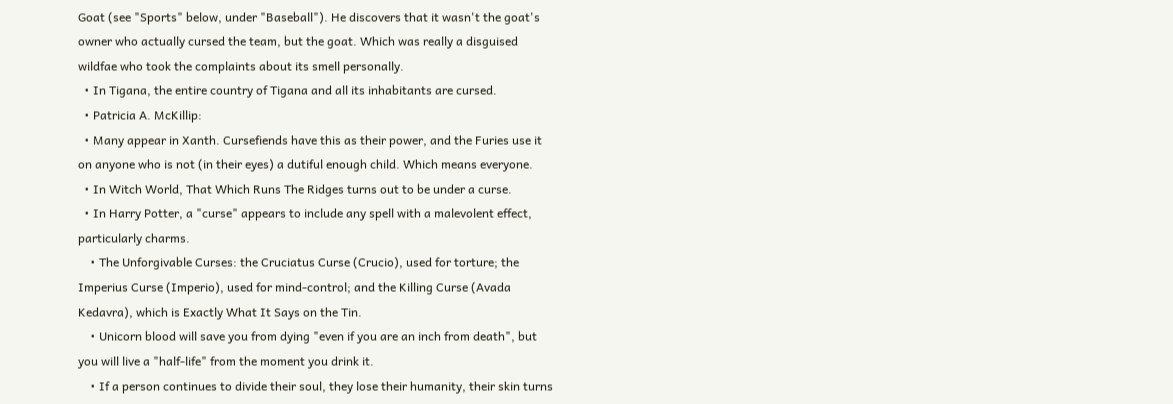Goat (see "Sports" below, under "Baseball"). He discovers that it wasn't the goat's owner who actually cursed the team, but the goat. Which was really a disguised wildfae who took the complaints about its smell personally.
  • In Tigana, the entire country of Tigana and all its inhabitants are cursed.
  • Patricia A. McKillip:
  • Many appear in Xanth. Cursefiends have this as their power, and the Furies use it on anyone who is not (in their eyes) a dutiful enough child. Which means everyone.
  • In Witch World, That Which Runs The Ridges turns out to be under a curse.
  • In Harry Potter, a "curse" appears to include any spell with a malevolent effect, particularly charms.
    • The Unforgivable Curses: the Cruciatus Curse (Crucio), used for torture; the Imperius Curse (Imperio), used for mind-control; and the Killing Curse (Avada Kedavra), which is Exactly What It Says on the Tin.
    • Unicorn blood will save you from dying "even if you are an inch from death", but you will live a "half-life" from the moment you drink it.
    • If a person continues to divide their soul, they lose their humanity, their skin turns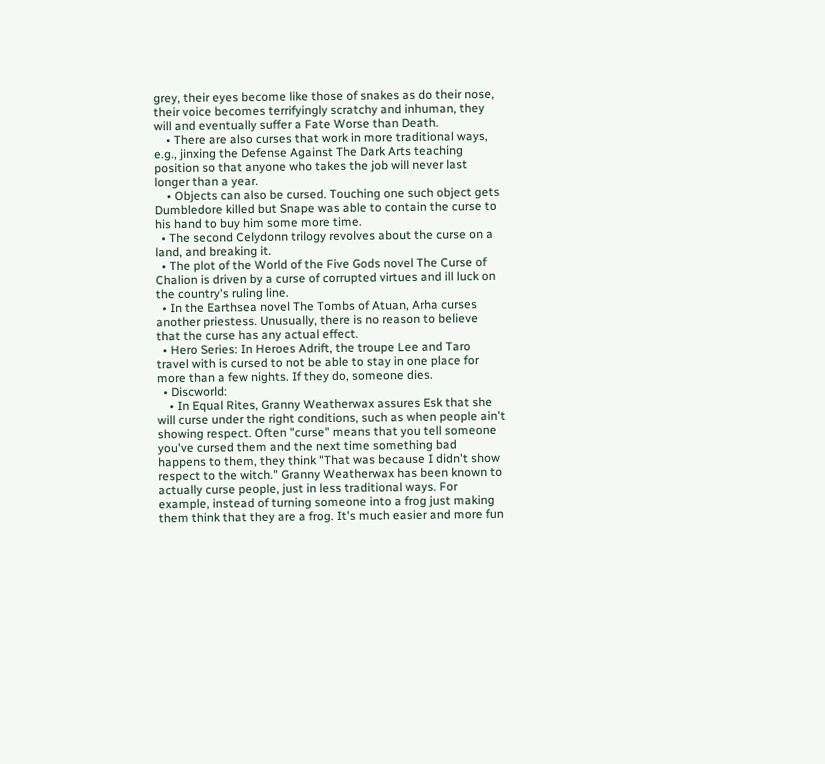grey, their eyes become like those of snakes as do their nose, their voice becomes terrifyingly scratchy and inhuman, they will and eventually suffer a Fate Worse than Death.
    • There are also curses that work in more traditional ways, e.g., jinxing the Defense Against The Dark Arts teaching position so that anyone who takes the job will never last longer than a year.
    • Objects can also be cursed. Touching one such object gets Dumbledore killed but Snape was able to contain the curse to his hand to buy him some more time.
  • The second Celydonn trilogy revolves about the curse on a land, and breaking it.
  • The plot of the World of the Five Gods novel The Curse of Chalion is driven by a curse of corrupted virtues and ill luck on the country's ruling line.
  • In the Earthsea novel The Tombs of Atuan, Arha curses another priestess. Unusually, there is no reason to believe that the curse has any actual effect.
  • Hero Series: In Heroes Adrift, the troupe Lee and Taro travel with is cursed to not be able to stay in one place for more than a few nights. If they do, someone dies.
  • Discworld:
    • In Equal Rites, Granny Weatherwax assures Esk that she will curse under the right conditions, such as when people ain't showing respect. Often "curse" means that you tell someone you've cursed them and the next time something bad happens to them, they think "That was because I didn't show respect to the witch." Granny Weatherwax has been known to actually curse people, just in less traditional ways. For example, instead of turning someone into a frog just making them think that they are a frog. It's much easier and more fun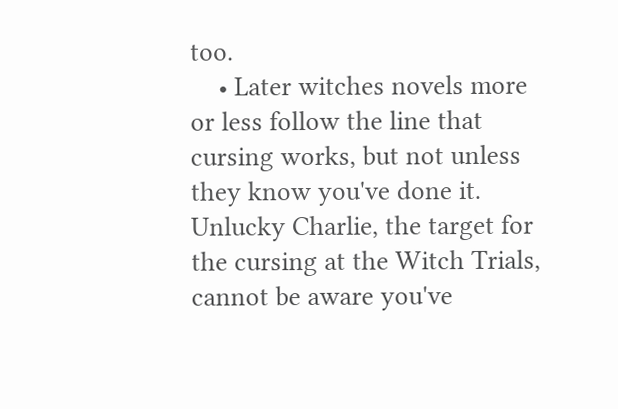too.
    • Later witches novels more or less follow the line that cursing works, but not unless they know you've done it. Unlucky Charlie, the target for the cursing at the Witch Trials, cannot be aware you've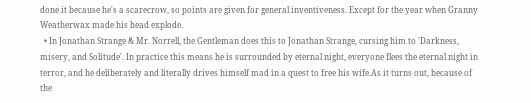done it because he's a scarecrow, so points are given for general inventiveness. Except for the year when Granny Weatherwax made his head explode.
  • In Jonathan Strange & Mr. Norrell, the Gentleman does this to Jonathan Strange, cursing him to 'Darkness, misery, and Solitude'. In practice this means he is surrounded by eternal night, everyone flees the eternal night in terror, and he deliberately and literally drives himself mad in a quest to free his wife.As it turns out, because of the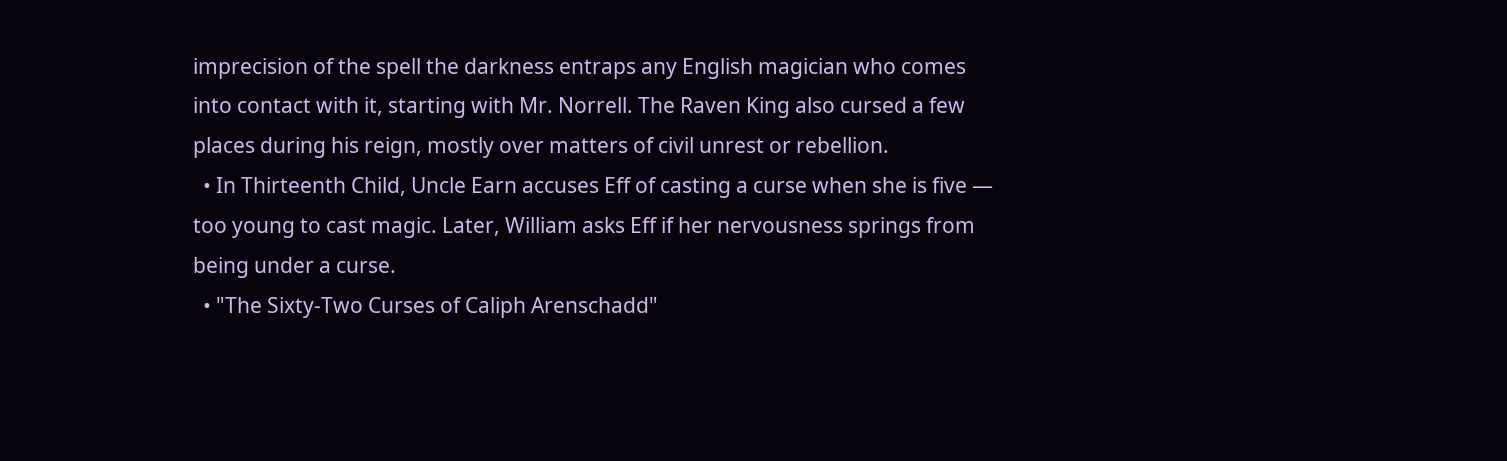imprecision of the spell the darkness entraps any English magician who comes into contact with it, starting with Mr. Norrell. The Raven King also cursed a few places during his reign, mostly over matters of civil unrest or rebellion.
  • In Thirteenth Child, Uncle Earn accuses Eff of casting a curse when she is five — too young to cast magic. Later, William asks Eff if her nervousness springs from being under a curse.
  • "The Sixty-Two Curses of Caliph Arenschadd"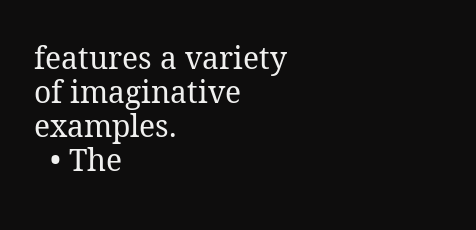features a variety of imaginative examples.
  • The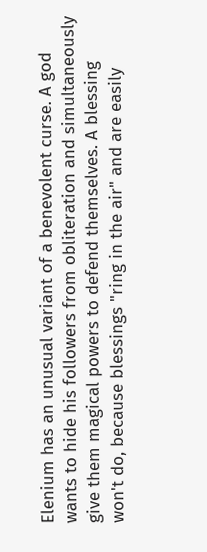Elenium has an unusual variant of a benevolent curse. A god wants to hide his followers from obliteration and simultaneously give them magical powers to defend themselves. A blessing won't do, because blessings "ring in the air" and are easily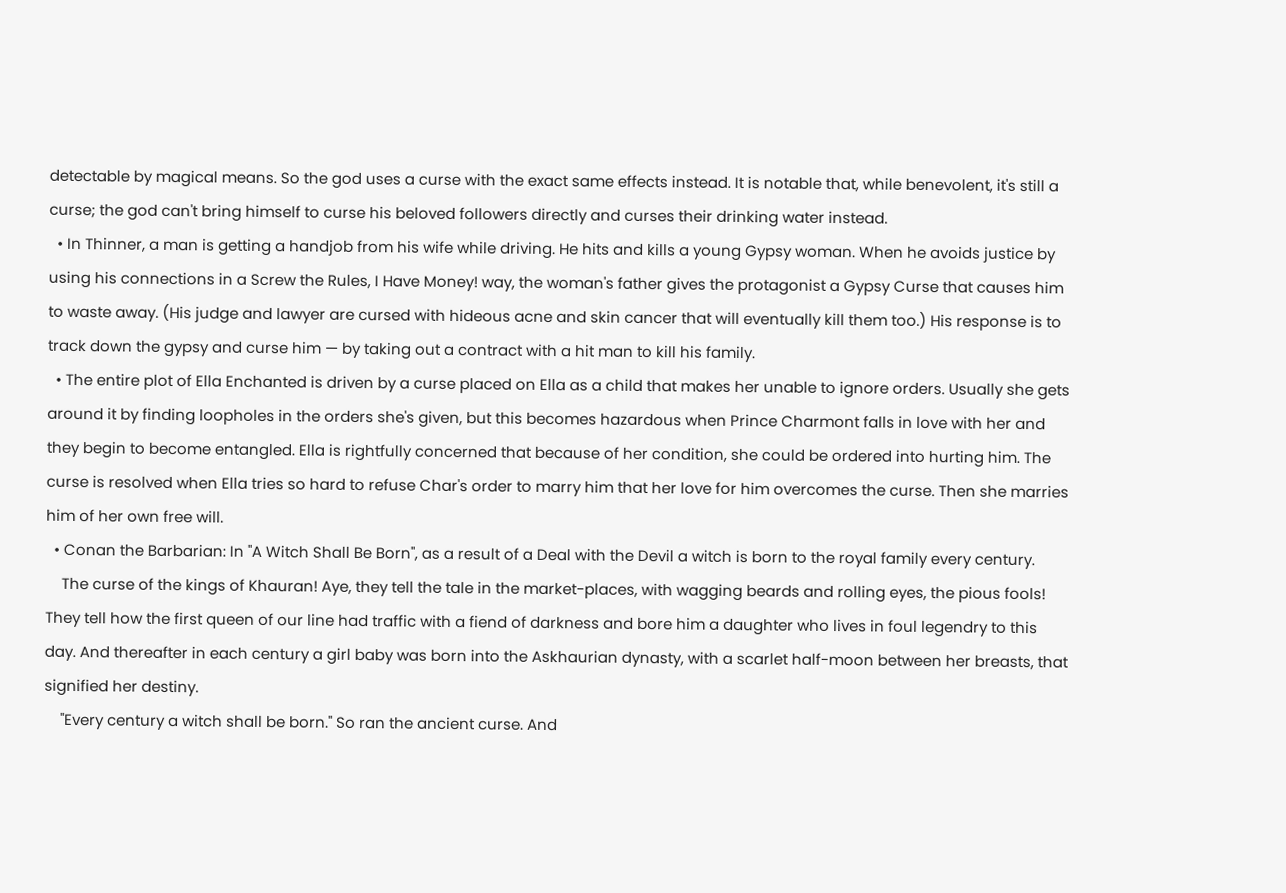detectable by magical means. So the god uses a curse with the exact same effects instead. It is notable that, while benevolent, it's still a curse; the god can't bring himself to curse his beloved followers directly and curses their drinking water instead.
  • In Thinner, a man is getting a handjob from his wife while driving. He hits and kills a young Gypsy woman. When he avoids justice by using his connections in a Screw the Rules, I Have Money! way, the woman's father gives the protagonist a Gypsy Curse that causes him to waste away. (His judge and lawyer are cursed with hideous acne and skin cancer that will eventually kill them too.) His response is to track down the gypsy and curse him — by taking out a contract with a hit man to kill his family.
  • The entire plot of Ella Enchanted is driven by a curse placed on Ella as a child that makes her unable to ignore orders. Usually she gets around it by finding loopholes in the orders she's given, but this becomes hazardous when Prince Charmont falls in love with her and they begin to become entangled. Ella is rightfully concerned that because of her condition, she could be ordered into hurting him. The curse is resolved when Ella tries so hard to refuse Char's order to marry him that her love for him overcomes the curse. Then she marries him of her own free will.
  • Conan the Barbarian: In "A Witch Shall Be Born", as a result of a Deal with the Devil a witch is born to the royal family every century.
    The curse of the kings of Khauran! Aye, they tell the tale in the market-places, with wagging beards and rolling eyes, the pious fools! They tell how the first queen of our line had traffic with a fiend of darkness and bore him a daughter who lives in foul legendry to this day. And thereafter in each century a girl baby was born into the Askhaurian dynasty, with a scarlet half-moon between her breasts, that signified her destiny.
    "Every century a witch shall be born." So ran the ancient curse. And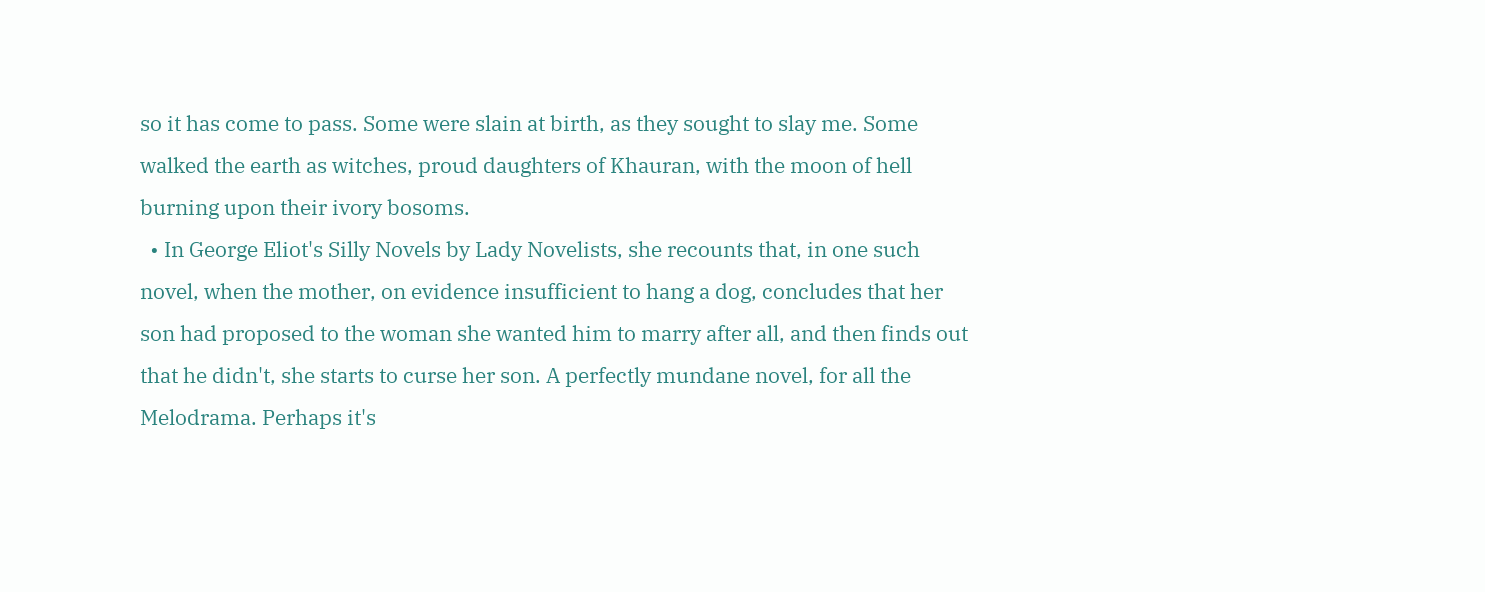so it has come to pass. Some were slain at birth, as they sought to slay me. Some walked the earth as witches, proud daughters of Khauran, with the moon of hell burning upon their ivory bosoms.
  • In George Eliot's Silly Novels by Lady Novelists, she recounts that, in one such novel, when the mother, on evidence insufficient to hang a dog, concludes that her son had proposed to the woman she wanted him to marry after all, and then finds out that he didn't, she starts to curse her son. A perfectly mundane novel, for all the Melodrama. Perhaps it's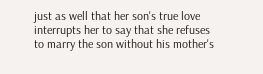just as well that her son's true love interrupts her to say that she refuses to marry the son without his mother's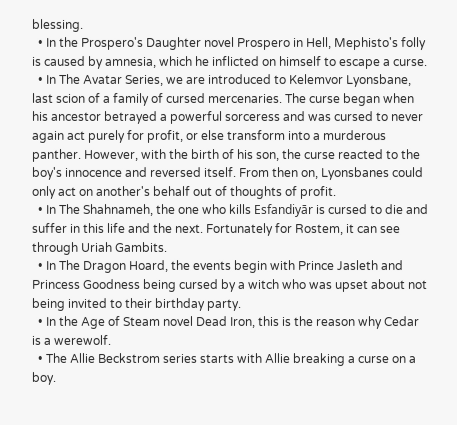blessing.
  • In the Prospero's Daughter novel Prospero in Hell, Mephisto's folly is caused by amnesia, which he inflicted on himself to escape a curse.
  • In The Avatar Series, we are introduced to Kelemvor Lyonsbane, last scion of a family of cursed mercenaries. The curse began when his ancestor betrayed a powerful sorceress and was cursed to never again act purely for profit, or else transform into a murderous panther. However, with the birth of his son, the curse reacted to the boy's innocence and reversed itself. From then on, Lyonsbanes could only act on another's behalf out of thoughts of profit.
  • In The Shahnameh, the one who kills Esfandiyār is cursed to die and suffer in this life and the next. Fortunately for Rostem, it can see through Uriah Gambits.
  • In The Dragon Hoard, the events begin with Prince Jasleth and Princess Goodness being cursed by a witch who was upset about not being invited to their birthday party.
  • In the Age of Steam novel Dead Iron, this is the reason why Cedar is a werewolf.
  • The Allie Beckstrom series starts with Allie breaking a curse on a boy.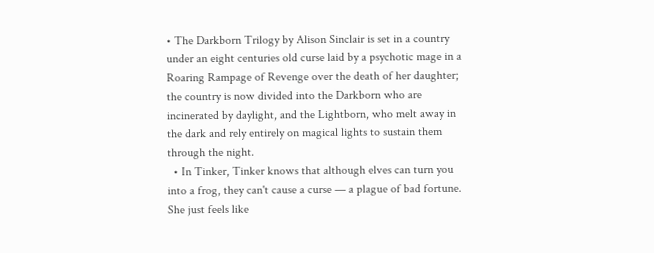• The Darkborn Trilogy by Alison Sinclair is set in a country under an eight centuries old curse laid by a psychotic mage in a Roaring Rampage of Revenge over the death of her daughter; the country is now divided into the Darkborn who are incinerated by daylight, and the Lightborn, who melt away in the dark and rely entirely on magical lights to sustain them through the night.
  • In Tinker, Tinker knows that although elves can turn you into a frog, they can't cause a curse — a plague of bad fortune. She just feels like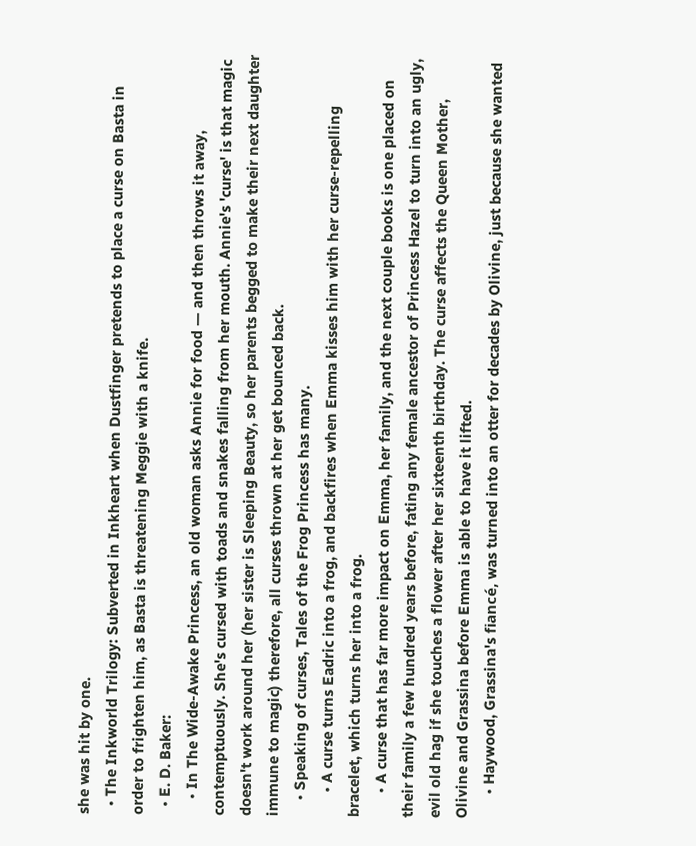she was hit by one.
  • The Inkworld Trilogy: Subverted in Inkheart when Dustfinger pretends to place a curse on Basta in order to frighten him, as Basta is threatening Meggie with a knife.
  • E. D. Baker:
    • In The Wide-Awake Princess, an old woman asks Annie for food — and then throws it away, contemptuously. She's cursed with toads and snakes falling from her mouth. Annie's 'curse' is that magic doesn't work around her (her sister is Sleeping Beauty, so her parents begged to make their next daughter immune to magic) therefore, all curses thrown at her get bounced back.
    • Speaking of curses, Tales of the Frog Princess has many.
      • A curse turns Eadric into a frog, and backfires when Emma kisses him with her curse-repelling bracelet, which turns her into a frog.
      • A curse that has far more impact on Emma, her family, and the next couple books is one placed on their family a few hundred years before, fating any female ancestor of Princess Hazel to turn into an ugly, evil old hag if she touches a flower after her sixteenth birthday. The curse affects the Queen Mother, Olivine and Grassina before Emma is able to have it lifted.
      • Haywood, Grassina's fiancé, was turned into an otter for decades by Olivine, just because she wanted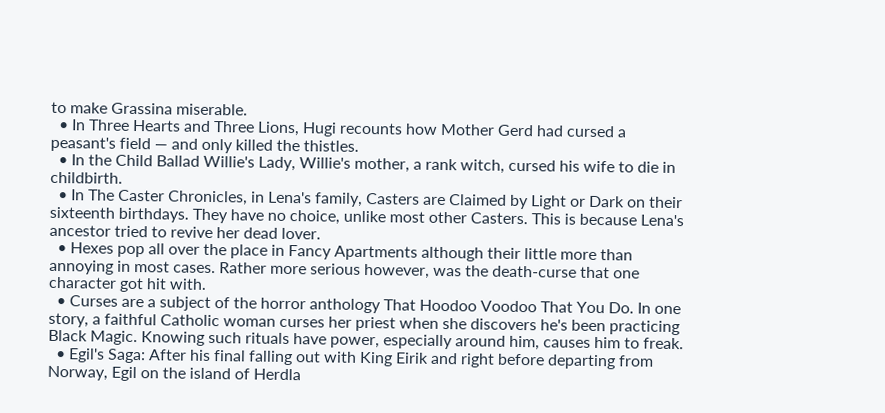to make Grassina miserable.
  • In Three Hearts and Three Lions, Hugi recounts how Mother Gerd had cursed a peasant's field — and only killed the thistles.
  • In the Child Ballad Willie's Lady, Willie's mother, a rank witch, cursed his wife to die in childbirth.
  • In The Caster Chronicles, in Lena's family, Casters are Claimed by Light or Dark on their sixteenth birthdays. They have no choice, unlike most other Casters. This is because Lena's ancestor tried to revive her dead lover.
  • Hexes pop all over the place in Fancy Apartments although their little more than annoying in most cases. Rather more serious however, was the death-curse that one character got hit with.
  • Curses are a subject of the horror anthology That Hoodoo Voodoo That You Do. In one story, a faithful Catholic woman curses her priest when she discovers he's been practicing Black Magic. Knowing such rituals have power, especially around him, causes him to freak.
  • Egil's Saga: After his final falling out with King Eirik and right before departing from Norway, Egil on the island of Herdla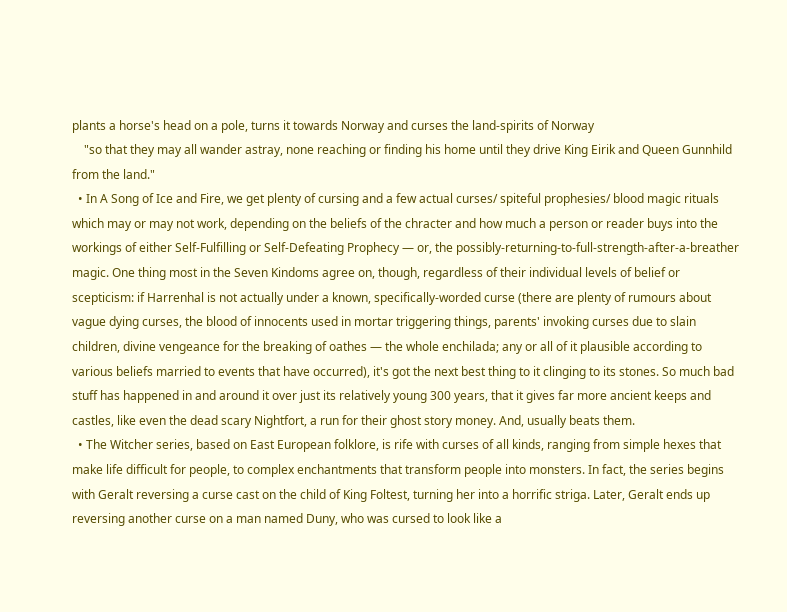plants a horse's head on a pole, turns it towards Norway and curses the land-spirits of Norway
    "so that they may all wander astray, none reaching or finding his home until they drive King Eirik and Queen Gunnhild from the land."
  • In A Song of Ice and Fire, we get plenty of cursing and a few actual curses/ spiteful prophesies/ blood magic rituals which may or may not work, depending on the beliefs of the chracter and how much a person or reader buys into the workings of either Self-Fulfilling or Self-Defeating Prophecy — or, the possibly-returning-to-full-strength-after-a-breather magic. One thing most in the Seven Kindoms agree on, though, regardless of their individual levels of belief or scepticism: if Harrenhal is not actually under a known, specifically-worded curse (there are plenty of rumours about vague dying curses, the blood of innocents used in mortar triggering things, parents' invoking curses due to slain children, divine vengeance for the breaking of oathes — the whole enchilada; any or all of it plausible according to various beliefs married to events that have occurred), it's got the next best thing to it clinging to its stones. So much bad stuff has happened in and around it over just its relatively young 300 years, that it gives far more ancient keeps and castles, like even the dead scary Nightfort, a run for their ghost story money. And, usually beats them.
  • The Witcher series, based on East European folklore, is rife with curses of all kinds, ranging from simple hexes that make life difficult for people, to complex enchantments that transform people into monsters. In fact, the series begins with Geralt reversing a curse cast on the child of King Foltest, turning her into a horrific striga. Later, Geralt ends up reversing another curse on a man named Duny, who was cursed to look like a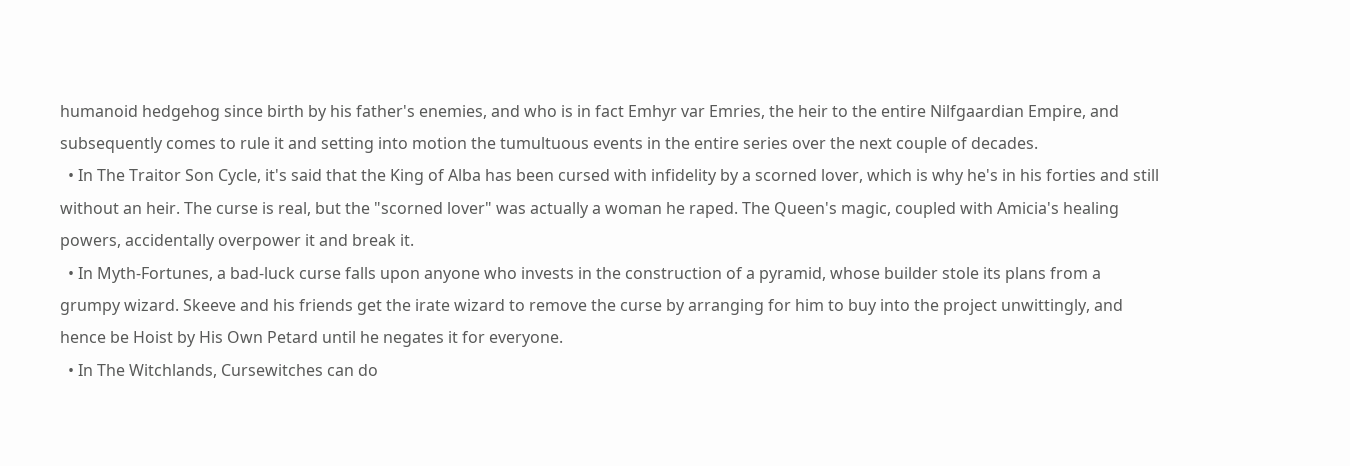humanoid hedgehog since birth by his father's enemies, and who is in fact Emhyr var Emries, the heir to the entire Nilfgaardian Empire, and subsequently comes to rule it and setting into motion the tumultuous events in the entire series over the next couple of decades.
  • In The Traitor Son Cycle, it's said that the King of Alba has been cursed with infidelity by a scorned lover, which is why he's in his forties and still without an heir. The curse is real, but the "scorned lover" was actually a woman he raped. The Queen's magic, coupled with Amicia's healing powers, accidentally overpower it and break it.
  • In Myth-Fortunes, a bad-luck curse falls upon anyone who invests in the construction of a pyramid, whose builder stole its plans from a grumpy wizard. Skeeve and his friends get the irate wizard to remove the curse by arranging for him to buy into the project unwittingly, and hence be Hoist by His Own Petard until he negates it for everyone.
  • In The Witchlands, Cursewitches can do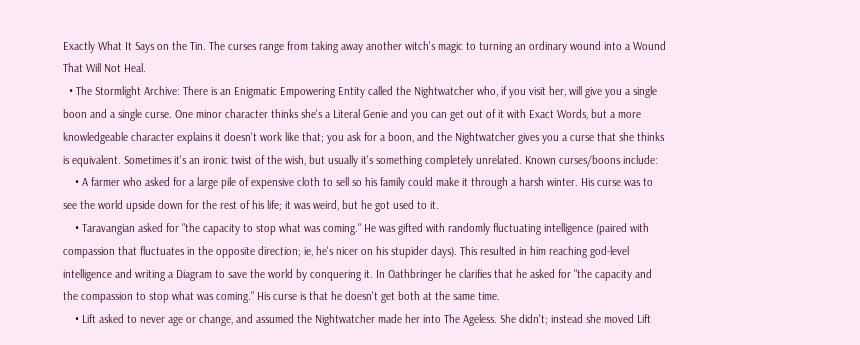Exactly What It Says on the Tin. The curses range from taking away another witch's magic to turning an ordinary wound into a Wound That Will Not Heal.
  • The Stormlight Archive: There is an Enigmatic Empowering Entity called the Nightwatcher who, if you visit her, will give you a single boon and a single curse. One minor character thinks she's a Literal Genie and you can get out of it with Exact Words, but a more knowledgeable character explains it doesn't work like that; you ask for a boon, and the Nightwatcher gives you a curse that she thinks is equivalent. Sometimes it's an ironic twist of the wish, but usually it's something completely unrelated. Known curses/boons include:
    • A farmer who asked for a large pile of expensive cloth to sell so his family could make it through a harsh winter. His curse was to see the world upside down for the rest of his life; it was weird, but he got used to it.
    • Taravangian asked for "the capacity to stop what was coming." He was gifted with randomly fluctuating intelligence (paired with compassion that fluctuates in the opposite direction; ie, he's nicer on his stupider days). This resulted in him reaching god-level intelligence and writing a Diagram to save the world by conquering it. In Oathbringer he clarifies that he asked for "the capacity and the compassion to stop what was coming." His curse is that he doesn't get both at the same time.
    • Lift asked to never age or change, and assumed the Nightwatcher made her into The Ageless. She didn't; instead she moved Lift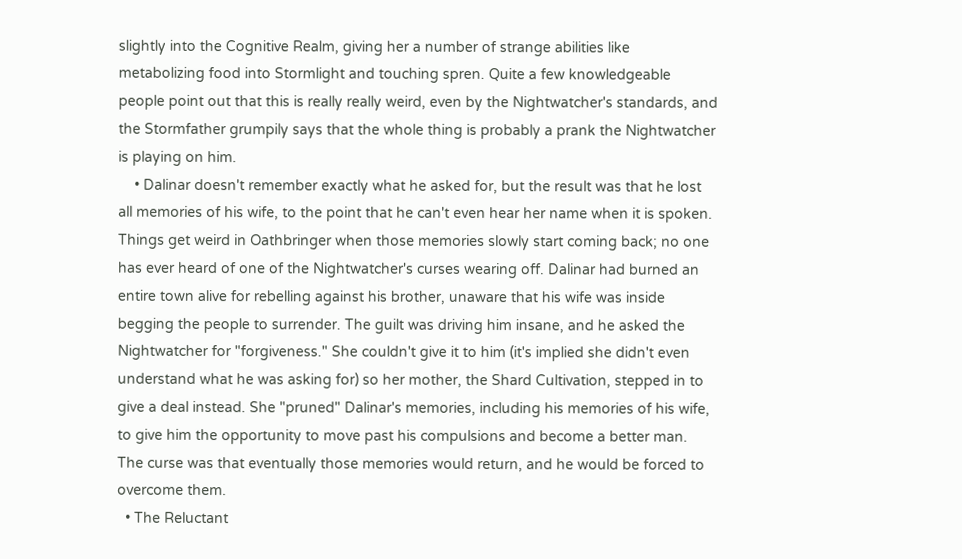slightly into the Cognitive Realm, giving her a number of strange abilities like metabolizing food into Stormlight and touching spren. Quite a few knowledgeable people point out that this is really really weird, even by the Nightwatcher's standards, and the Stormfather grumpily says that the whole thing is probably a prank the Nightwatcher is playing on him.
    • Dalinar doesn't remember exactly what he asked for, but the result was that he lost all memories of his wife, to the point that he can't even hear her name when it is spoken. Things get weird in Oathbringer when those memories slowly start coming back; no one has ever heard of one of the Nightwatcher's curses wearing off. Dalinar had burned an entire town alive for rebelling against his brother, unaware that his wife was inside begging the people to surrender. The guilt was driving him insane, and he asked the Nightwatcher for "forgiveness." She couldn't give it to him (it's implied she didn't even understand what he was asking for) so her mother, the Shard Cultivation, stepped in to give a deal instead. She "pruned" Dalinar's memories, including his memories of his wife, to give him the opportunity to move past his compulsions and become a better man. The curse was that eventually those memories would return, and he would be forced to overcome them.
  • The Reluctant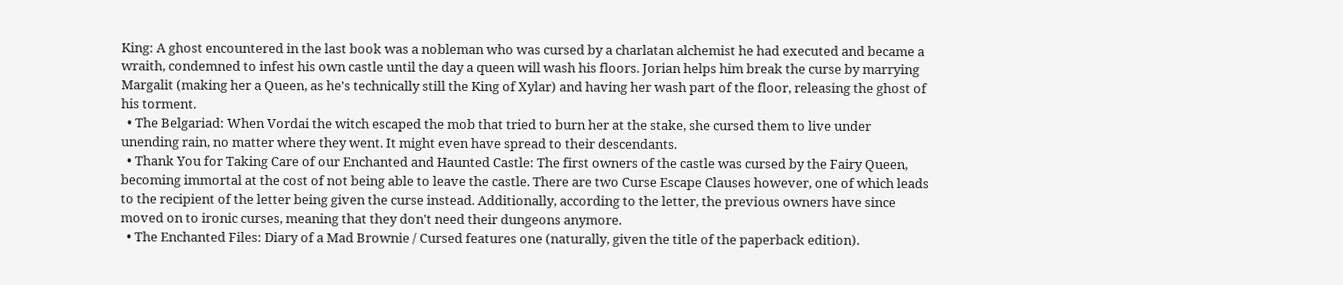King: A ghost encountered in the last book was a nobleman who was cursed by a charlatan alchemist he had executed and became a wraith, condemned to infest his own castle until the day a queen will wash his floors. Jorian helps him break the curse by marrying Margalit (making her a Queen, as he's technically still the King of Xylar) and having her wash part of the floor, releasing the ghost of his torment.
  • The Belgariad: When Vordai the witch escaped the mob that tried to burn her at the stake, she cursed them to live under unending rain, no matter where they went. It might even have spread to their descendants.
  • Thank You for Taking Care of our Enchanted and Haunted Castle: The first owners of the castle was cursed by the Fairy Queen, becoming immortal at the cost of not being able to leave the castle. There are two Curse Escape Clauses however, one of which leads to the recipient of the letter being given the curse instead. Additionally, according to the letter, the previous owners have since moved on to ironic curses, meaning that they don't need their dungeons anymore.
  • The Enchanted Files: Diary of a Mad Brownie / Cursed features one (naturally, given the title of the paperback edition).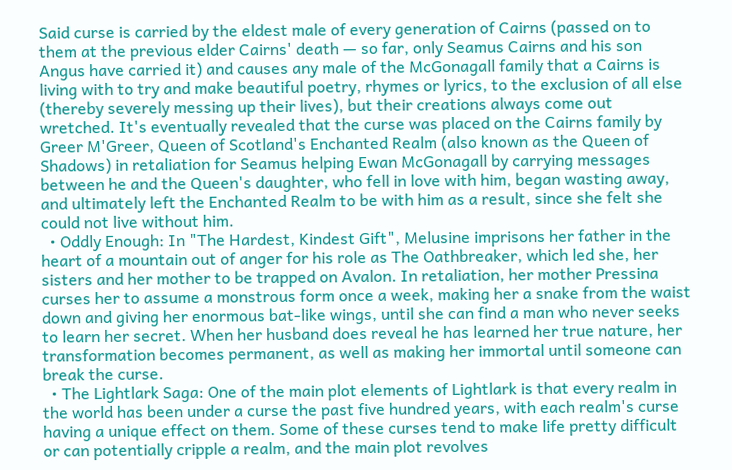Said curse is carried by the eldest male of every generation of Cairns (passed on to them at the previous elder Cairns' death — so far, only Seamus Cairns and his son Angus have carried it) and causes any male of the McGonagall family that a Cairns is living with to try and make beautiful poetry, rhymes or lyrics, to the exclusion of all else (thereby severely messing up their lives), but their creations always come out wretched. It's eventually revealed that the curse was placed on the Cairns family by Greer M'Greer, Queen of Scotland's Enchanted Realm (also known as the Queen of Shadows) in retaliation for Seamus helping Ewan McGonagall by carrying messages between he and the Queen's daughter, who fell in love with him, began wasting away, and ultimately left the Enchanted Realm to be with him as a result, since she felt she could not live without him.
  • Oddly Enough: In "The Hardest, Kindest Gift", Melusine imprisons her father in the heart of a mountain out of anger for his role as The Oathbreaker, which led she, her sisters and her mother to be trapped on Avalon. In retaliation, her mother Pressina curses her to assume a monstrous form once a week, making her a snake from the waist down and giving her enormous bat-like wings, until she can find a man who never seeks to learn her secret. When her husband does reveal he has learned her true nature, her transformation becomes permanent, as well as making her immortal until someone can break the curse.
  • The Lightlark Saga: One of the main plot elements of Lightlark is that every realm in the world has been under a curse the past five hundred years, with each realm's curse having a unique effect on them. Some of these curses tend to make life pretty difficult or can potentially cripple a realm, and the main plot revolves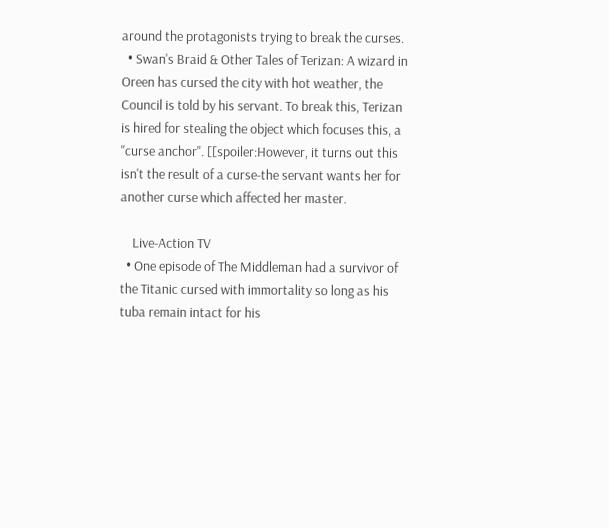around the protagonists trying to break the curses.
  • Swan's Braid & Other Tales of Terizan: A wizard in Oreen has cursed the city with hot weather, the Council is told by his servant. To break this, Terizan is hired for stealing the object which focuses this, a "curse anchor". [[spoiler:However, it turns out this isn't the result of a curse-the servant wants her for another curse which affected her master.

    Live-Action TV
  • One episode of The Middleman had a survivor of the Titanic cursed with immortality so long as his tuba remain intact for his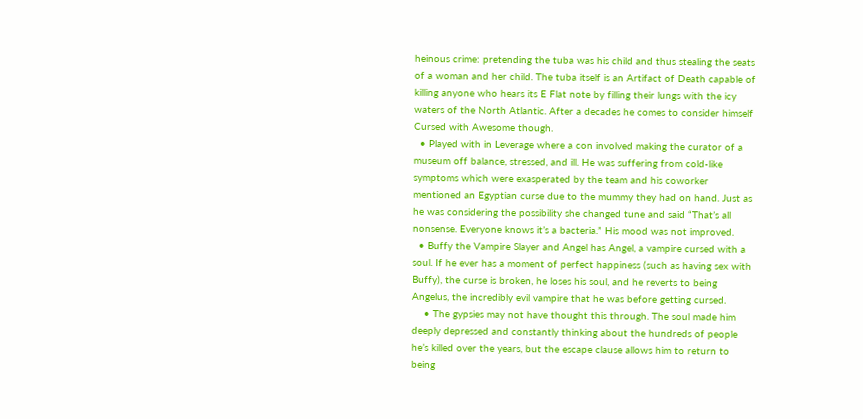heinous crime: pretending the tuba was his child and thus stealing the seats of a woman and her child. The tuba itself is an Artifact of Death capable of killing anyone who hears its E Flat note by filling their lungs with the icy waters of the North Atlantic. After a decades he comes to consider himself Cursed with Awesome though.
  • Played with in Leverage where a con involved making the curator of a museum off balance, stressed, and ill. He was suffering from cold-like symptoms which were exasperated by the team and his coworker mentioned an Egyptian curse due to the mummy they had on hand. Just as he was considering the possibility she changed tune and said “That’s all nonsense. Everyone knows it’s a bacteria.” His mood was not improved.
  • Buffy the Vampire Slayer and Angel has Angel, a vampire cursed with a soul. If he ever has a moment of perfect happiness (such as having sex with Buffy), the curse is broken, he loses his soul, and he reverts to being Angelus, the incredibly evil vampire that he was before getting cursed.
    • The gypsies may not have thought this through. The soul made him deeply depressed and constantly thinking about the hundreds of people he’s killed over the years, but the escape clause allows him to return to being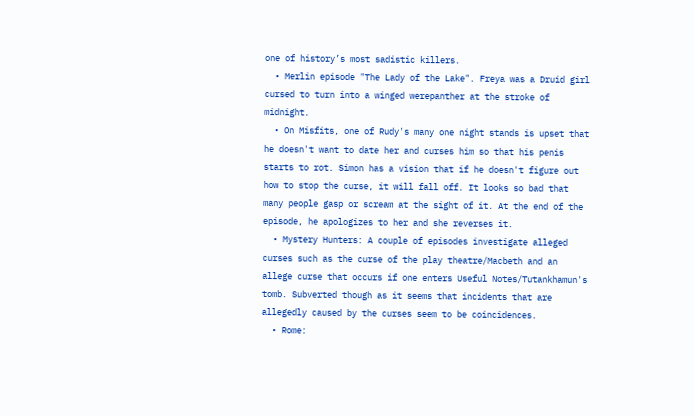one of history’s most sadistic killers.
  • Merlin episode "The Lady of the Lake". Freya was a Druid girl cursed to turn into a winged werepanther at the stroke of midnight.
  • On Misfits, one of Rudy's many one night stands is upset that he doesn't want to date her and curses him so that his penis starts to rot. Simon has a vision that if he doesn't figure out how to stop the curse, it will fall off. It looks so bad that many people gasp or scream at the sight of it. At the end of the episode, he apologizes to her and she reverses it.
  • Mystery Hunters: A couple of episodes investigate alleged curses such as the curse of the play theatre/Macbeth and an allege curse that occurs if one enters Useful Notes/Tutankhamun's tomb. Subverted though as it seems that incidents that are allegedly caused by the curses seem to be coincidences.
  • Rome: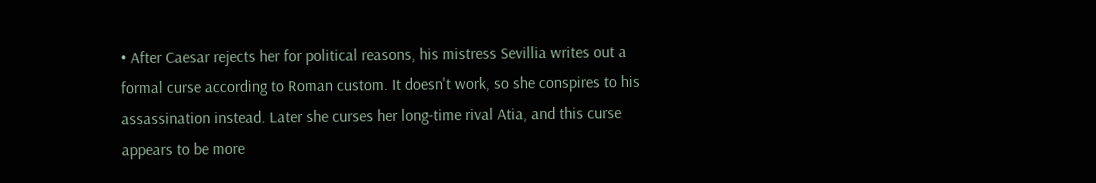• After Caesar rejects her for political reasons, his mistress Sevillia writes out a formal curse according to Roman custom. It doesn't work, so she conspires to his assassination instead. Later she curses her long-time rival Atia, and this curse appears to be more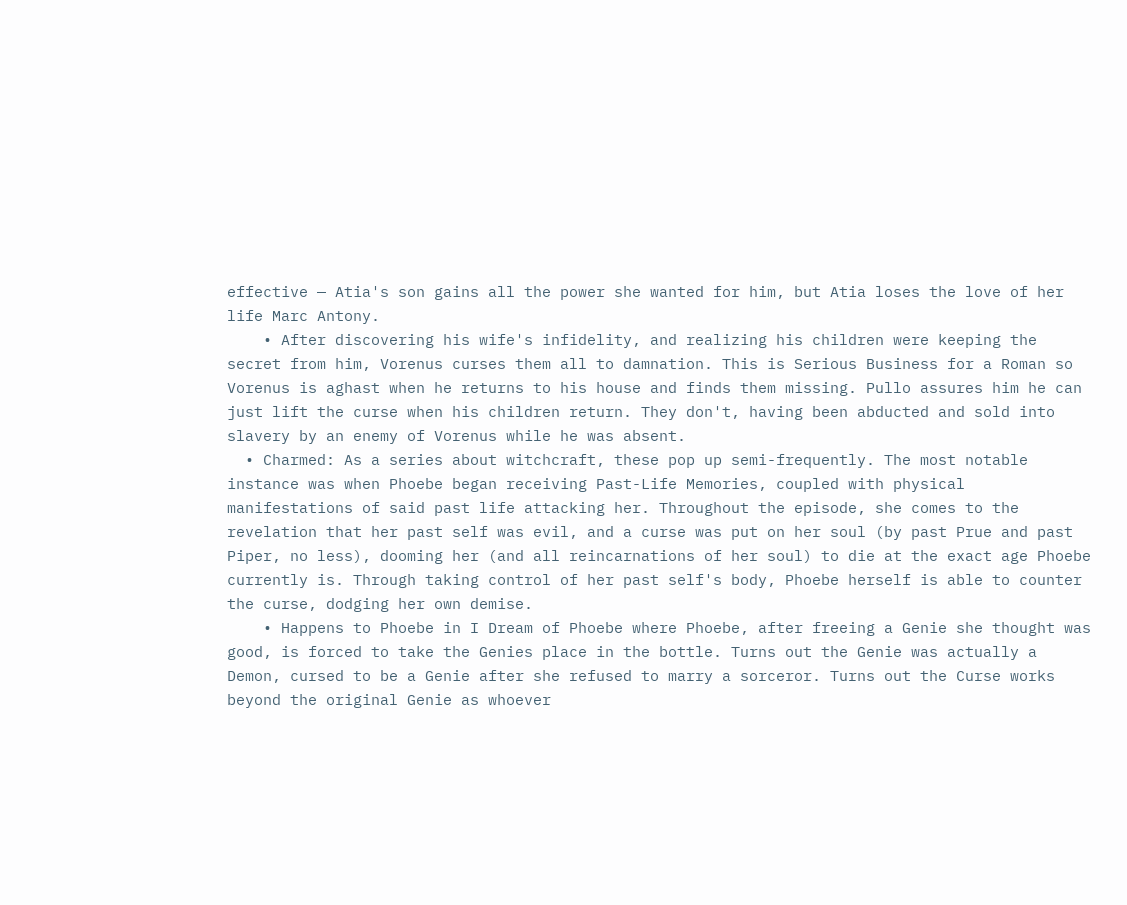effective — Atia's son gains all the power she wanted for him, but Atia loses the love of her life Marc Antony.
    • After discovering his wife's infidelity, and realizing his children were keeping the secret from him, Vorenus curses them all to damnation. This is Serious Business for a Roman so Vorenus is aghast when he returns to his house and finds them missing. Pullo assures him he can just lift the curse when his children return. They don't, having been abducted and sold into slavery by an enemy of Vorenus while he was absent.
  • Charmed: As a series about witchcraft, these pop up semi-frequently. The most notable instance was when Phoebe began receiving Past-Life Memories, coupled with physical manifestations of said past life attacking her. Throughout the episode, she comes to the revelation that her past self was evil, and a curse was put on her soul (by past Prue and past Piper, no less), dooming her (and all reincarnations of her soul) to die at the exact age Phoebe currently is. Through taking control of her past self's body, Phoebe herself is able to counter the curse, dodging her own demise.
    • Happens to Phoebe in I Dream of Phoebe where Phoebe, after freeing a Genie she thought was good, is forced to take the Genies place in the bottle. Turns out the Genie was actually a Demon, cursed to be a Genie after she refused to marry a sorceror. Turns out the Curse works beyond the original Genie as whoever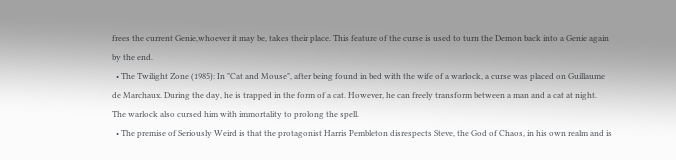frees the current Genie,whoever it may be, takes their place. This feature of the curse is used to turn the Demon back into a Genie again by the end.
  • The Twilight Zone (1985): In "Cat and Mouse", after being found in bed with the wife of a warlock, a curse was placed on Guillaume de Marchaux. During the day, he is trapped in the form of a cat. However, he can freely transform between a man and a cat at night. The warlock also cursed him with immortality to prolong the spell.
  • The premise of Seriously Weird is that the protagonist Harris Pembleton disrespects Steve, the God of Chaos, in his own realm and is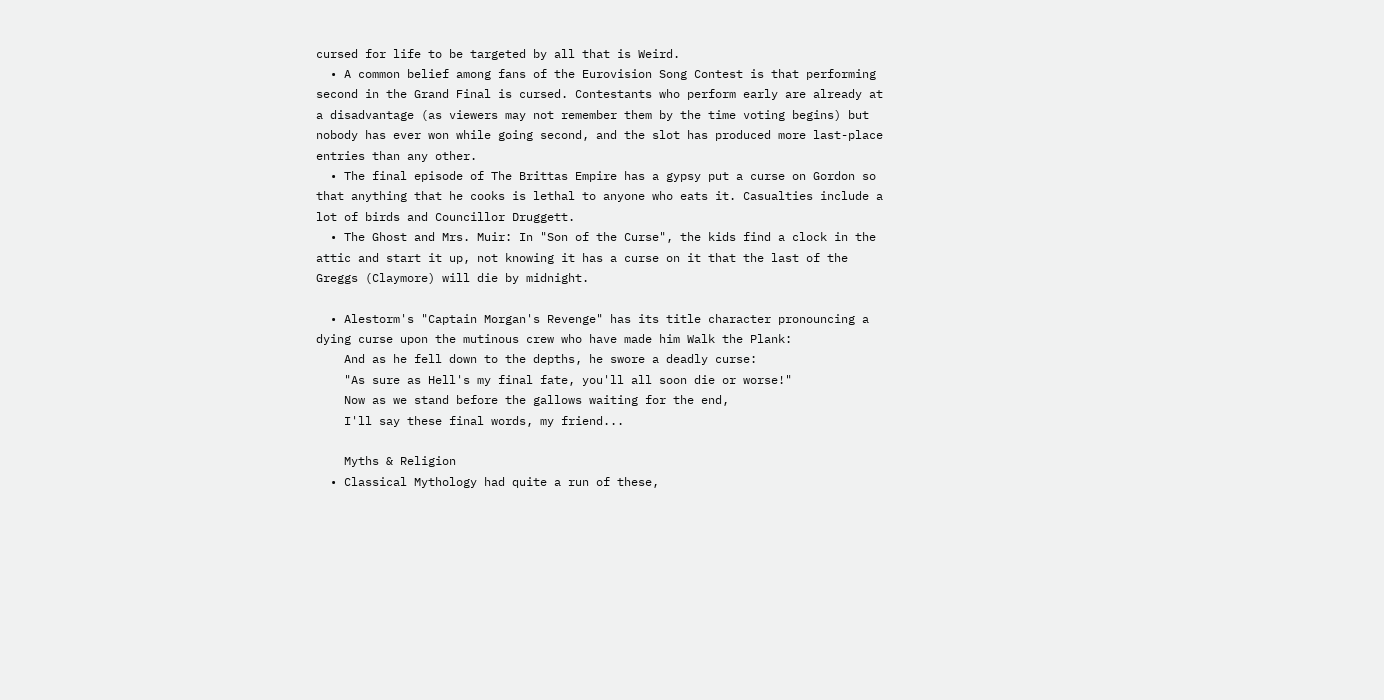cursed for life to be targeted by all that is Weird.
  • A common belief among fans of the Eurovision Song Contest is that performing second in the Grand Final is cursed. Contestants who perform early are already at a disadvantage (as viewers may not remember them by the time voting begins) but nobody has ever won while going second, and the slot has produced more last-place entries than any other.
  • The final episode of The Brittas Empire has a gypsy put a curse on Gordon so that anything that he cooks is lethal to anyone who eats it. Casualties include a lot of birds and Councillor Druggett.
  • The Ghost and Mrs. Muir: In "Son of the Curse", the kids find a clock in the attic and start it up, not knowing it has a curse on it that the last of the Greggs (Claymore) will die by midnight.

  • Alestorm's "Captain Morgan's Revenge" has its title character pronouncing a dying curse upon the mutinous crew who have made him Walk the Plank:
    And as he fell down to the depths, he swore a deadly curse:
    "As sure as Hell's my final fate, you'll all soon die or worse!"
    Now as we stand before the gallows waiting for the end,
    I'll say these final words, my friend...

    Myths & Religion
  • Classical Mythology had quite a run of these,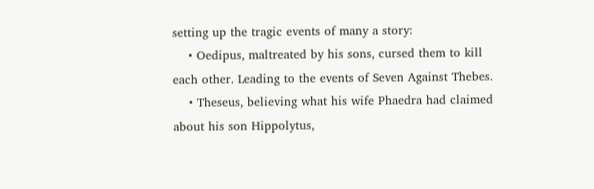setting up the tragic events of many a story:
    • Oedipus, maltreated by his sons, cursed them to kill each other. Leading to the events of Seven Against Thebes.
    • Theseus, believing what his wife Phaedra had claimed about his son Hippolytus,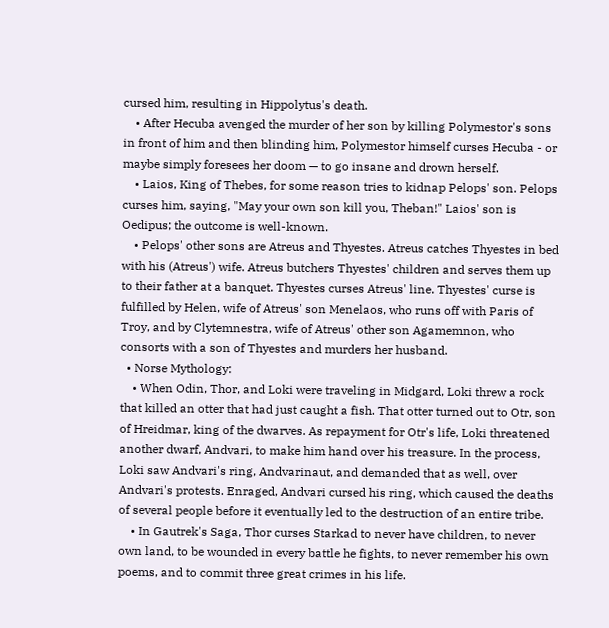cursed him, resulting in Hippolytus's death.
    • After Hecuba avenged the murder of her son by killing Polymestor's sons in front of him and then blinding him, Polymestor himself curses Hecuba - or maybe simply foresees her doom — to go insane and drown herself.
    • Laios, King of Thebes, for some reason tries to kidnap Pelops' son. Pelops curses him, saying, "May your own son kill you, Theban!" Laios' son is Oedipus; the outcome is well-known.
    • Pelops' other sons are Atreus and Thyestes. Atreus catches Thyestes in bed with his (Atreus') wife. Atreus butchers Thyestes' children and serves them up to their father at a banquet. Thyestes curses Atreus' line. Thyestes' curse is fulfilled by Helen, wife of Atreus' son Menelaos, who runs off with Paris of Troy, and by Clytemnestra, wife of Atreus' other son Agamemnon, who consorts with a son of Thyestes and murders her husband.
  • Norse Mythology:
    • When Odin, Thor, and Loki were traveling in Midgard, Loki threw a rock that killed an otter that had just caught a fish. That otter turned out to Otr, son of Hreidmar, king of the dwarves. As repayment for Otr's life, Loki threatened another dwarf, Andvari, to make him hand over his treasure. In the process, Loki saw Andvari's ring, Andvarinaut, and demanded that as well, over Andvari's protests. Enraged, Andvari cursed his ring, which caused the deaths of several people before it eventually led to the destruction of an entire tribe.
    • In Gautrek's Saga, Thor curses Starkad to never have children, to never own land, to be wounded in every battle he fights, to never remember his own poems, and to commit three great crimes in his life.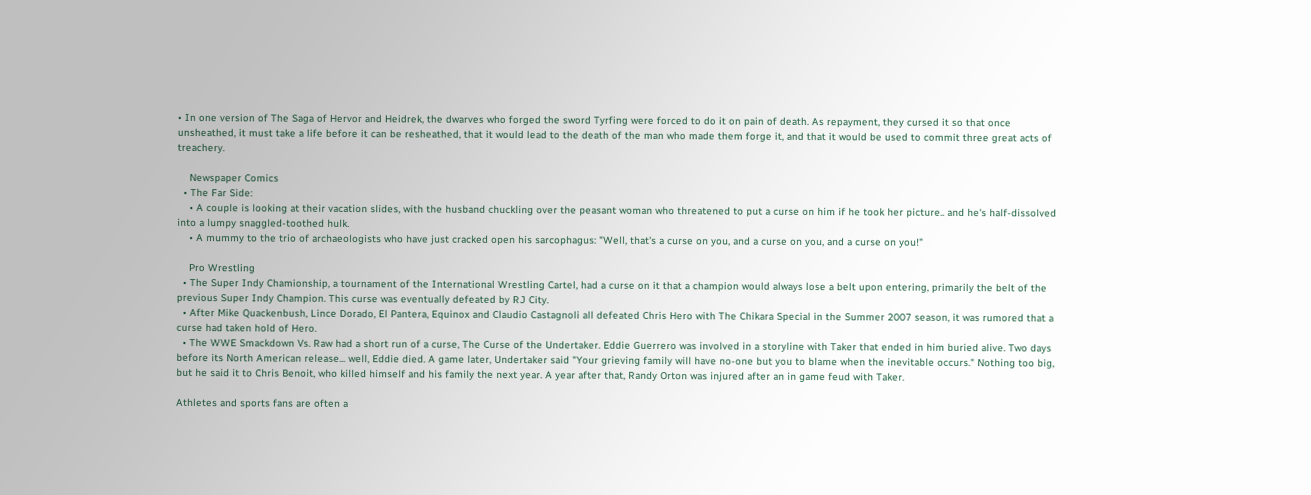• In one version of The Saga of Hervor and Heidrek, the dwarves who forged the sword Tyrfing were forced to do it on pain of death. As repayment, they cursed it so that once unsheathed, it must take a life before it can be resheathed, that it would lead to the death of the man who made them forge it, and that it would be used to commit three great acts of treachery.

    Newspaper Comics
  • The Far Side:
    • A couple is looking at their vacation slides, with the husband chuckling over the peasant woman who threatened to put a curse on him if he took her picture.. and he's half-dissolved into a lumpy snaggled-toothed hulk.
    • A mummy to the trio of archaeologists who have just cracked open his sarcophagus: "Well, that's a curse on you, and a curse on you, and a curse on you!"

    Pro Wrestling
  • The Super Indy Chamionship, a tournament of the International Wrestling Cartel, had a curse on it that a champion would always lose a belt upon entering, primarily the belt of the previous Super Indy Champion. This curse was eventually defeated by RJ City.
  • After Mike Quackenbush, Lince Dorado, El Pantera, Equinox and Claudio Castagnoli all defeated Chris Hero with The Chikara Special in the Summer 2007 season, it was rumored that a curse had taken hold of Hero.
  • The WWE Smackdown Vs. Raw had a short run of a curse, The Curse of the Undertaker. Eddie Guerrero was involved in a storyline with Taker that ended in him buried alive. Two days before its North American release... well, Eddie died. A game later, Undertaker said "Your grieving family will have no-one but you to blame when the inevitable occurs." Nothing too big, but he said it to Chris Benoit, who killed himself and his family the next year. A year after that, Randy Orton was injured after an in game feud with Taker.

Athletes and sports fans are often a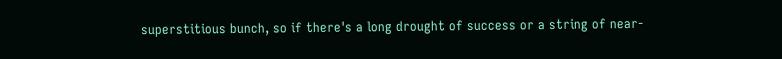superstitious bunch, so if there's a long drought of success or a string of near-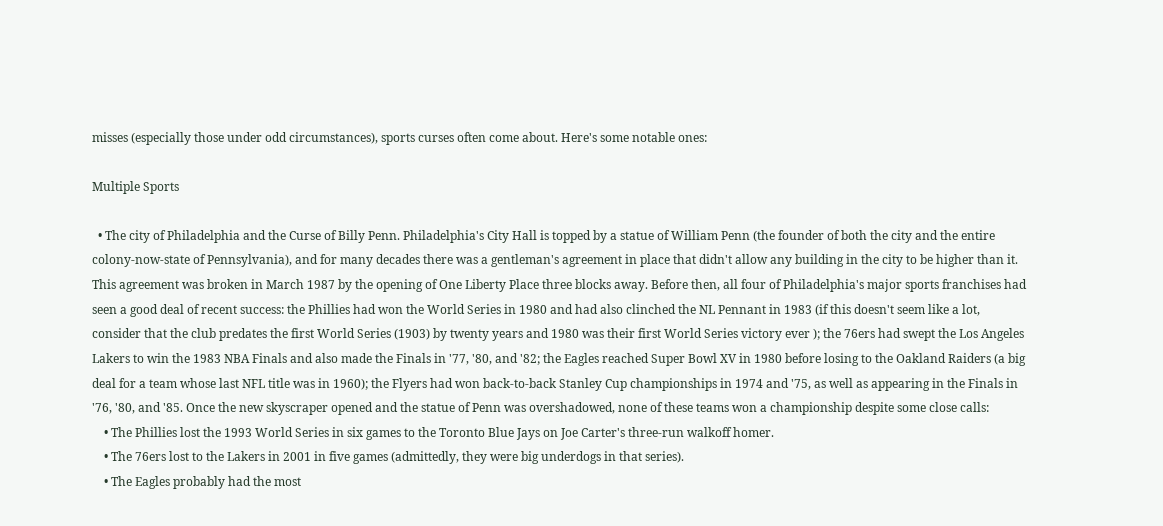misses (especially those under odd circumstances), sports curses often come about. Here's some notable ones:

Multiple Sports

  • The city of Philadelphia and the Curse of Billy Penn. Philadelphia's City Hall is topped by a statue of William Penn (the founder of both the city and the entire colony-now-state of Pennsylvania), and for many decades there was a gentleman's agreement in place that didn't allow any building in the city to be higher than it. This agreement was broken in March 1987 by the opening of One Liberty Place three blocks away. Before then, all four of Philadelphia's major sports franchises had seen a good deal of recent success: the Phillies had won the World Series in 1980 and had also clinched the NL Pennant in 1983 (if this doesn't seem like a lot, consider that the club predates the first World Series (1903) by twenty years and 1980 was their first World Series victory ever ); the 76ers had swept the Los Angeles Lakers to win the 1983 NBA Finals and also made the Finals in '77, '80, and '82; the Eagles reached Super Bowl XV in 1980 before losing to the Oakland Raiders (a big deal for a team whose last NFL title was in 1960); the Flyers had won back-to-back Stanley Cup championships in 1974 and '75, as well as appearing in the Finals in '76, '80, and '85. Once the new skyscraper opened and the statue of Penn was overshadowed, none of these teams won a championship despite some close calls:
    • The Phillies lost the 1993 World Series in six games to the Toronto Blue Jays on Joe Carter's three-run walkoff homer.
    • The 76ers lost to the Lakers in 2001 in five games (admittedly, they were big underdogs in that series).
    • The Eagles probably had the most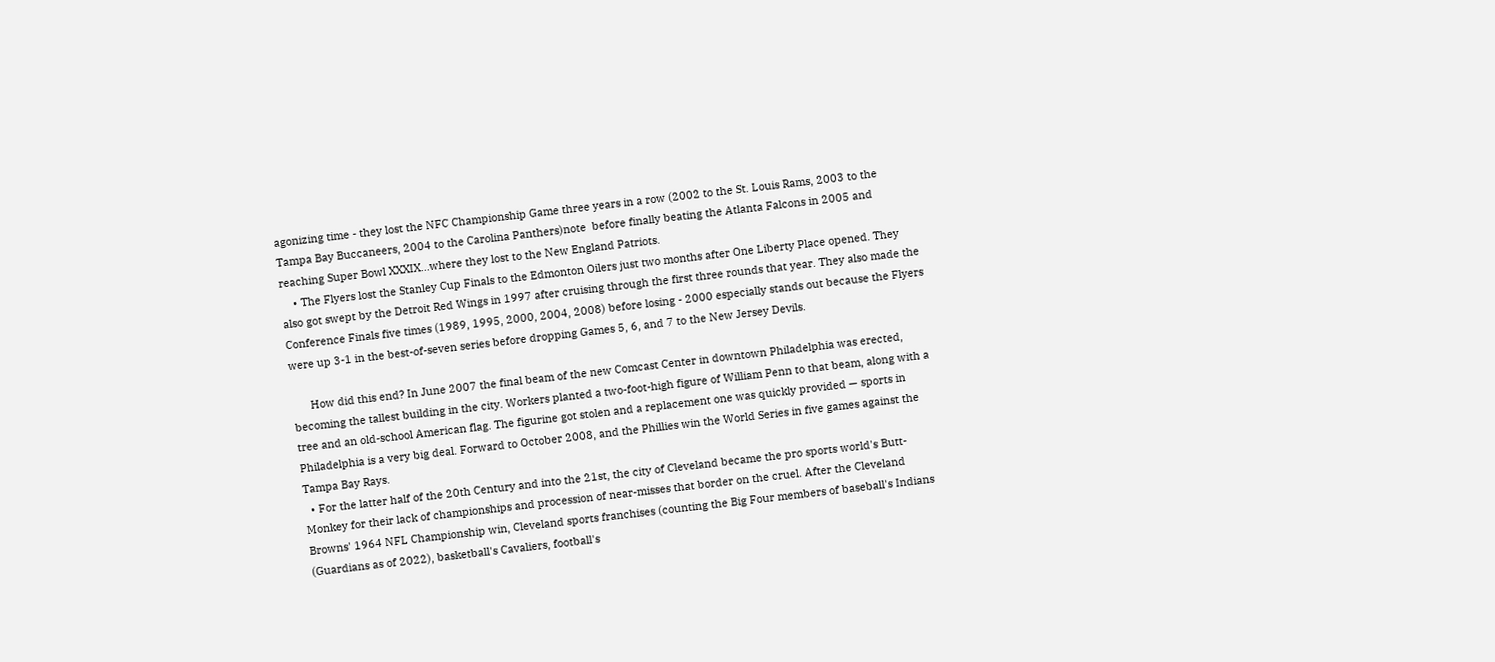agonizing time - they lost the NFC Championship Game three years in a row (2002 to the St. Louis Rams, 2003 to the Tampa Bay Buccaneers, 2004 to the Carolina Panthers)note  before finally beating the Atlanta Falcons in 2005 and reaching Super Bowl XXXIX...where they lost to the New England Patriots.
    • The Flyers lost the Stanley Cup Finals to the Edmonton Oilers just two months after One Liberty Place opened. They also got swept by the Detroit Red Wings in 1997 after cruising through the first three rounds that year. They also made the Conference Finals five times (1989, 1995, 2000, 2004, 2008) before losing - 2000 especially stands out because the Flyers were up 3-1 in the best-of-seven series before dropping Games 5, 6, and 7 to the New Jersey Devils.

      How did this end? In June 2007 the final beam of the new Comcast Center in downtown Philadelphia was erected, becoming the tallest building in the city. Workers planted a two-foot-high figure of William Penn to that beam, along with a tree and an old-school American flag. The figurine got stolen and a replacement one was quickly provided — sports in Philadelphia is a very big deal. Forward to October 2008, and the Phillies win the World Series in five games against the Tampa Bay Rays.
  • For the latter half of the 20th Century and into the 21st, the city of Cleveland became the pro sports world's Butt-Monkey for their lack of championships and procession of near-misses that border on the cruel. After the Cleveland Browns' 1964 NFL Championship win, Cleveland sports franchises (counting the Big Four members of baseball's Indians (Guardians as of 2022), basketball's Cavaliers, football's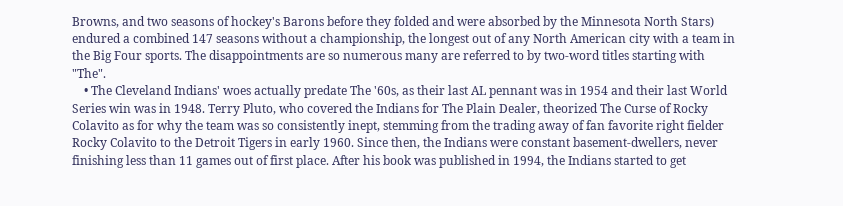Browns, and two seasons of hockey's Barons before they folded and were absorbed by the Minnesota North Stars) endured a combined 147 seasons without a championship, the longest out of any North American city with a team in the Big Four sports. The disappointments are so numerous many are referred to by two-word titles starting with "The".
    • The Cleveland Indians' woes actually predate The '60s, as their last AL pennant was in 1954 and their last World Series win was in 1948. Terry Pluto, who covered the Indians for The Plain Dealer, theorized The Curse of Rocky Colavito as for why the team was so consistently inept, stemming from the trading away of fan favorite right fielder Rocky Colavito to the Detroit Tigers in early 1960. Since then, the Indians were constant basement-dwellers, never finishing less than 11 games out of first place. After his book was published in 1994, the Indians started to get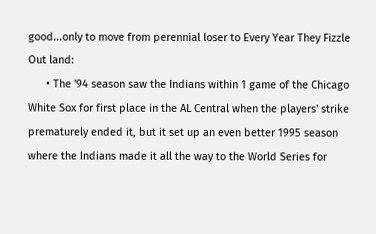good...only to move from perennial loser to Every Year They Fizzle Out land:
      • The '94 season saw the Indians within 1 game of the Chicago White Sox for first place in the AL Central when the players' strike prematurely ended it, but it set up an even better 1995 season where the Indians made it all the way to the World Series for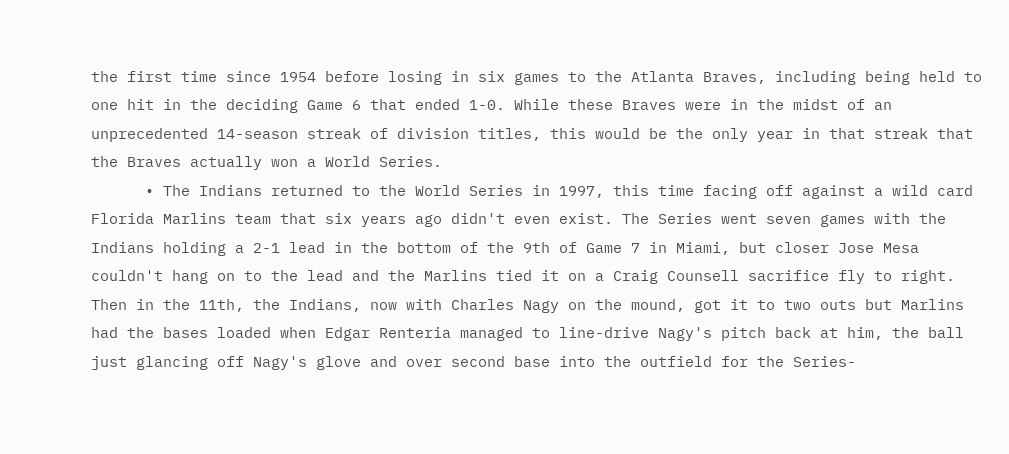the first time since 1954 before losing in six games to the Atlanta Braves, including being held to one hit in the deciding Game 6 that ended 1-0. While these Braves were in the midst of an unprecedented 14-season streak of division titles, this would be the only year in that streak that the Braves actually won a World Series.
      • The Indians returned to the World Series in 1997, this time facing off against a wild card Florida Marlins team that six years ago didn't even exist. The Series went seven games with the Indians holding a 2-1 lead in the bottom of the 9th of Game 7 in Miami, but closer Jose Mesa couldn't hang on to the lead and the Marlins tied it on a Craig Counsell sacrifice fly to right. Then in the 11th, the Indians, now with Charles Nagy on the mound, got it to two outs but Marlins had the bases loaded when Edgar Renteria managed to line-drive Nagy's pitch back at him, the ball just glancing off Nagy's glove and over second base into the outfield for the Series-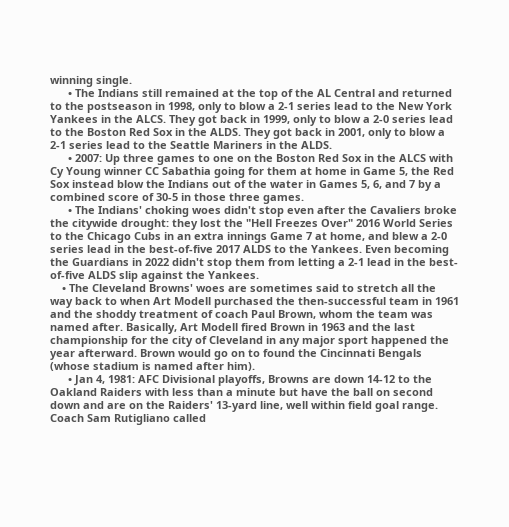winning single.
      • The Indians still remained at the top of the AL Central and returned to the postseason in 1998, only to blow a 2-1 series lead to the New York Yankees in the ALCS. They got back in 1999, only to blow a 2-0 series lead to the Boston Red Sox in the ALDS. They got back in 2001, only to blow a 2-1 series lead to the Seattle Mariners in the ALDS.
      • 2007: Up three games to one on the Boston Red Sox in the ALCS with Cy Young winner CC Sabathia going for them at home in Game 5, the Red Sox instead blow the Indians out of the water in Games 5, 6, and 7 by a combined score of 30-5 in those three games.
      • The Indians' choking woes didn't stop even after the Cavaliers broke the citywide drought: they lost the "Hell Freezes Over" 2016 World Series to the Chicago Cubs in an extra innings Game 7 at home, and blew a 2-0 series lead in the best-of-five 2017 ALDS to the Yankees. Even becoming the Guardians in 2022 didn't stop them from letting a 2-1 lead in the best-of-five ALDS slip against the Yankees.
    • The Cleveland Browns' woes are sometimes said to stretch all the way back to when Art Modell purchased the then-successful team in 1961 and the shoddy treatment of coach Paul Brown, whom the team was named after. Basically, Art Modell fired Brown in 1963 and the last championship for the city of Cleveland in any major sport happened the year afterward. Brown would go on to found the Cincinnati Bengals (whose stadium is named after him).
      • Jan 4, 1981: AFC Divisional playoffs, Browns are down 14-12 to the Oakland Raiders with less than a minute but have the ball on second down and are on the Raiders' 13-yard line, well within field goal range. Coach Sam Rutigliano called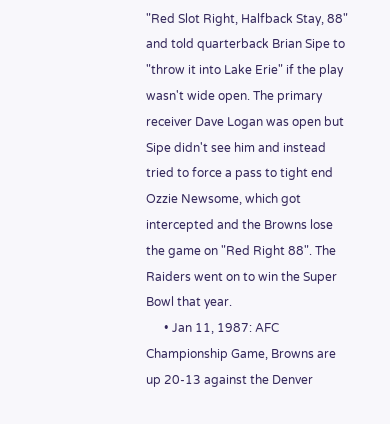"Red Slot Right, Halfback Stay, 88" and told quarterback Brian Sipe to "throw it into Lake Erie" if the play wasn't wide open. The primary receiver Dave Logan was open but Sipe didn't see him and instead tried to force a pass to tight end Ozzie Newsome, which got intercepted and the Browns lose the game on "Red Right 88". The Raiders went on to win the Super Bowl that year.
      • Jan 11, 1987: AFC Championship Game, Browns are up 20-13 against the Denver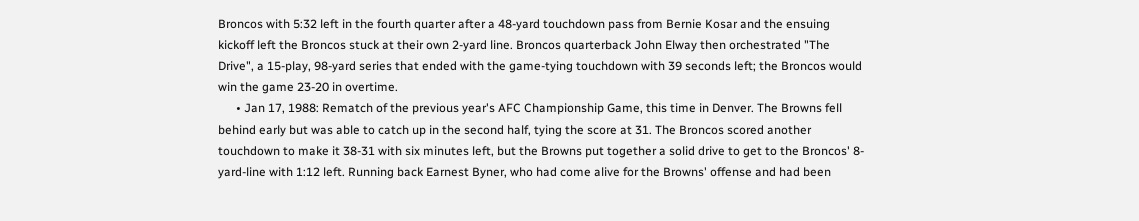Broncos with 5:32 left in the fourth quarter after a 48-yard touchdown pass from Bernie Kosar and the ensuing kickoff left the Broncos stuck at their own 2-yard line. Broncos quarterback John Elway then orchestrated "The Drive", a 15-play, 98-yard series that ended with the game-tying touchdown with 39 seconds left; the Broncos would win the game 23-20 in overtime.
      • Jan 17, 1988: Rematch of the previous year's AFC Championship Game, this time in Denver. The Browns fell behind early but was able to catch up in the second half, tying the score at 31. The Broncos scored another touchdown to make it 38-31 with six minutes left, but the Browns put together a solid drive to get to the Broncos' 8-yard-line with 1:12 left. Running back Earnest Byner, who had come alive for the Browns' offense and had been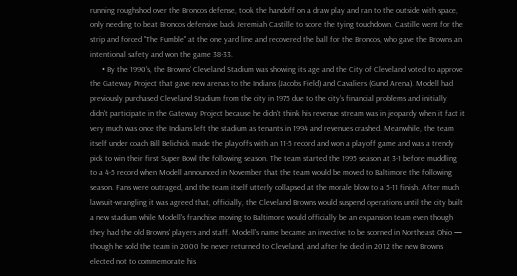running roughshod over the Broncos defense, took the handoff on a draw play and ran to the outside with space, only needing to beat Broncos defensive back Jeremiah Castille to score the tying touchdown. Castille went for the strip and forced "The Fumble" at the one yard line and recovered the ball for the Broncos, who gave the Browns an intentional safety and won the game 38-33.
      • By the 1990's, the Browns' Cleveland Stadium was showing its age and the City of Cleveland voted to approve the Gateway Project that gave new arenas to the Indians (Jacobs Field) and Cavaliers (Gund Arena). Modell had previously purchased Cleveland Stadium from the city in 1975 due to the city's financial problems and initially didn't participate in the Gateway Project because he didn't think his revenue stream was in jeopardy when it fact it very much was once the Indians left the stadium as tenants in 1994 and revenues crashed. Meanwhile, the team itself under coach Bill Belichick made the playoffs with an 11-5 record and won a playoff game and was a trendy pick to win their first Super Bowl the following season. The team started the 1995 season at 3-1 before muddling to a 4-5 record when Modell announced in November that the team would be moved to Baltimore the following season. Fans were outraged, and the team itself utterly collapsed at the morale blow to a 5-11 finish. After much lawsuit-wrangling it was agreed that, officially, the Cleveland Browns would suspend operations until the city built a new stadium while Modell's franchise moving to Baltimore would officially be an expansion team even though they had the old Browns' players and staff. Modell's name became an invective to be scorned in Northeast Ohio — though he sold the team in 2000 he never returned to Cleveland, and after he died in 2012 the new Browns elected not to commemorate his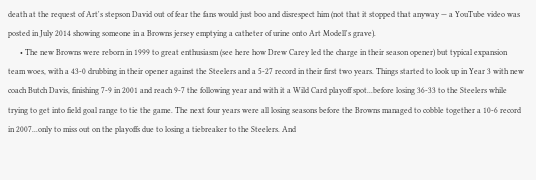death at the request of Art's stepson David out of fear the fans would just boo and disrespect him (not that it stopped that anyway — a YouTube video was posted in July 2014 showing someone in a Browns jersey emptying a catheter of urine onto Art Modell's grave).
      • The new Browns were reborn in 1999 to great enthusiasm (see here how Drew Carey led the charge in their season opener) but typical expansion team woes, with a 43-0 drubbing in their opener against the Steelers and a 5-27 record in their first two years. Things started to look up in Year 3 with new coach Butch Davis, finishing 7-9 in 2001 and reach 9-7 the following year and with it a Wild Card playoff spot...before losing 36-33 to the Steelers while trying to get into field goal range to tie the game. The next four years were all losing seasons before the Browns managed to cobble together a 10-6 record in 2007...only to miss out on the playoffs due to losing a tiebreaker to the Steelers. And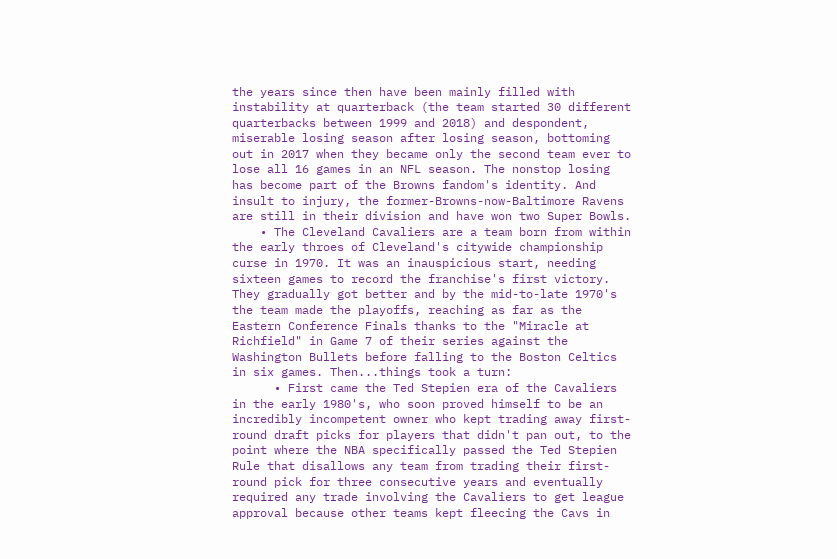the years since then have been mainly filled with instability at quarterback (the team started 30 different quarterbacks between 1999 and 2018) and despondent, miserable losing season after losing season, bottoming out in 2017 when they became only the second team ever to lose all 16 games in an NFL season. The nonstop losing has become part of the Browns fandom's identity. And insult to injury, the former-Browns-now-Baltimore Ravens are still in their division and have won two Super Bowls.
    • The Cleveland Cavaliers are a team born from within the early throes of Cleveland's citywide championship curse in 1970. It was an inauspicious start, needing sixteen games to record the franchise's first victory. They gradually got better and by the mid-to-late 1970's the team made the playoffs, reaching as far as the Eastern Conference Finals thanks to the "Miracle at Richfield" in Game 7 of their series against the Washington Bullets before falling to the Boston Celtics in six games. Then...things took a turn:
      • First came the Ted Stepien era of the Cavaliers in the early 1980's, who soon proved himself to be an incredibly incompetent owner who kept trading away first-round draft picks for players that didn't pan out, to the point where the NBA specifically passed the Ted Stepien Rule that disallows any team from trading their first-round pick for three consecutive years and eventually required any trade involving the Cavaliers to get league approval because other teams kept fleecing the Cavs in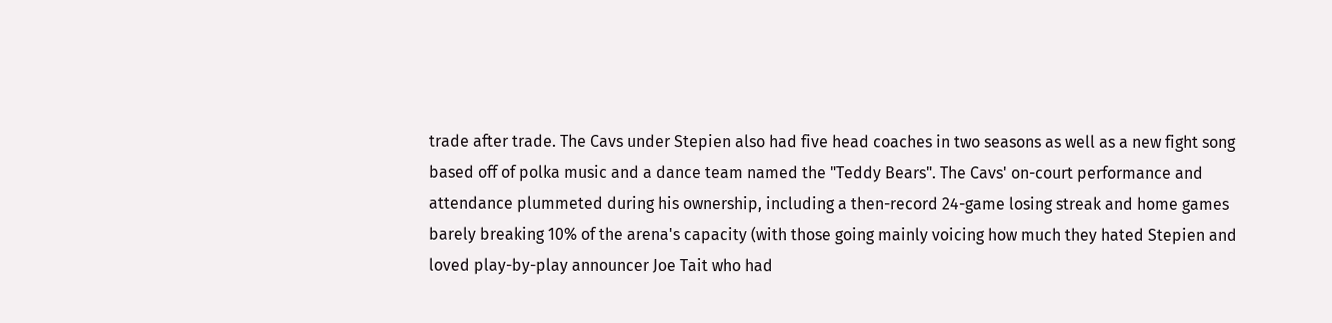trade after trade. The Cavs under Stepien also had five head coaches in two seasons as well as a new fight song based off of polka music and a dance team named the "Teddy Bears". The Cavs' on-court performance and attendance plummeted during his ownership, including a then-record 24-game losing streak and home games barely breaking 10% of the arena's capacity (with those going mainly voicing how much they hated Stepien and loved play-by-play announcer Joe Tait who had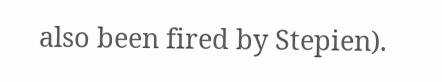also been fired by Stepien).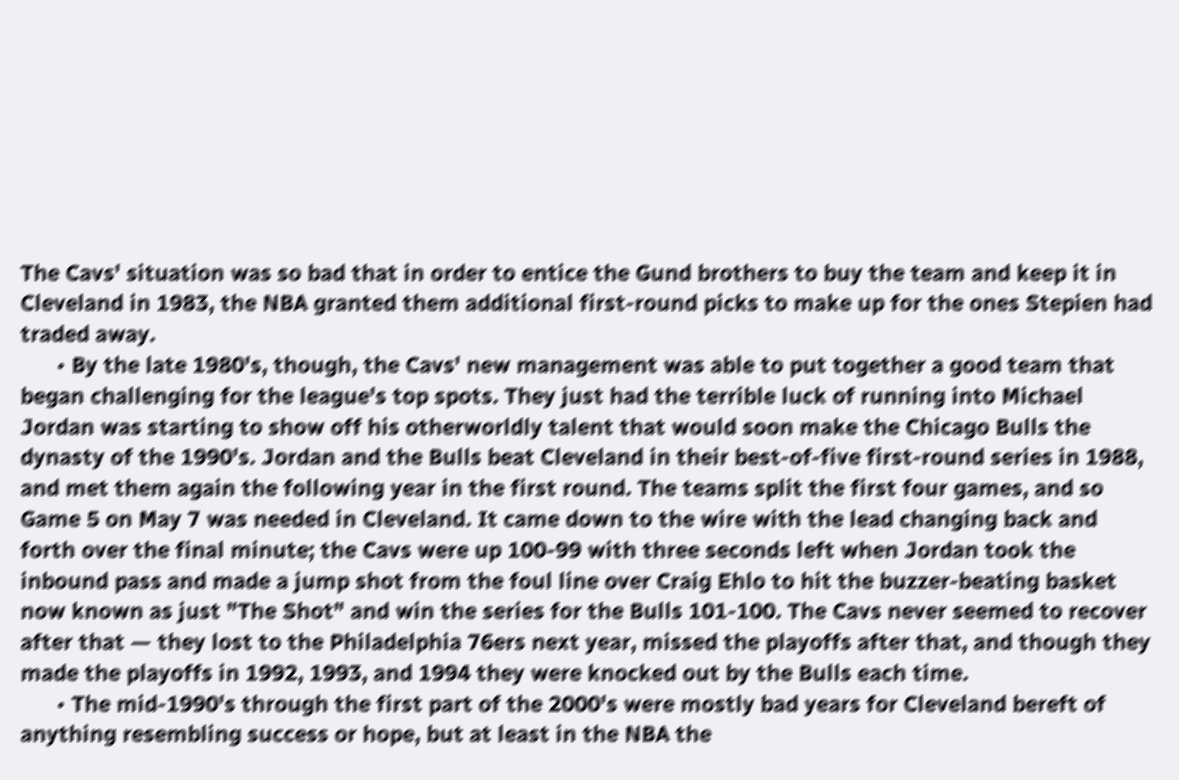The Cavs' situation was so bad that in order to entice the Gund brothers to buy the team and keep it in Cleveland in 1983, the NBA granted them additional first-round picks to make up for the ones Stepien had traded away.
      • By the late 1980's, though, the Cavs' new management was able to put together a good team that began challenging for the league's top spots. They just had the terrible luck of running into Michael Jordan was starting to show off his otherworldly talent that would soon make the Chicago Bulls the dynasty of the 1990's. Jordan and the Bulls beat Cleveland in their best-of-five first-round series in 1988, and met them again the following year in the first round. The teams split the first four games, and so Game 5 on May 7 was needed in Cleveland. It came down to the wire with the lead changing back and forth over the final minute; the Cavs were up 100-99 with three seconds left when Jordan took the inbound pass and made a jump shot from the foul line over Craig Ehlo to hit the buzzer-beating basket now known as just "The Shot" and win the series for the Bulls 101-100. The Cavs never seemed to recover after that — they lost to the Philadelphia 76ers next year, missed the playoffs after that, and though they made the playoffs in 1992, 1993, and 1994 they were knocked out by the Bulls each time.
      • The mid-1990's through the first part of the 2000's were mostly bad years for Cleveland bereft of anything resembling success or hope, but at least in the NBA the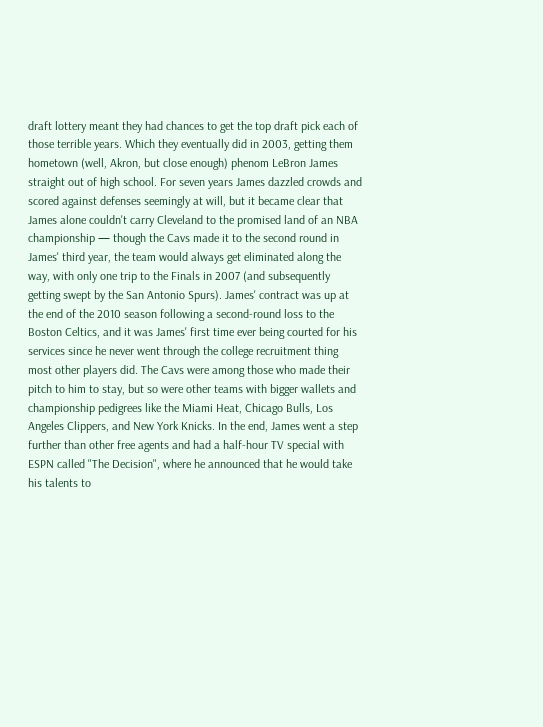draft lottery meant they had chances to get the top draft pick each of those terrible years. Which they eventually did in 2003, getting them hometown (well, Akron, but close enough) phenom LeBron James straight out of high school. For seven years James dazzled crowds and scored against defenses seemingly at will, but it became clear that James alone couldn't carry Cleveland to the promised land of an NBA championship — though the Cavs made it to the second round in James' third year, the team would always get eliminated along the way, with only one trip to the Finals in 2007 (and subsequently getting swept by the San Antonio Spurs). James' contract was up at the end of the 2010 season following a second-round loss to the Boston Celtics, and it was James' first time ever being courted for his services since he never went through the college recruitment thing most other players did. The Cavs were among those who made their pitch to him to stay, but so were other teams with bigger wallets and championship pedigrees like the Miami Heat, Chicago Bulls, Los Angeles Clippers, and New York Knicks. In the end, James went a step further than other free agents and had a half-hour TV special with ESPN called "The Decision", where he announced that he would take his talents to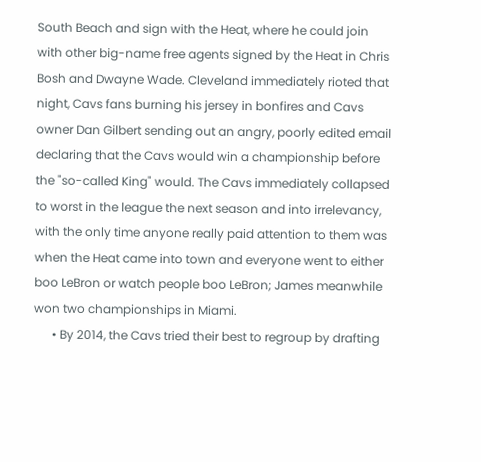South Beach and sign with the Heat, where he could join with other big-name free agents signed by the Heat in Chris Bosh and Dwayne Wade. Cleveland immediately rioted that night, Cavs fans burning his jersey in bonfires and Cavs owner Dan Gilbert sending out an angry, poorly edited email declaring that the Cavs would win a championship before the "so-called King" would. The Cavs immediately collapsed to worst in the league the next season and into irrelevancy, with the only time anyone really paid attention to them was when the Heat came into town and everyone went to either boo LeBron or watch people boo LeBron; James meanwhile won two championships in Miami.
      • By 2014, the Cavs tried their best to regroup by drafting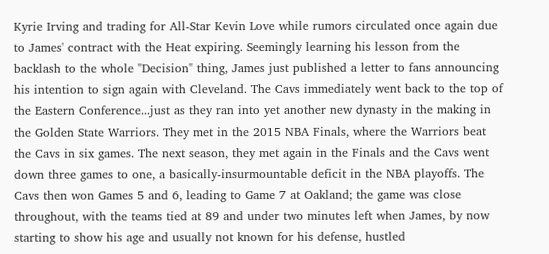Kyrie Irving and trading for All-Star Kevin Love while rumors circulated once again due to James' contract with the Heat expiring. Seemingly learning his lesson from the backlash to the whole "Decision" thing, James just published a letter to fans announcing his intention to sign again with Cleveland. The Cavs immediately went back to the top of the Eastern Conference...just as they ran into yet another new dynasty in the making in the Golden State Warriors. They met in the 2015 NBA Finals, where the Warriors beat the Cavs in six games. The next season, they met again in the Finals and the Cavs went down three games to one, a basically-insurmountable deficit in the NBA playoffs. The Cavs then won Games 5 and 6, leading to Game 7 at Oakland; the game was close throughout, with the teams tied at 89 and under two minutes left when James, by now starting to show his age and usually not known for his defense, hustled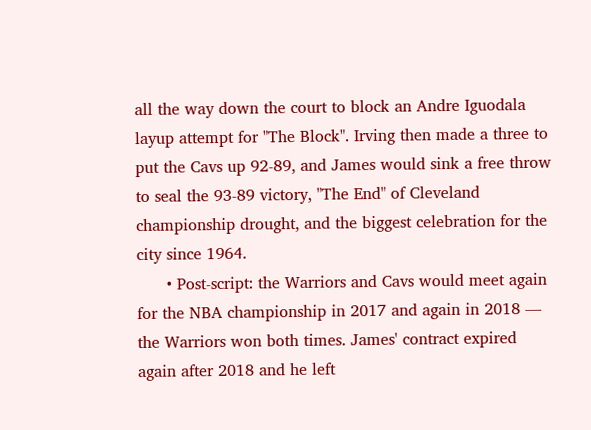all the way down the court to block an Andre Iguodala layup attempt for "The Block". Irving then made a three to put the Cavs up 92-89, and James would sink a free throw to seal the 93-89 victory, "The End" of Cleveland championship drought, and the biggest celebration for the city since 1964.
      • Post-script: the Warriors and Cavs would meet again for the NBA championship in 2017 and again in 2018 — the Warriors won both times. James' contract expired again after 2018 and he left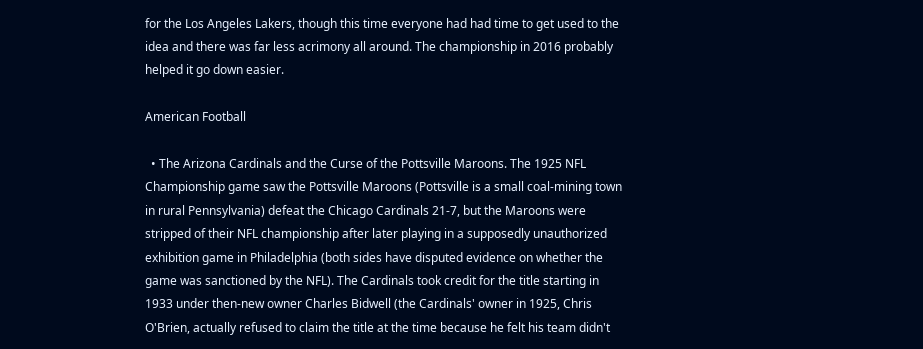for the Los Angeles Lakers, though this time everyone had had time to get used to the idea and there was far less acrimony all around. The championship in 2016 probably helped it go down easier.

American Football

  • The Arizona Cardinals and the Curse of the Pottsville Maroons. The 1925 NFL Championship game saw the Pottsville Maroons (Pottsville is a small coal-mining town in rural Pennsylvania) defeat the Chicago Cardinals 21-7, but the Maroons were stripped of their NFL championship after later playing in a supposedly unauthorized exhibition game in Philadelphia (both sides have disputed evidence on whether the game was sanctioned by the NFL). The Cardinals took credit for the title starting in 1933 under then-new owner Charles Bidwell (the Cardinals' owner in 1925, Chris O'Brien, actually refused to claim the title at the time because he felt his team didn't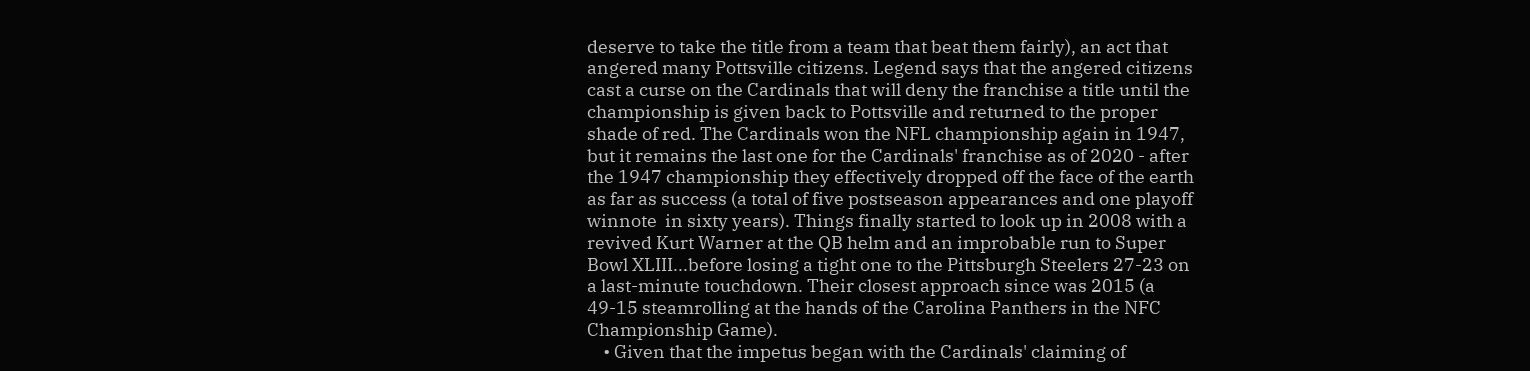deserve to take the title from a team that beat them fairly), an act that angered many Pottsville citizens. Legend says that the angered citizens cast a curse on the Cardinals that will deny the franchise a title until the championship is given back to Pottsville and returned to the proper shade of red. The Cardinals won the NFL championship again in 1947, but it remains the last one for the Cardinals' franchise as of 2020 - after the 1947 championship they effectively dropped off the face of the earth as far as success (a total of five postseason appearances and one playoff winnote  in sixty years). Things finally started to look up in 2008 with a revived Kurt Warner at the QB helm and an improbable run to Super Bowl XLIII...before losing a tight one to the Pittsburgh Steelers 27-23 on a last-minute touchdown. Their closest approach since was 2015 (a 49-15 steamrolling at the hands of the Carolina Panthers in the NFC Championship Game).
    • Given that the impetus began with the Cardinals' claiming of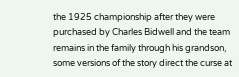the 1925 championship after they were purchased by Charles Bidwell and the team remains in the family through his grandson, some versions of the story direct the curse at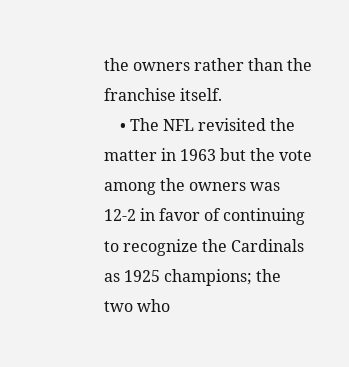the owners rather than the franchise itself.
    • The NFL revisited the matter in 1963 but the vote among the owners was 12-2 in favor of continuing to recognize the Cardinals as 1925 champions; the two who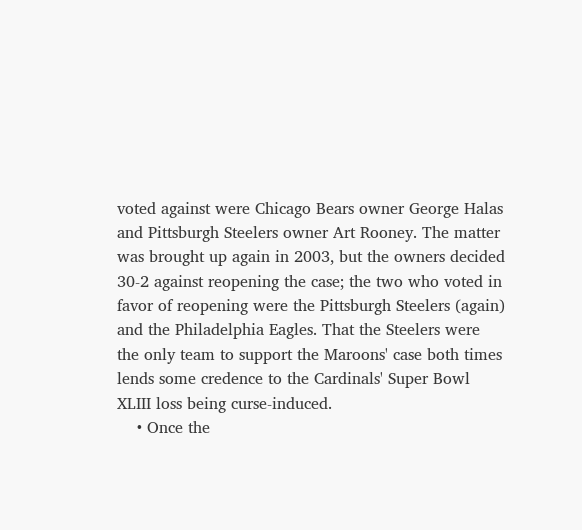voted against were Chicago Bears owner George Halas and Pittsburgh Steelers owner Art Rooney. The matter was brought up again in 2003, but the owners decided 30-2 against reopening the case; the two who voted in favor of reopening were the Pittsburgh Steelers (again) and the Philadelphia Eagles. That the Steelers were the only team to support the Maroons' case both times lends some credence to the Cardinals' Super Bowl XLIII loss being curse-induced.
    • Once the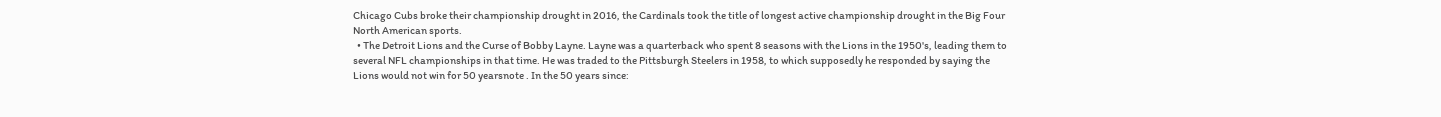Chicago Cubs broke their championship drought in 2016, the Cardinals took the title of longest active championship drought in the Big Four North American sports.
  • The Detroit Lions and the Curse of Bobby Layne. Layne was a quarterback who spent 8 seasons with the Lions in the 1950's, leading them to several NFL championships in that time. He was traded to the Pittsburgh Steelers in 1958, to which supposedly he responded by saying the Lions would not win for 50 yearsnote . In the 50 years since: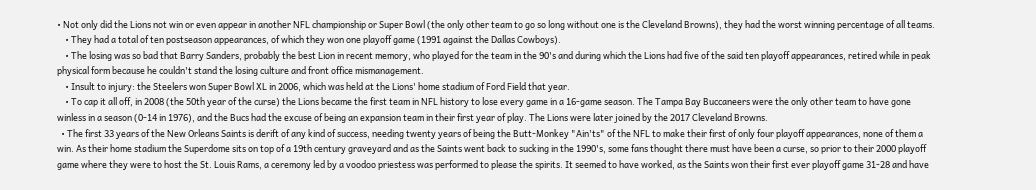• Not only did the Lions not win or even appear in another NFL championship or Super Bowl (the only other team to go so long without one is the Cleveland Browns), they had the worst winning percentage of all teams.
    • They had a total of ten postseason appearances, of which they won one playoff game (1991 against the Dallas Cowboys).
    • The losing was so bad that Barry Sanders, probably the best Lion in recent memory, who played for the team in the 90's and during which the Lions had five of the said ten playoff appearances, retired while in peak physical form because he couldn't stand the losing culture and front office mismanagement.
    • Insult to injury: the Steelers won Super Bowl XL in 2006, which was held at the Lions' home stadium of Ford Field that year.
    • To cap it all off, in 2008 (the 50th year of the curse) the Lions became the first team in NFL history to lose every game in a 16-game season. The Tampa Bay Buccaneers were the only other team to have gone winless in a season (0-14 in 1976), and the Bucs had the excuse of being an expansion team in their first year of play. The Lions were later joined by the 2017 Cleveland Browns.
  • The first 33 years of the New Orleans Saints is derift of any kind of success, needing twenty years of being the Butt-Monkey "Ain'ts" of the NFL to make their first of only four playoff appearances, none of them a win. As their home stadium the Superdome sits on top of a 19th century graveyard and as the Saints went back to sucking in the 1990's, some fans thought there must have been a curse, so prior to their 2000 playoff game where they were to host the St. Louis Rams, a ceremony led by a voodoo priestess was performed to please the spirits. It seemed to have worked, as the Saints won their first ever playoff game 31-28 and have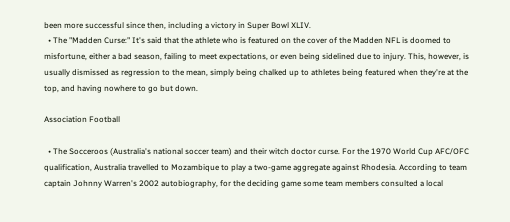been more successful since then, including a victory in Super Bowl XLIV.
  • The "Madden Curse:" It's said that the athlete who is featured on the cover of the Madden NFL is doomed to misfortune, either a bad season, failing to meet expectations, or even being sidelined due to injury. This, however, is usually dismissed as regression to the mean, simply being chalked up to athletes being featured when they're at the top, and having nowhere to go but down.

Association Football

  • The Socceroos (Australia's national soccer team) and their witch doctor curse. For the 1970 World Cup AFC/OFC qualification, Australia travelled to Mozambique to play a two-game aggregate against Rhodesia. According to team captain Johnny Warren's 2002 autobiography, for the deciding game some team members consulted a local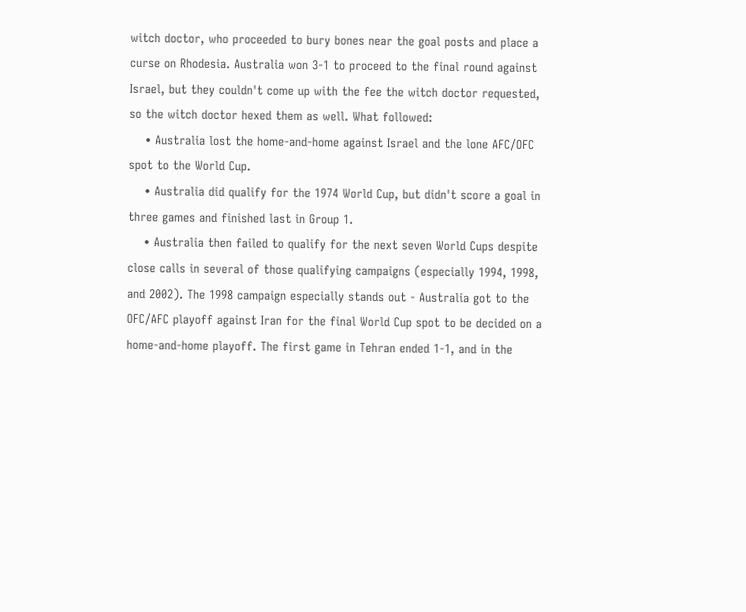witch doctor, who proceeded to bury bones near the goal posts and place a curse on Rhodesia. Australia won 3-1 to proceed to the final round against Israel, but they couldn't come up with the fee the witch doctor requested, so the witch doctor hexed them as well. What followed:
    • Australia lost the home-and-home against Israel and the lone AFC/OFC spot to the World Cup.
    • Australia did qualify for the 1974 World Cup, but didn't score a goal in three games and finished last in Group 1.
    • Australia then failed to qualify for the next seven World Cups despite close calls in several of those qualifying campaigns (especially 1994, 1998, and 2002). The 1998 campaign especially stands out - Australia got to the OFC/AFC playoff against Iran for the final World Cup spot to be decided on a home-and-home playoff. The first game in Tehran ended 1-1, and in the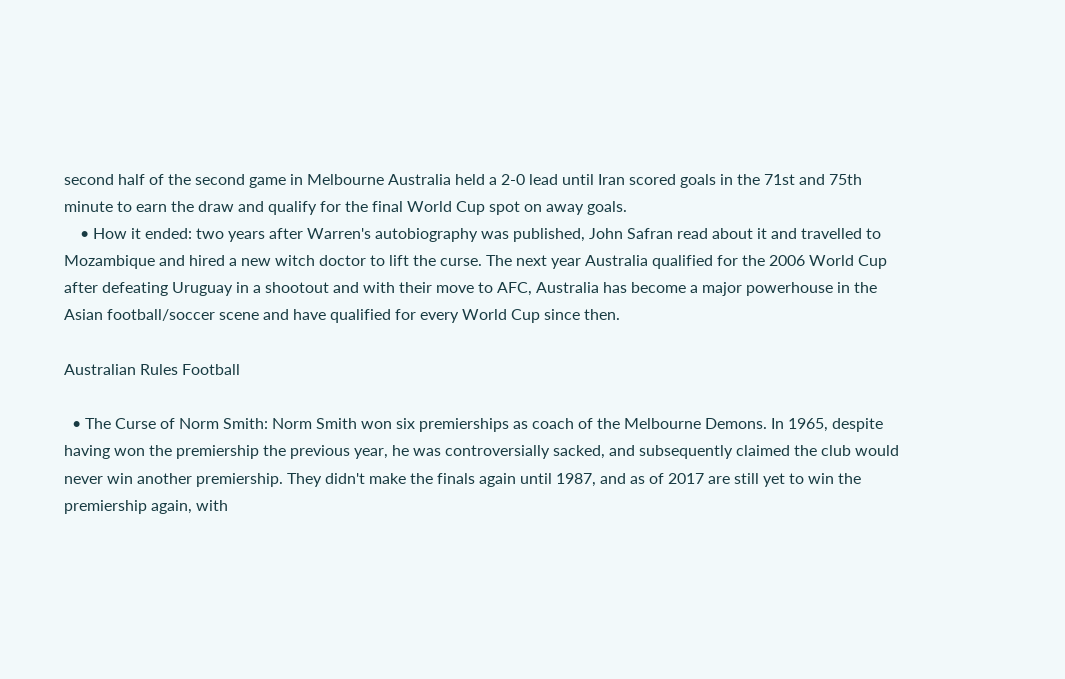second half of the second game in Melbourne Australia held a 2-0 lead until Iran scored goals in the 71st and 75th minute to earn the draw and qualify for the final World Cup spot on away goals.
    • How it ended: two years after Warren's autobiography was published, John Safran read about it and travelled to Mozambique and hired a new witch doctor to lift the curse. The next year Australia qualified for the 2006 World Cup after defeating Uruguay in a shootout and with their move to AFC, Australia has become a major powerhouse in the Asian football/soccer scene and have qualified for every World Cup since then.

Australian Rules Football

  • The Curse of Norm Smith: Norm Smith won six premierships as coach of the Melbourne Demons. In 1965, despite having won the premiership the previous year, he was controversially sacked, and subsequently claimed the club would never win another premiership. They didn't make the finals again until 1987, and as of 2017 are still yet to win the premiership again, with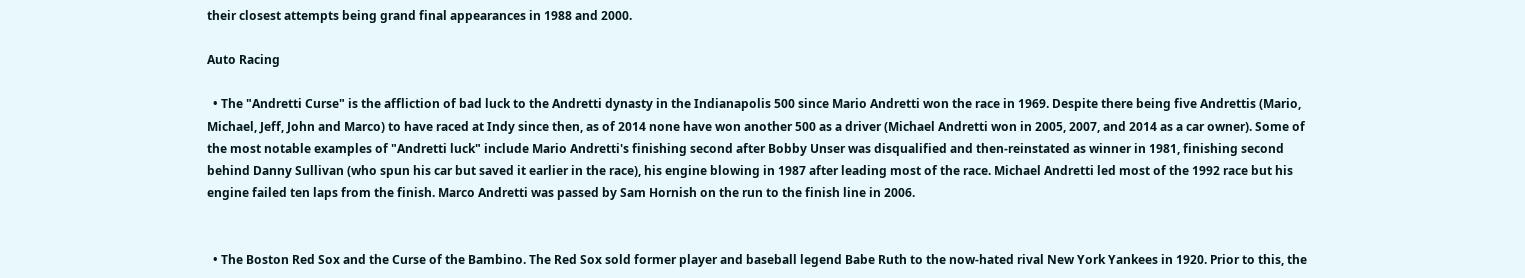their closest attempts being grand final appearances in 1988 and 2000.

Auto Racing

  • The "Andretti Curse" is the affliction of bad luck to the Andretti dynasty in the Indianapolis 500 since Mario Andretti won the race in 1969. Despite there being five Andrettis (Mario, Michael, Jeff, John and Marco) to have raced at Indy since then, as of 2014 none have won another 500 as a driver (Michael Andretti won in 2005, 2007, and 2014 as a car owner). Some of the most notable examples of "Andretti luck" include Mario Andretti's finishing second after Bobby Unser was disqualified and then-reinstated as winner in 1981, finishing second behind Danny Sullivan (who spun his car but saved it earlier in the race), his engine blowing in 1987 after leading most of the race. Michael Andretti led most of the 1992 race but his engine failed ten laps from the finish. Marco Andretti was passed by Sam Hornish on the run to the finish line in 2006.


  • The Boston Red Sox and the Curse of the Bambino. The Red Sox sold former player and baseball legend Babe Ruth to the now-hated rival New York Yankees in 1920. Prior to this, the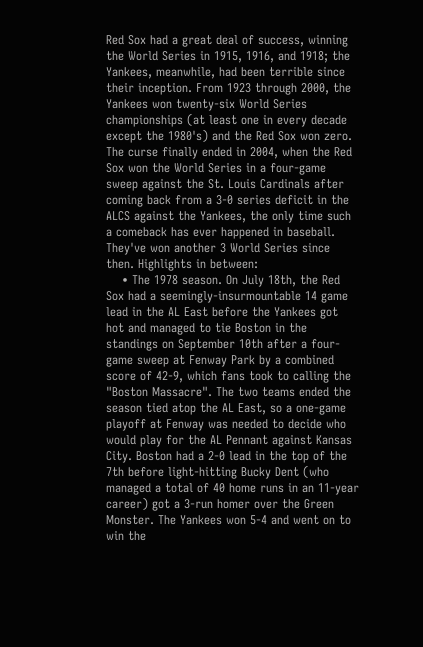Red Sox had a great deal of success, winning the World Series in 1915, 1916, and 1918; the Yankees, meanwhile, had been terrible since their inception. From 1923 through 2000, the Yankees won twenty-six World Series championships (at least one in every decade except the 1980's) and the Red Sox won zero. The curse finally ended in 2004, when the Red Sox won the World Series in a four-game sweep against the St. Louis Cardinals after coming back from a 3-0 series deficit in the ALCS against the Yankees, the only time such a comeback has ever happened in baseball. They've won another 3 World Series since then. Highlights in between:
    • The 1978 season. On July 18th, the Red Sox had a seemingly-insurmountable 14 game lead in the AL East before the Yankees got hot and managed to tie Boston in the standings on September 10th after a four-game sweep at Fenway Park by a combined score of 42-9, which fans took to calling the "Boston Massacre". The two teams ended the season tied atop the AL East, so a one-game playoff at Fenway was needed to decide who would play for the AL Pennant against Kansas City. Boston had a 2-0 lead in the top of the 7th before light-hitting Bucky Dent (who managed a total of 40 home runs in an 11-year career) got a 3-run homer over the Green Monster. The Yankees won 5-4 and went on to win the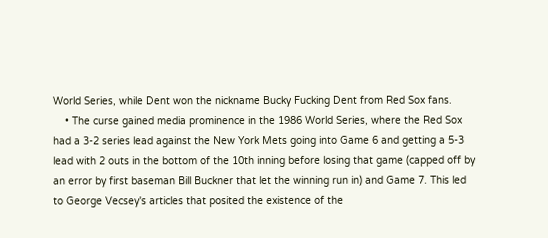World Series, while Dent won the nickname Bucky Fucking Dent from Red Sox fans.
    • The curse gained media prominence in the 1986 World Series, where the Red Sox had a 3-2 series lead against the New York Mets going into Game 6 and getting a 5-3 lead with 2 outs in the bottom of the 10th inning before losing that game (capped off by an error by first baseman Bill Buckner that let the winning run in) and Game 7. This led to George Vecsey's articles that posited the existence of the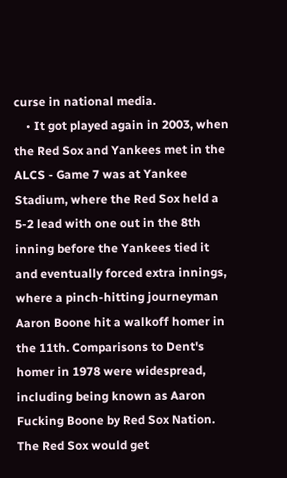curse in national media.
    • It got played again in 2003, when the Red Sox and Yankees met in the ALCS - Game 7 was at Yankee Stadium, where the Red Sox held a 5-2 lead with one out in the 8th inning before the Yankees tied it and eventually forced extra innings, where a pinch-hitting journeyman Aaron Boone hit a walkoff homer in the 11th. Comparisons to Dent's homer in 1978 were widespread, including being known as Aaron Fucking Boone by Red Sox Nation. The Red Sox would get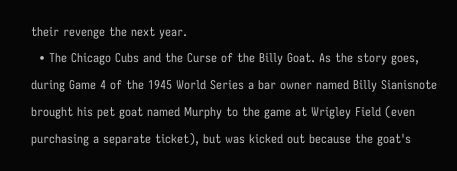their revenge the next year.
  • The Chicago Cubs and the Curse of the Billy Goat. As the story goes, during Game 4 of the 1945 World Series a bar owner named Billy Sianisnote  brought his pet goat named Murphy to the game at Wrigley Field (even purchasing a separate ticket), but was kicked out because the goat's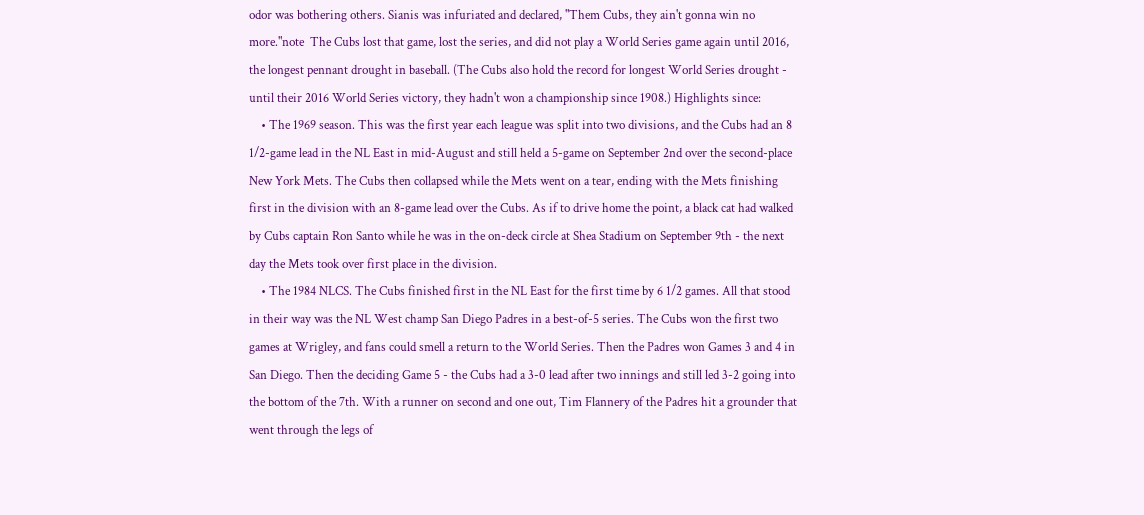odor was bothering others. Sianis was infuriated and declared, "Them Cubs, they ain't gonna win no more."note  The Cubs lost that game, lost the series, and did not play a World Series game again until 2016, the longest pennant drought in baseball. (The Cubs also hold the record for longest World Series drought - until their 2016 World Series victory, they hadn't won a championship since 1908.) Highlights since:
    • The 1969 season. This was the first year each league was split into two divisions, and the Cubs had an 8 1/2-game lead in the NL East in mid-August and still held a 5-game on September 2nd over the second-place New York Mets. The Cubs then collapsed while the Mets went on a tear, ending with the Mets finishing first in the division with an 8-game lead over the Cubs. As if to drive home the point, a black cat had walked by Cubs captain Ron Santo while he was in the on-deck circle at Shea Stadium on September 9th - the next day the Mets took over first place in the division.
    • The 1984 NLCS. The Cubs finished first in the NL East for the first time by 6 1/2 games. All that stood in their way was the NL West champ San Diego Padres in a best-of-5 series. The Cubs won the first two games at Wrigley, and fans could smell a return to the World Series. Then the Padres won Games 3 and 4 in San Diego. Then the deciding Game 5 - the Cubs had a 3-0 lead after two innings and still led 3-2 going into the bottom of the 7th. With a runner on second and one out, Tim Flannery of the Padres hit a grounder that went through the legs of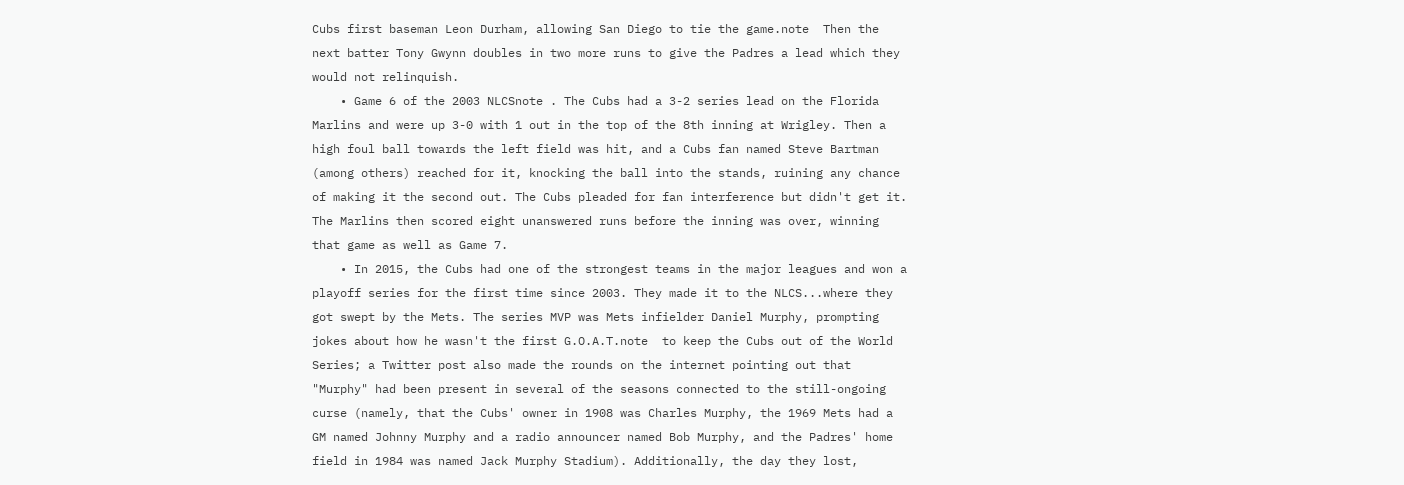Cubs first baseman Leon Durham, allowing San Diego to tie the game.note  Then the next batter Tony Gwynn doubles in two more runs to give the Padres a lead which they would not relinquish.
    • Game 6 of the 2003 NLCSnote . The Cubs had a 3-2 series lead on the Florida Marlins and were up 3-0 with 1 out in the top of the 8th inning at Wrigley. Then a high foul ball towards the left field was hit, and a Cubs fan named Steve Bartman (among others) reached for it, knocking the ball into the stands, ruining any chance of making it the second out. The Cubs pleaded for fan interference but didn't get it. The Marlins then scored eight unanswered runs before the inning was over, winning that game as well as Game 7.
    • In 2015, the Cubs had one of the strongest teams in the major leagues and won a playoff series for the first time since 2003. They made it to the NLCS...where they got swept by the Mets. The series MVP was Mets infielder Daniel Murphy, prompting jokes about how he wasn't the first G.O.A.T.note  to keep the Cubs out of the World Series; a Twitter post also made the rounds on the internet pointing out that "Murphy" had been present in several of the seasons connected to the still-ongoing curse (namely, that the Cubs' owner in 1908 was Charles Murphy, the 1969 Mets had a GM named Johnny Murphy and a radio announcer named Bob Murphy, and the Padres' home field in 1984 was named Jack Murphy Stadium). Additionally, the day they lost,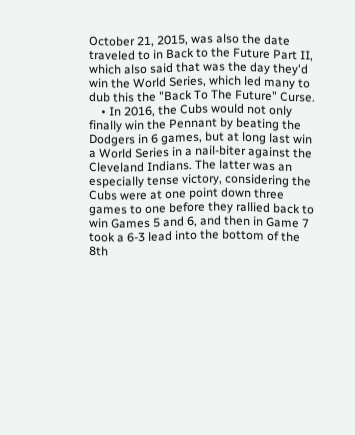October 21, 2015, was also the date traveled to in Back to the Future Part II, which also said that was the day they'd win the World Series, which led many to dub this the "Back To The Future" Curse.
    • In 2016, the Cubs would not only finally win the Pennant by beating the Dodgers in 6 games, but at long last win a World Series in a nail-biter against the Cleveland Indians. The latter was an especially tense victory, considering the Cubs were at one point down three games to one before they rallied back to win Games 5 and 6, and then in Game 7 took a 6-3 lead into the bottom of the 8th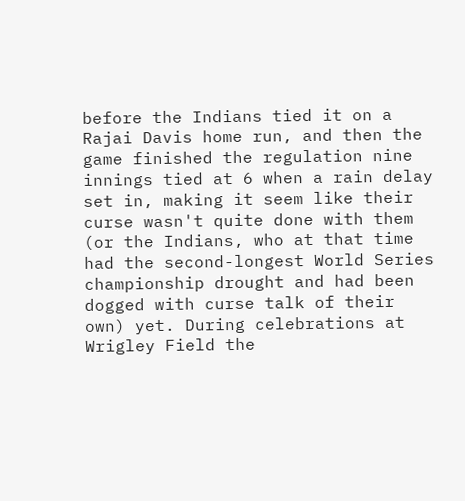before the Indians tied it on a Rajai Davis home run, and then the game finished the regulation nine innings tied at 6 when a rain delay set in, making it seem like their curse wasn't quite done with them (or the Indians, who at that time had the second-longest World Series championship drought and had been dogged with curse talk of their own) yet. During celebrations at Wrigley Field the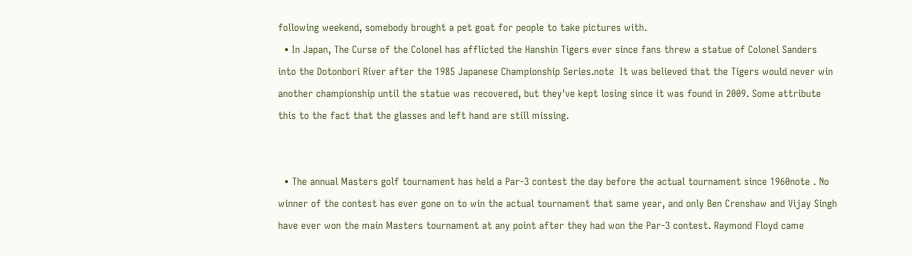following weekend, somebody brought a pet goat for people to take pictures with.
  • In Japan, The Curse of the Colonel has afflicted the Hanshin Tigers ever since fans threw a statue of Colonel Sanders into the Dotonbori River after the 1985 Japanese Championship Series.note  It was believed that the Tigers would never win another championship until the statue was recovered, but they've kept losing since it was found in 2009. Some attribute this to the fact that the glasses and left hand are still missing.


  • The annual Masters golf tournament has held a Par-3 contest the day before the actual tournament since 1960note . No winner of the contest has ever gone on to win the actual tournament that same year, and only Ben Crenshaw and Vijay Singh have ever won the main Masters tournament at any point after they had won the Par-3 contest. Raymond Floyd came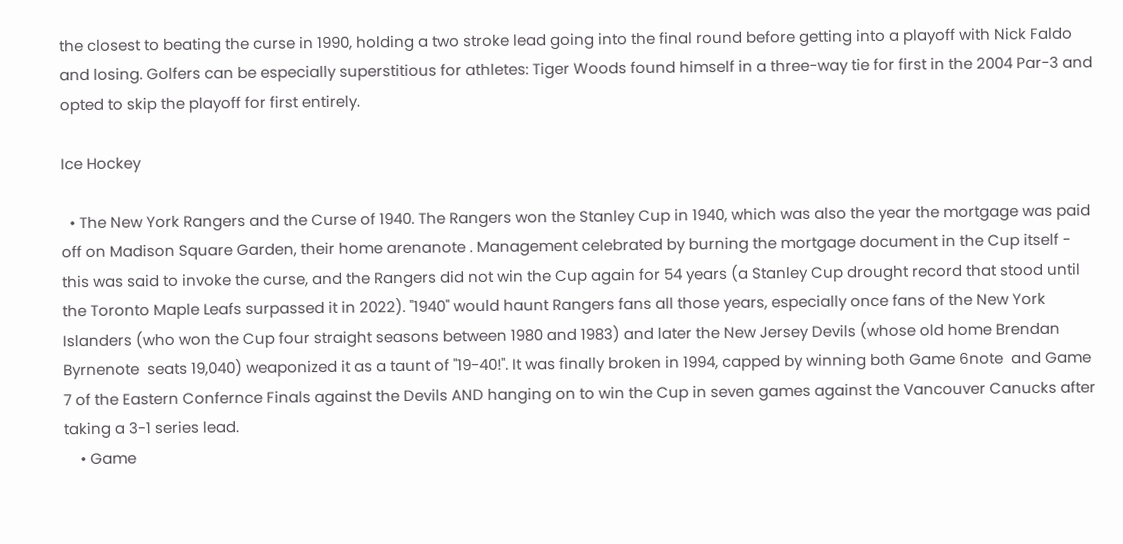the closest to beating the curse in 1990, holding a two stroke lead going into the final round before getting into a playoff with Nick Faldo and losing. Golfers can be especially superstitious for athletes: Tiger Woods found himself in a three-way tie for first in the 2004 Par-3 and opted to skip the playoff for first entirely.

Ice Hockey

  • The New York Rangers and the Curse of 1940. The Rangers won the Stanley Cup in 1940, which was also the year the mortgage was paid off on Madison Square Garden, their home arenanote . Management celebrated by burning the mortgage document in the Cup itself - this was said to invoke the curse, and the Rangers did not win the Cup again for 54 years (a Stanley Cup drought record that stood until the Toronto Maple Leafs surpassed it in 2022). "1940" would haunt Rangers fans all those years, especially once fans of the New York Islanders (who won the Cup four straight seasons between 1980 and 1983) and later the New Jersey Devils (whose old home Brendan Byrnenote  seats 19,040) weaponized it as a taunt of "19-40!". It was finally broken in 1994, capped by winning both Game 6note  and Game 7 of the Eastern Confernce Finals against the Devils AND hanging on to win the Cup in seven games against the Vancouver Canucks after taking a 3-1 series lead.
    • Game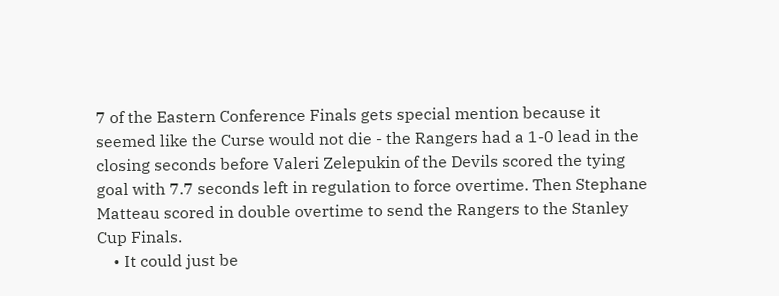7 of the Eastern Conference Finals gets special mention because it seemed like the Curse would not die - the Rangers had a 1-0 lead in the closing seconds before Valeri Zelepukin of the Devils scored the tying goal with 7.7 seconds left in regulation to force overtime. Then Stephane Matteau scored in double overtime to send the Rangers to the Stanley Cup Finals.
    • It could just be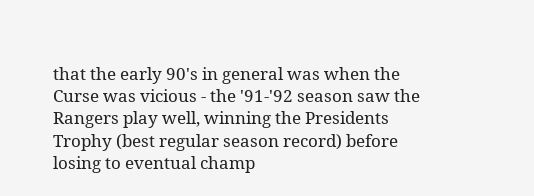that the early 90's in general was when the Curse was vicious - the '91-'92 season saw the Rangers play well, winning the Presidents Trophy (best regular season record) before losing to eventual champ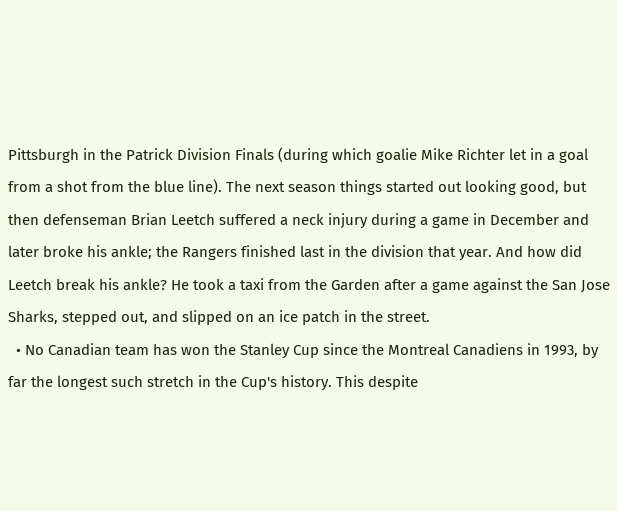Pittsburgh in the Patrick Division Finals (during which goalie Mike Richter let in a goal from a shot from the blue line). The next season things started out looking good, but then defenseman Brian Leetch suffered a neck injury during a game in December and later broke his ankle; the Rangers finished last in the division that year. And how did Leetch break his ankle? He took a taxi from the Garden after a game against the San Jose Sharks, stepped out, and slipped on an ice patch in the street.
  • No Canadian team has won the Stanley Cup since the Montreal Canadiens in 1993, by far the longest such stretch in the Cup's history. This despite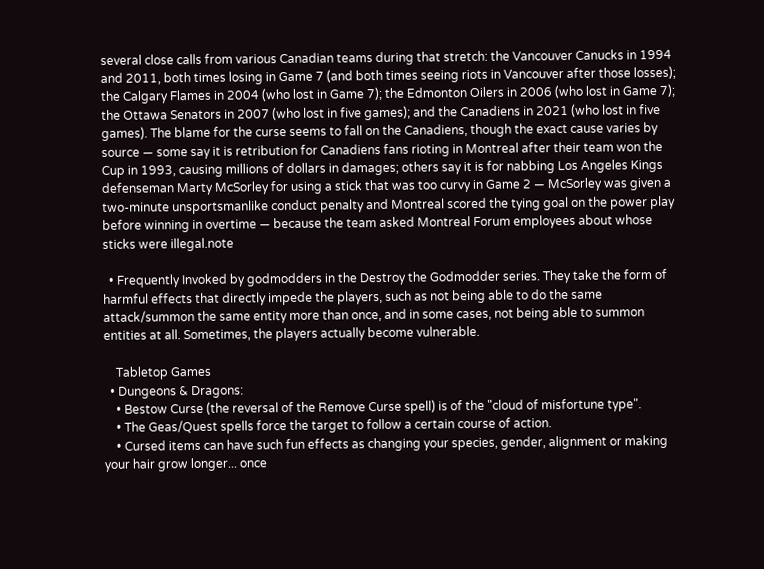several close calls from various Canadian teams during that stretch: the Vancouver Canucks in 1994 and 2011, both times losing in Game 7 (and both times seeing riots in Vancouver after those losses); the Calgary Flames in 2004 (who lost in Game 7); the Edmonton Oilers in 2006 (who lost in Game 7); the Ottawa Senators in 2007 (who lost in five games); and the Canadiens in 2021 (who lost in five games). The blame for the curse seems to fall on the Canadiens, though the exact cause varies by source — some say it is retribution for Canadiens fans rioting in Montreal after their team won the Cup in 1993, causing millions of dollars in damages; others say it is for nabbing Los Angeles Kings defenseman Marty McSorley for using a stick that was too curvy in Game 2 — McSorley was given a two-minute unsportsmanlike conduct penalty and Montreal scored the tying goal on the power play before winning in overtime — because the team asked Montreal Forum employees about whose sticks were illegal.note

  • Frequently Invoked by godmodders in the Destroy the Godmodder series. They take the form of harmful effects that directly impede the players, such as not being able to do the same attack/summon the same entity more than once, and in some cases, not being able to summon entities at all. Sometimes, the players actually become vulnerable.

    Tabletop Games
  • Dungeons & Dragons:
    • Bestow Curse (the reversal of the Remove Curse spell) is of the "cloud of misfortune type".
    • The Geas/Quest spells force the target to follow a certain course of action.
    • Cursed items can have such fun effects as changing your species, gender, alignment or making your hair grow longer... once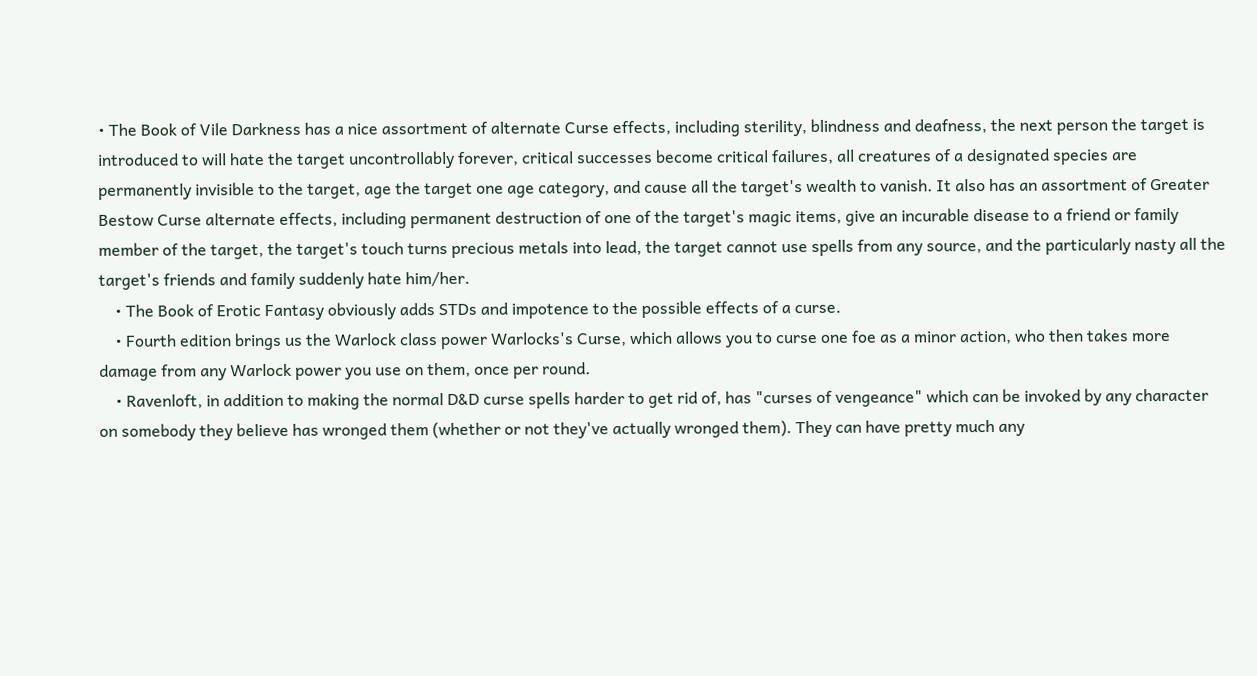• The Book of Vile Darkness has a nice assortment of alternate Curse effects, including sterility, blindness and deafness, the next person the target is introduced to will hate the target uncontrollably forever, critical successes become critical failures, all creatures of a designated species are permanently invisible to the target, age the target one age category, and cause all the target's wealth to vanish. It also has an assortment of Greater Bestow Curse alternate effects, including permanent destruction of one of the target's magic items, give an incurable disease to a friend or family member of the target, the target's touch turns precious metals into lead, the target cannot use spells from any source, and the particularly nasty all the target's friends and family suddenly hate him/her.
    • The Book of Erotic Fantasy obviously adds STDs and impotence to the possible effects of a curse.
    • Fourth edition brings us the Warlock class power Warlocks's Curse, which allows you to curse one foe as a minor action, who then takes more damage from any Warlock power you use on them, once per round.
    • Ravenloft, in addition to making the normal D&D curse spells harder to get rid of, has "curses of vengeance" which can be invoked by any character on somebody they believe has wronged them (whether or not they've actually wronged them). They can have pretty much any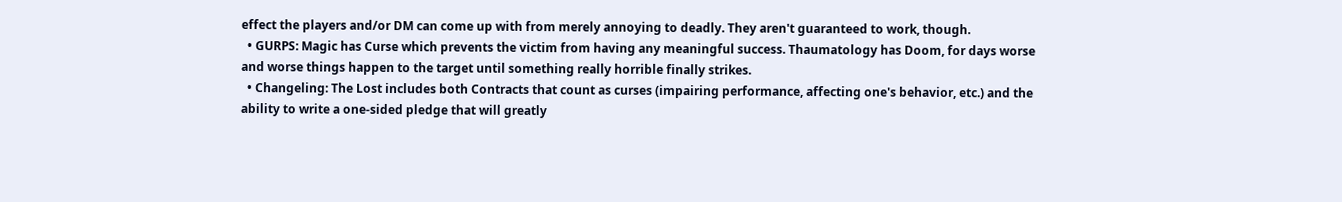effect the players and/or DM can come up with from merely annoying to deadly. They aren't guaranteed to work, though.
  • GURPS: Magic has Curse which prevents the victim from having any meaningful success. Thaumatology has Doom, for days worse and worse things happen to the target until something really horrible finally strikes.
  • Changeling: The Lost includes both Contracts that count as curses (impairing performance, affecting one's behavior, etc.) and the ability to write a one-sided pledge that will greatly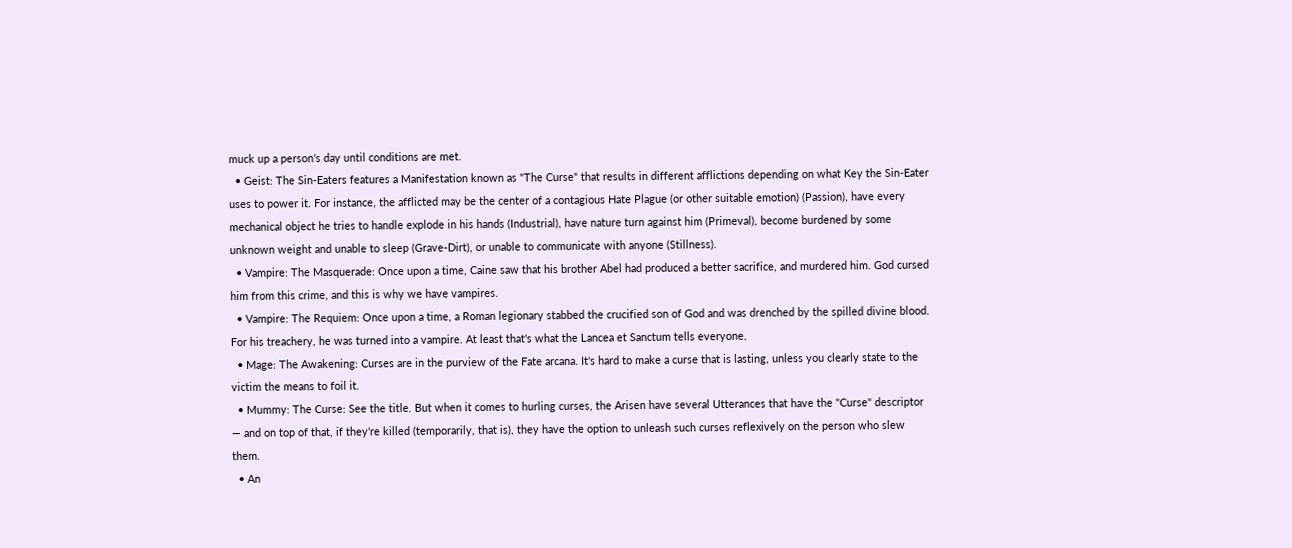muck up a person's day until conditions are met.
  • Geist: The Sin-Eaters features a Manifestation known as "The Curse" that results in different afflictions depending on what Key the Sin-Eater uses to power it. For instance, the afflicted may be the center of a contagious Hate Plague (or other suitable emotion) (Passion), have every mechanical object he tries to handle explode in his hands (Industrial), have nature turn against him (Primeval), become burdened by some unknown weight and unable to sleep (Grave-Dirt), or unable to communicate with anyone (Stillness).
  • Vampire: The Masquerade: Once upon a time, Caine saw that his brother Abel had produced a better sacrifice, and murdered him. God cursed him from this crime, and this is why we have vampires.
  • Vampire: The Requiem: Once upon a time, a Roman legionary stabbed the crucified son of God and was drenched by the spilled divine blood. For his treachery, he was turned into a vampire. At least that's what the Lancea et Sanctum tells everyone.
  • Mage: The Awakening: Curses are in the purview of the Fate arcana. It's hard to make a curse that is lasting, unless you clearly state to the victim the means to foil it.
  • Mummy: The Curse: See the title. But when it comes to hurling curses, the Arisen have several Utterances that have the "Curse" descriptor — and on top of that, if they're killed (temporarily, that is), they have the option to unleash such curses reflexively on the person who slew them.
  • An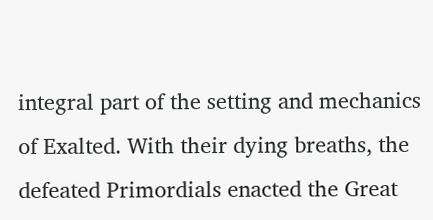integral part of the setting and mechanics of Exalted. With their dying breaths, the defeated Primordials enacted the Great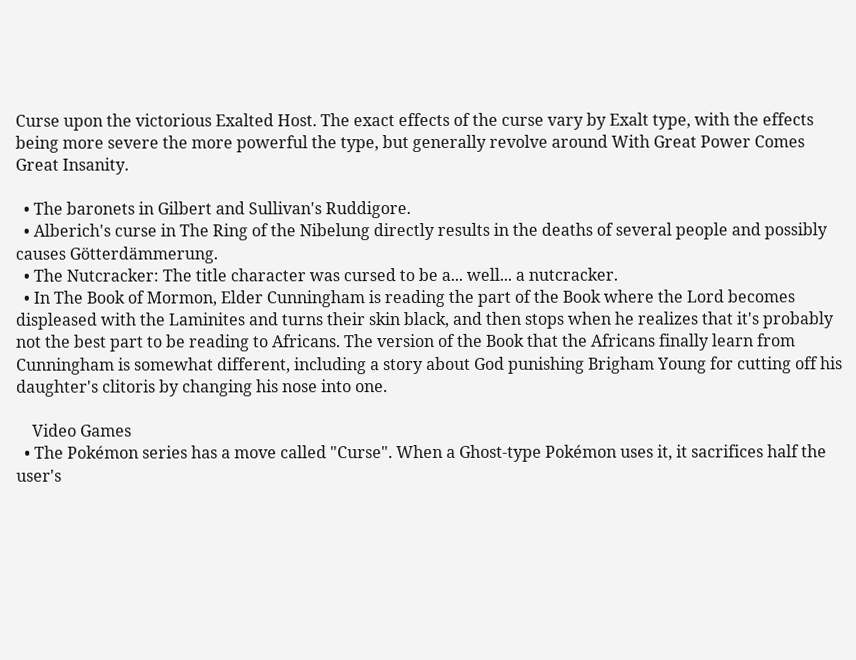Curse upon the victorious Exalted Host. The exact effects of the curse vary by Exalt type, with the effects being more severe the more powerful the type, but generally revolve around With Great Power Comes Great Insanity.

  • The baronets in Gilbert and Sullivan's Ruddigore.
  • Alberich's curse in The Ring of the Nibelung directly results in the deaths of several people and possibly causes Götterdämmerung.
  • The Nutcracker: The title character was cursed to be a... well... a nutcracker.
  • In The Book of Mormon, Elder Cunningham is reading the part of the Book where the Lord becomes displeased with the Laminites and turns their skin black, and then stops when he realizes that it's probably not the best part to be reading to Africans. The version of the Book that the Africans finally learn from Cunningham is somewhat different, including a story about God punishing Brigham Young for cutting off his daughter's clitoris by changing his nose into one.

    Video Games
  • The Pokémon series has a move called "Curse". When a Ghost-type Pokémon uses it, it sacrifices half the user's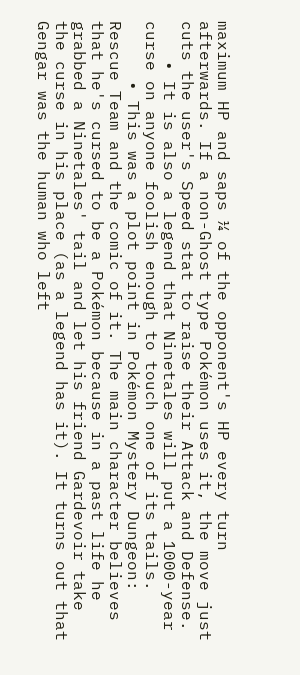maximum HP and saps ¼ of the opponent's HP every turn afterwards. If a non-Ghost type Pokémon uses it, the move just cuts the user's Speed stat to raise their Attack and Defense.
    • It is also a legend that Ninetales will put a 1000-year curse on anyone foolish enough to touch one of its tails.
      • This was a plot point in Pokémon Mystery Dungeon: Rescue Team and the comic of it. The main character believes that he's cursed to be a Pokémon because in a past life he grabbed a Ninetales' tail and let his friend Gardevoir take the curse in his place (as a legend has it). It turns out that Gengar was the human who left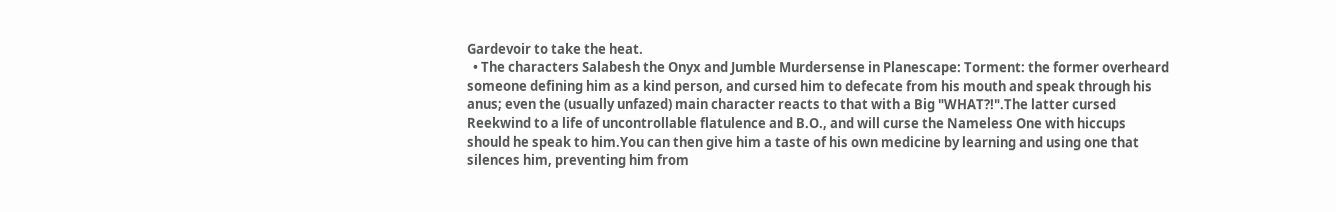Gardevoir to take the heat.
  • The characters Salabesh the Onyx and Jumble Murdersense in Planescape: Torment: the former overheard someone defining him as a kind person, and cursed him to defecate from his mouth and speak through his anus; even the (usually unfazed) main character reacts to that with a Big "WHAT?!".The latter cursed Reekwind to a life of uncontrollable flatulence and B.O., and will curse the Nameless One with hiccups should he speak to him.You can then give him a taste of his own medicine by learning and using one that silences him, preventing him from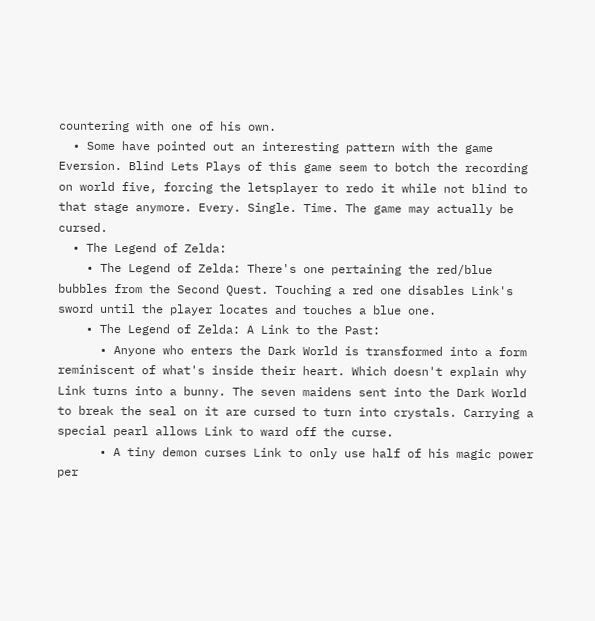countering with one of his own.
  • Some have pointed out an interesting pattern with the game Eversion. Blind Lets Plays of this game seem to botch the recording on world five, forcing the letsplayer to redo it while not blind to that stage anymore. Every. Single. Time. The game may actually be cursed.
  • The Legend of Zelda:
    • The Legend of Zelda: There's one pertaining the red/blue bubbles from the Second Quest. Touching a red one disables Link's sword until the player locates and touches a blue one.
    • The Legend of Zelda: A Link to the Past:
      • Anyone who enters the Dark World is transformed into a form reminiscent of what's inside their heart. Which doesn't explain why Link turns into a bunny. The seven maidens sent into the Dark World to break the seal on it are cursed to turn into crystals. Carrying a special pearl allows Link to ward off the curse.
      • A tiny demon curses Link to only use half of his magic power per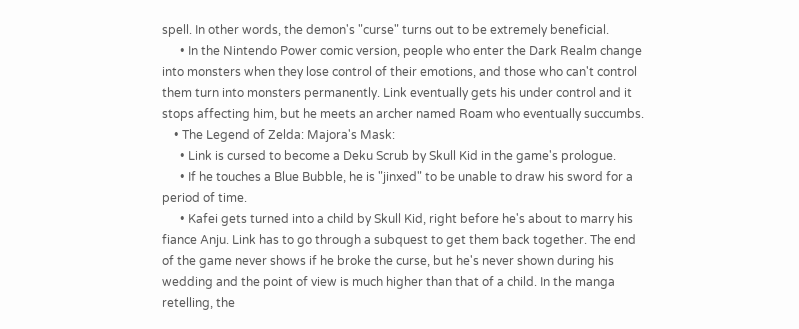spell. In other words, the demon's "curse" turns out to be extremely beneficial.
      • In the Nintendo Power comic version, people who enter the Dark Realm change into monsters when they lose control of their emotions, and those who can't control them turn into monsters permanently. Link eventually gets his under control and it stops affecting him, but he meets an archer named Roam who eventually succumbs.
    • The Legend of Zelda: Majora's Mask:
      • Link is cursed to become a Deku Scrub by Skull Kid in the game's prologue.
      • If he touches a Blue Bubble, he is "jinxed" to be unable to draw his sword for a period of time.
      • Kafei gets turned into a child by Skull Kid, right before he's about to marry his fiance Anju. Link has to go through a subquest to get them back together. The end of the game never shows if he broke the curse, but he's never shown during his wedding and the point of view is much higher than that of a child. In the manga retelling, the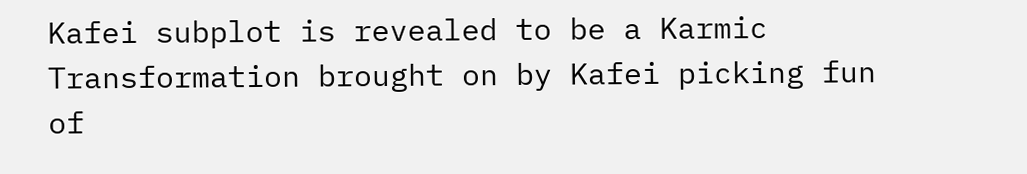Kafei subplot is revealed to be a Karmic Transformation brought on by Kafei picking fun of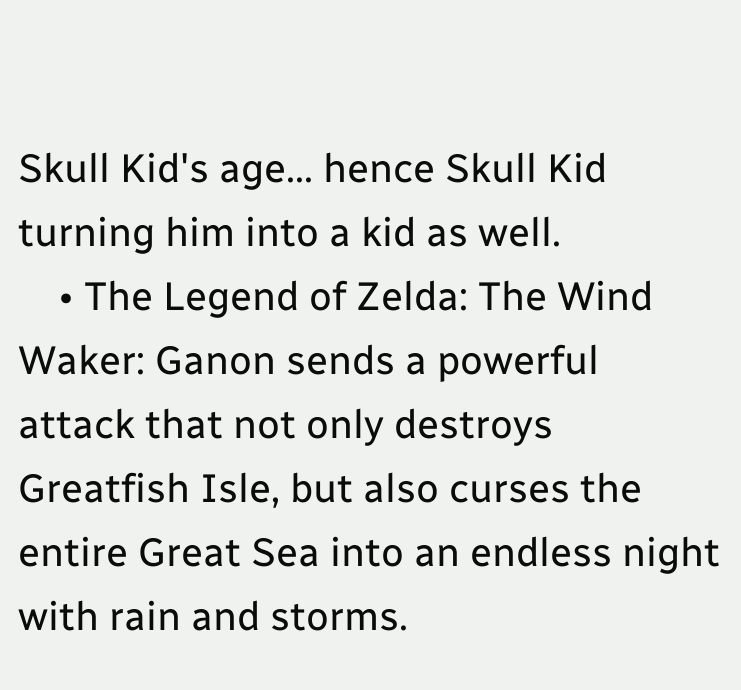Skull Kid's age... hence Skull Kid turning him into a kid as well.
    • The Legend of Zelda: The Wind Waker: Ganon sends a powerful attack that not only destroys Greatfish Isle, but also curses the entire Great Sea into an endless night with rain and storms.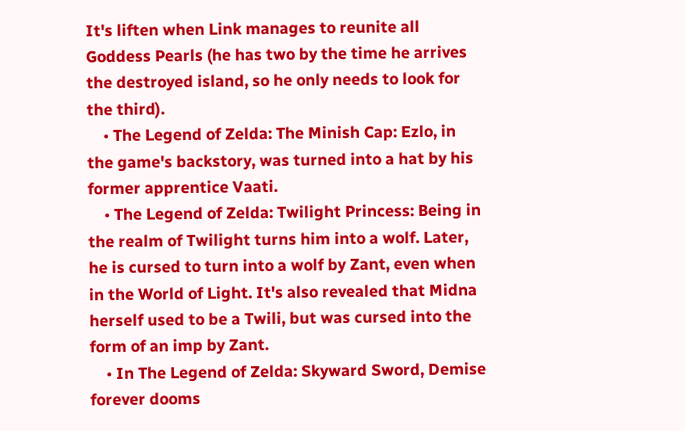It's liften when Link manages to reunite all Goddess Pearls (he has two by the time he arrives the destroyed island, so he only needs to look for the third).
    • The Legend of Zelda: The Minish Cap: Ezlo, in the game's backstory, was turned into a hat by his former apprentice Vaati.
    • The Legend of Zelda: Twilight Princess: Being in the realm of Twilight turns him into a wolf. Later, he is cursed to turn into a wolf by Zant, even when in the World of Light. It's also revealed that Midna herself used to be a Twili, but was cursed into the form of an imp by Zant.
    • In The Legend of Zelda: Skyward Sword, Demise forever dooms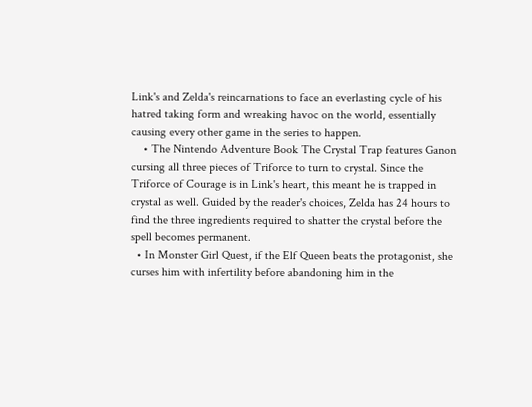Link's and Zelda's reincarnations to face an everlasting cycle of his hatred taking form and wreaking havoc on the world, essentially causing every other game in the series to happen.
    • The Nintendo Adventure Book The Crystal Trap features Ganon cursing all three pieces of Triforce to turn to crystal. Since the Triforce of Courage is in Link's heart, this meant he is trapped in crystal as well. Guided by the reader's choices, Zelda has 24 hours to find the three ingredients required to shatter the crystal before the spell becomes permanent.
  • In Monster Girl Quest, if the Elf Queen beats the protagonist, she curses him with infertility before abandoning him in the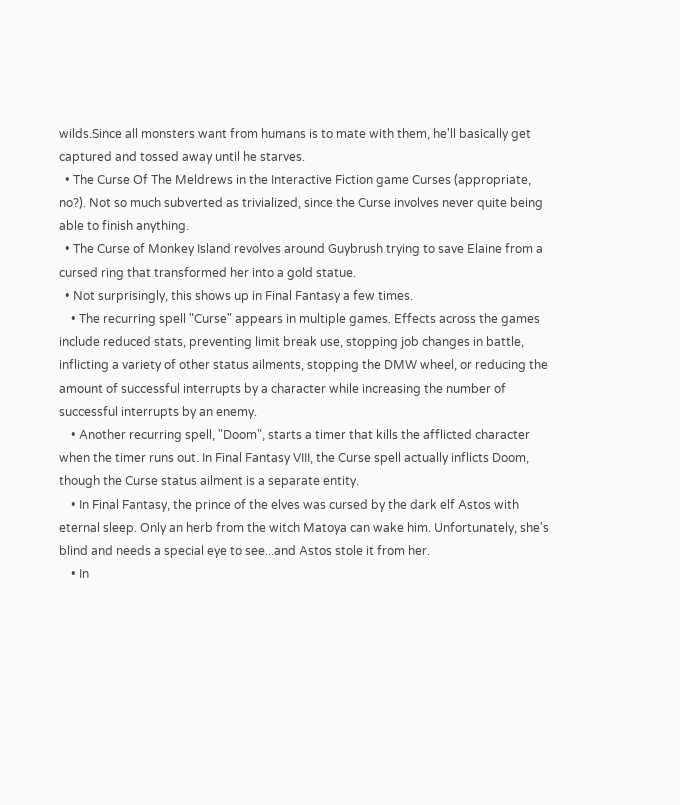wilds.Since all monsters want from humans is to mate with them, he'll basically get captured and tossed away until he starves.
  • The Curse Of The Meldrews in the Interactive Fiction game Curses (appropriate, no?). Not so much subverted as trivialized, since the Curse involves never quite being able to finish anything.
  • The Curse of Monkey Island revolves around Guybrush trying to save Elaine from a cursed ring that transformed her into a gold statue.
  • Not surprisingly, this shows up in Final Fantasy a few times.
    • The recurring spell "Curse" appears in multiple games. Effects across the games include reduced stats, preventing limit break use, stopping job changes in battle, inflicting a variety of other status ailments, stopping the DMW wheel, or reducing the amount of successful interrupts by a character while increasing the number of successful interrupts by an enemy.
    • Another recurring spell, "Doom", starts a timer that kills the afflicted character when the timer runs out. In Final Fantasy VIII, the Curse spell actually inflicts Doom, though the Curse status ailment is a separate entity.
    • In Final Fantasy, the prince of the elves was cursed by the dark elf Astos with eternal sleep. Only an herb from the witch Matoya can wake him. Unfortunately, she's blind and needs a special eye to see...and Astos stole it from her.
    • In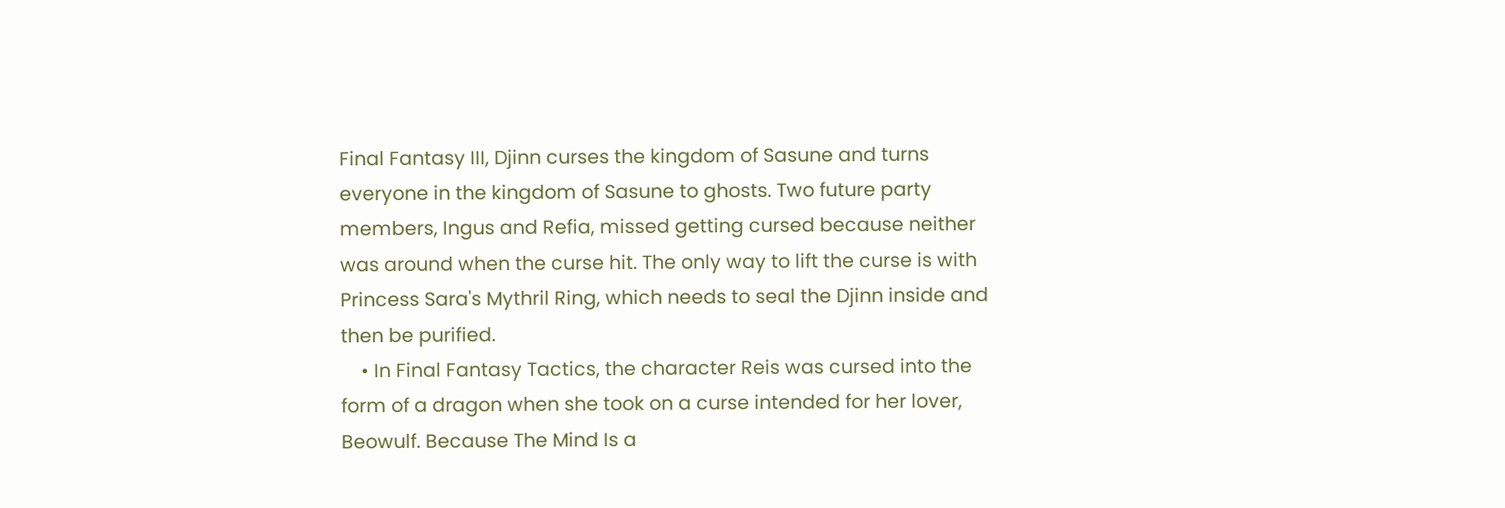Final Fantasy III, Djinn curses the kingdom of Sasune and turns everyone in the kingdom of Sasune to ghosts. Two future party members, Ingus and Refia, missed getting cursed because neither was around when the curse hit. The only way to lift the curse is with Princess Sara's Mythril Ring, which needs to seal the Djinn inside and then be purified.
    • In Final Fantasy Tactics, the character Reis was cursed into the form of a dragon when she took on a curse intended for her lover, Beowulf. Because The Mind Is a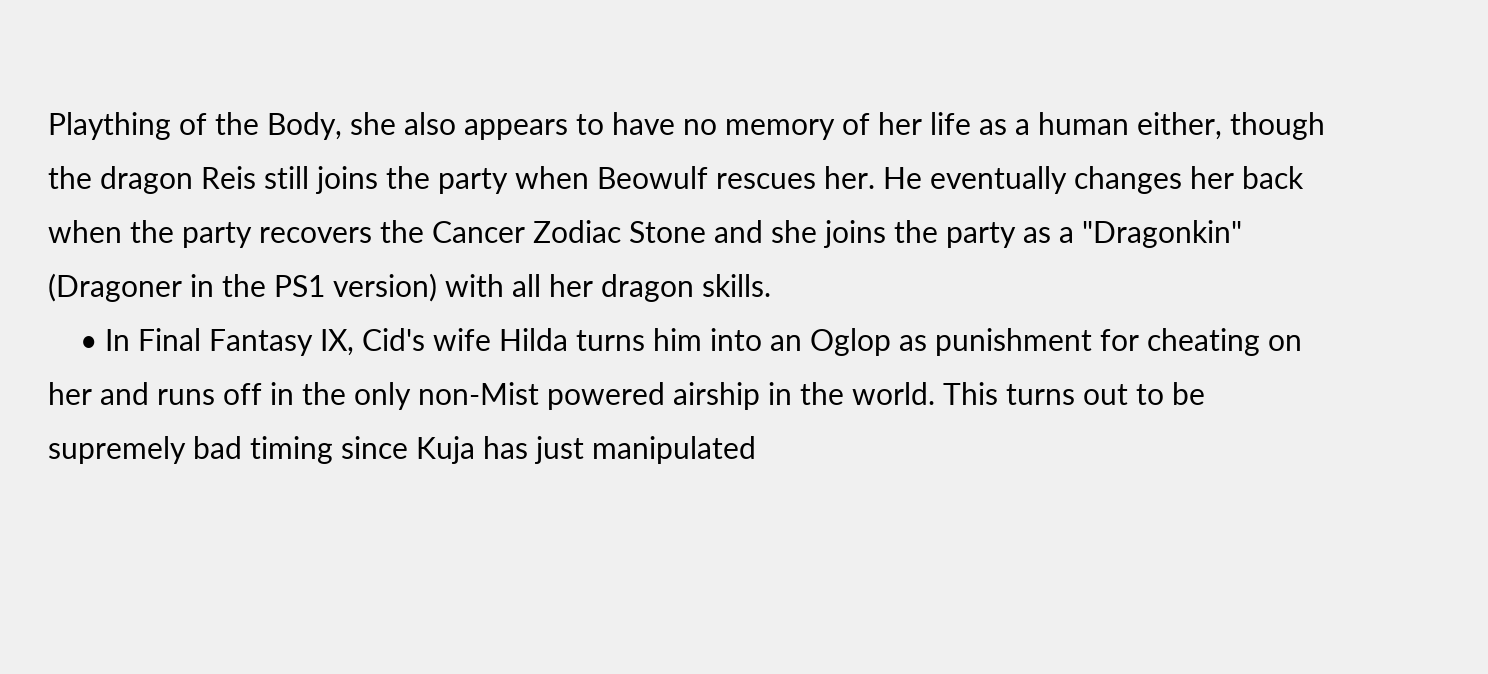Plaything of the Body, she also appears to have no memory of her life as a human either, though the dragon Reis still joins the party when Beowulf rescues her. He eventually changes her back when the party recovers the Cancer Zodiac Stone and she joins the party as a "Dragonkin" (Dragoner in the PS1 version) with all her dragon skills.
    • In Final Fantasy IX, Cid's wife Hilda turns him into an Oglop as punishment for cheating on her and runs off in the only non-Mist powered airship in the world. This turns out to be supremely bad timing since Kuja has just manipulated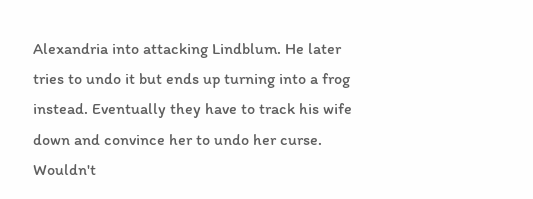Alexandria into attacking Lindblum. He later tries to undo it but ends up turning into a frog instead. Eventually they have to track his wife down and convince her to undo her curse. Wouldn't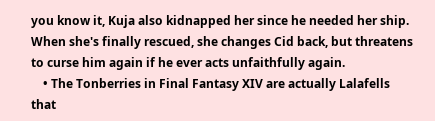you know it, Kuja also kidnapped her since he needed her ship. When she's finally rescued, she changes Cid back, but threatens to curse him again if he ever acts unfaithfully again.
    • The Tonberries in Final Fantasy XIV are actually Lalafells that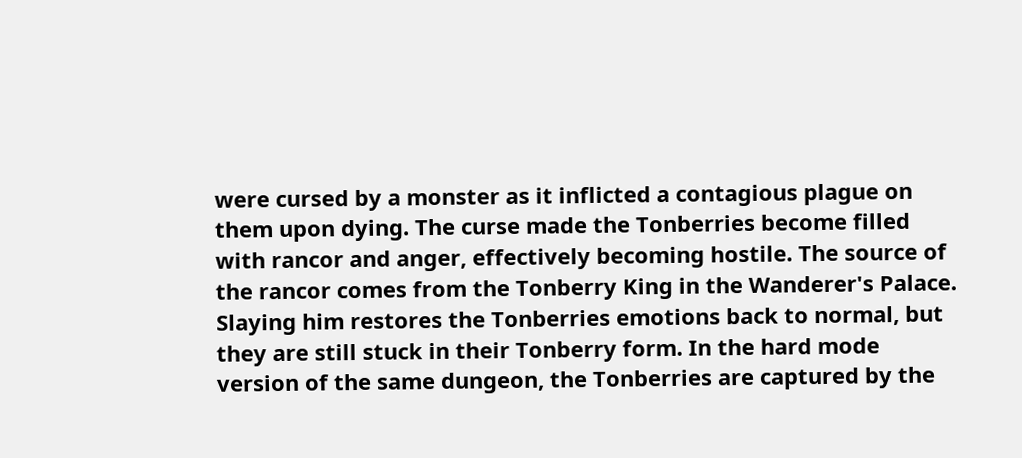were cursed by a monster as it inflicted a contagious plague on them upon dying. The curse made the Tonberries become filled with rancor and anger, effectively becoming hostile. The source of the rancor comes from the Tonberry King in the Wanderer's Palace. Slaying him restores the Tonberries emotions back to normal, but they are still stuck in their Tonberry form. In the hard mode version of the same dungeon, the Tonberries are captured by the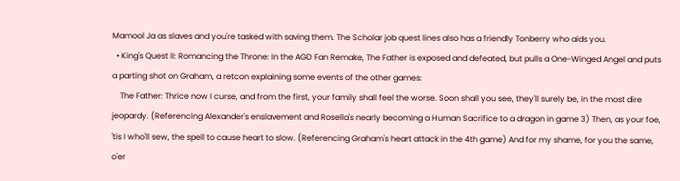Mamool Ja as slaves and you're tasked with saving them. The Scholar job quest lines also has a friendly Tonberry who aids you.
  • King's Quest II: Romancing the Throne: In the AGD Fan Remake, The Father is exposed and defeated, but pulls a One-Winged Angel and puts a parting shot on Graham, a retcon explaining some events of the other games:
    The Father: Thrice now I curse, and from the first, your family shall feel the worse. Soon shall you see, they'll surely be, in the most dire jeopardy. (Referencing Alexander's enslavement and Rosella's nearly becoming a Human Sacrifice to a dragon in game 3) Then, as your foe, 'tis I who'll sew, the spell to cause heart to slow. (Referencing Graham's heart attack in the 4th game) And for my shame, for you the same, o'er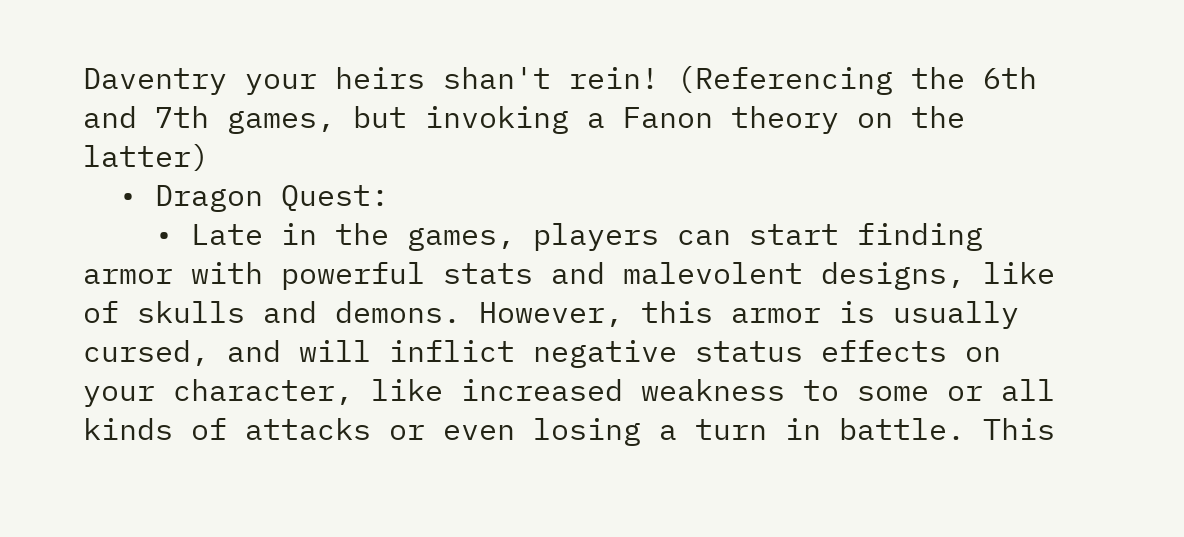Daventry your heirs shan't rein! (Referencing the 6th and 7th games, but invoking a Fanon theory on the latter)
  • Dragon Quest:
    • Late in the games, players can start finding armor with powerful stats and malevolent designs, like of skulls and demons. However, this armor is usually cursed, and will inflict negative status effects on your character, like increased weakness to some or all kinds of attacks or even losing a turn in battle. This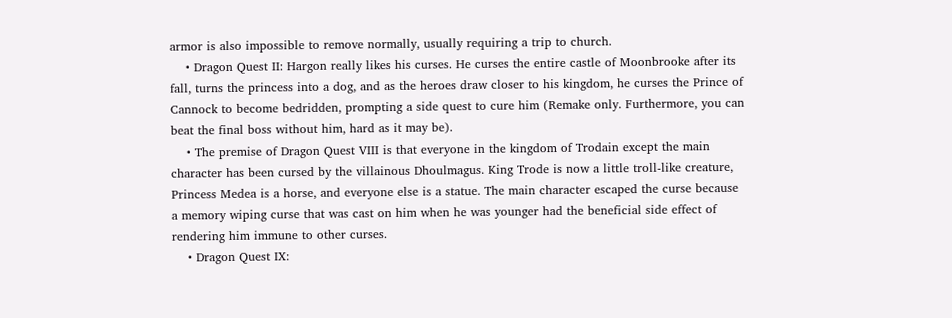armor is also impossible to remove normally, usually requiring a trip to church.
    • Dragon Quest II: Hargon really likes his curses. He curses the entire castle of Moonbrooke after its fall, turns the princess into a dog, and as the heroes draw closer to his kingdom, he curses the Prince of Cannock to become bedridden, prompting a side quest to cure him (Remake only. Furthermore, you can beat the final boss without him, hard as it may be).
    • The premise of Dragon Quest VIII is that everyone in the kingdom of Trodain except the main character has been cursed by the villainous Dhoulmagus. King Trode is now a little troll-like creature, Princess Medea is a horse, and everyone else is a statue. The main character escaped the curse because a memory wiping curse that was cast on him when he was younger had the beneficial side effect of rendering him immune to other curses.
    • Dragon Quest IX: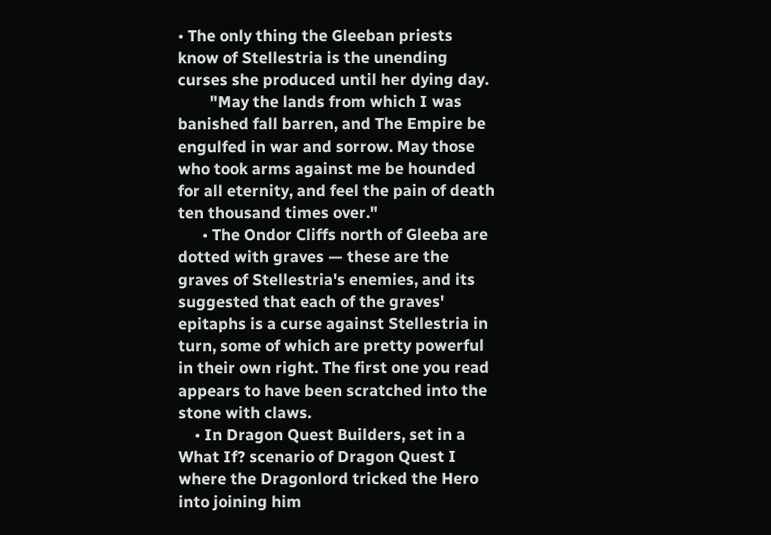• The only thing the Gleeban priests know of Stellestria is the unending curses she produced until her dying day.
        "May the lands from which I was banished fall barren, and The Empire be engulfed in war and sorrow. May those who took arms against me be hounded for all eternity, and feel the pain of death ten thousand times over."
      • The Ondor Cliffs north of Gleeba are dotted with graves — these are the graves of Stellestria's enemies, and its suggested that each of the graves' epitaphs is a curse against Stellestria in turn, some of which are pretty powerful in their own right. The first one you read appears to have been scratched into the stone with claws.
    • In Dragon Quest Builders, set in a What If? scenario of Dragon Quest I where the Dragonlord tricked the Hero into joining him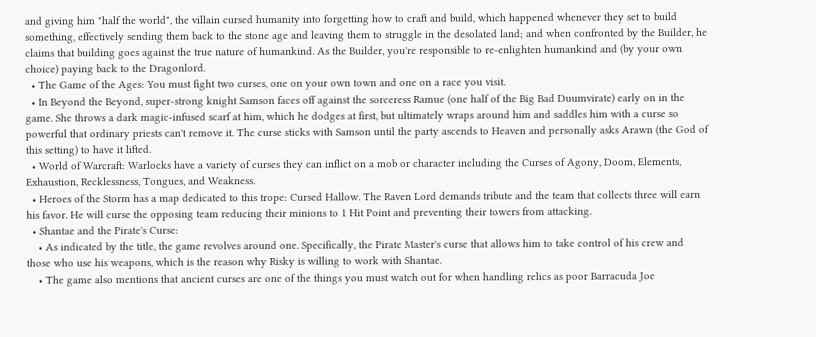and giving him "half the world", the villain cursed humanity into forgetting how to craft and build, which happened whenever they set to build something, effectively sending them back to the stone age and leaving them to struggle in the desolated land; and when confronted by the Builder, he claims that building goes against the true nature of humankind. As the Builder, you're responsible to re-enlighten humankind and (by your own choice) paying back to the Dragonlord.
  • The Game of the Ages: You must fight two curses, one on your own town and one on a race you visit.
  • In Beyond the Beyond, super-strong knight Samson faces off against the sorceress Ramue (one half of the Big Bad Duumvirate) early on in the game. She throws a dark magic-infused scarf at him, which he dodges at first, but ultimately wraps around him and saddles him with a curse so powerful that ordinary priests can't remove it. The curse sticks with Samson until the party ascends to Heaven and personally asks Arawn (the God of this setting) to have it lifted.
  • World of Warcraft: Warlocks have a variety of curses they can inflict on a mob or character including the Curses of Agony, Doom, Elements, Exhaustion, Recklessness, Tongues, and Weakness.
  • Heroes of the Storm has a map dedicated to this trope: Cursed Hallow. The Raven Lord demands tribute and the team that collects three will earn his favor. He will curse the opposing team reducing their minions to 1 Hit Point and preventing their towers from attacking.
  • Shantae and the Pirate's Curse:
    • As indicated by the title, the game revolves around one. Specifically, the Pirate Master's curse that allows him to take control of his crew and those who use his weapons, which is the reason why Risky is willing to work with Shantae.
    • The game also mentions that ancient curses are one of the things you must watch out for when handling relics as poor Barracuda Joe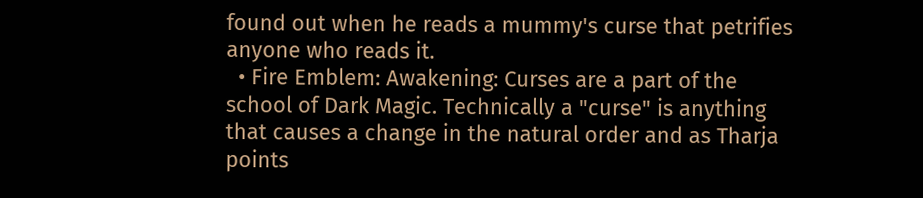found out when he reads a mummy's curse that petrifies anyone who reads it.
  • Fire Emblem: Awakening: Curses are a part of the school of Dark Magic. Technically a "curse" is anything that causes a change in the natural order and as Tharja points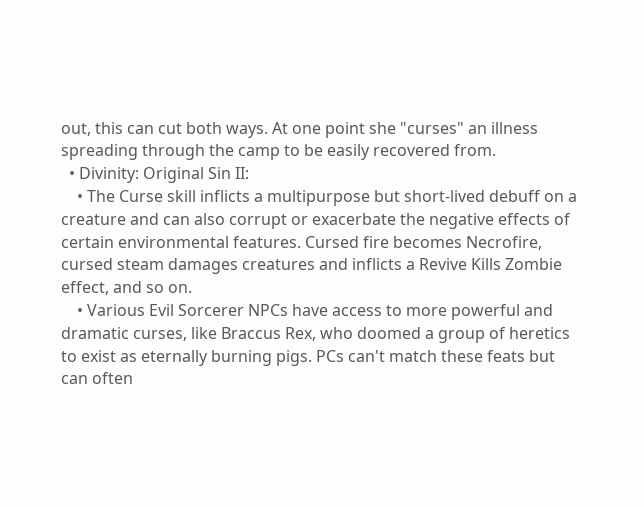out, this can cut both ways. At one point she "curses" an illness spreading through the camp to be easily recovered from.
  • Divinity: Original Sin II:
    • The Curse skill inflicts a multipurpose but short-lived debuff on a creature and can also corrupt or exacerbate the negative effects of certain environmental features. Cursed fire becomes Necrofire, cursed steam damages creatures and inflicts a Revive Kills Zombie effect, and so on.
    • Various Evil Sorcerer NPCs have access to more powerful and dramatic curses, like Braccus Rex, who doomed a group of heretics to exist as eternally burning pigs. PCs can't match these feats but can often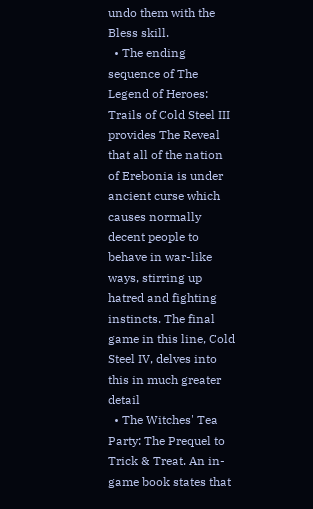undo them with the Bless skill.
  • The ending sequence of The Legend of Heroes: Trails of Cold Steel III provides The Reveal that all of the nation of Erebonia is under ancient curse which causes normally decent people to behave in war-like ways, stirring up hatred and fighting instincts. The final game in this line, Cold Steel IV, delves into this in much greater detail
  • The Witches' Tea Party: The Prequel to Trick & Treat. An in-game book states that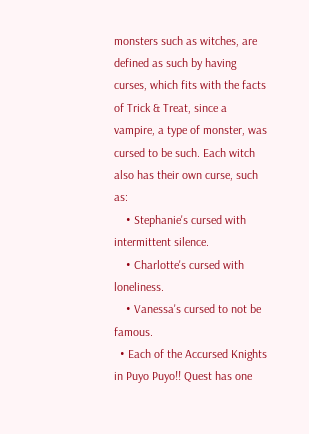monsters such as witches, are defined as such by having curses, which fits with the facts of Trick & Treat, since a vampire, a type of monster, was cursed to be such. Each witch also has their own curse, such as:
    • Stephanie's cursed with intermittent silence.
    • Charlotte's cursed with loneliness.
    • Vanessa's cursed to not be famous.
  • Each of the Accursed Knights in Puyo Puyo!! Quest has one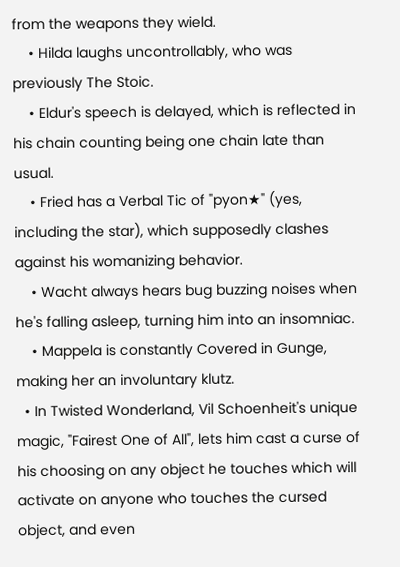from the weapons they wield.
    • Hilda laughs uncontrollably, who was previously The Stoic.
    • Eldur's speech is delayed, which is reflected in his chain counting being one chain late than usual.
    • Fried has a Verbal Tic of "pyon★" (yes, including the star), which supposedly clashes against his womanizing behavior.
    • Wacht always hears bug buzzing noises when he's falling asleep, turning him into an insomniac.
    • Mappela is constantly Covered in Gunge, making her an involuntary klutz.
  • In Twisted Wonderland, Vil Schoenheit's unique magic, "Fairest One of All", lets him cast a curse of his choosing on any object he touches which will activate on anyone who touches the cursed object, and even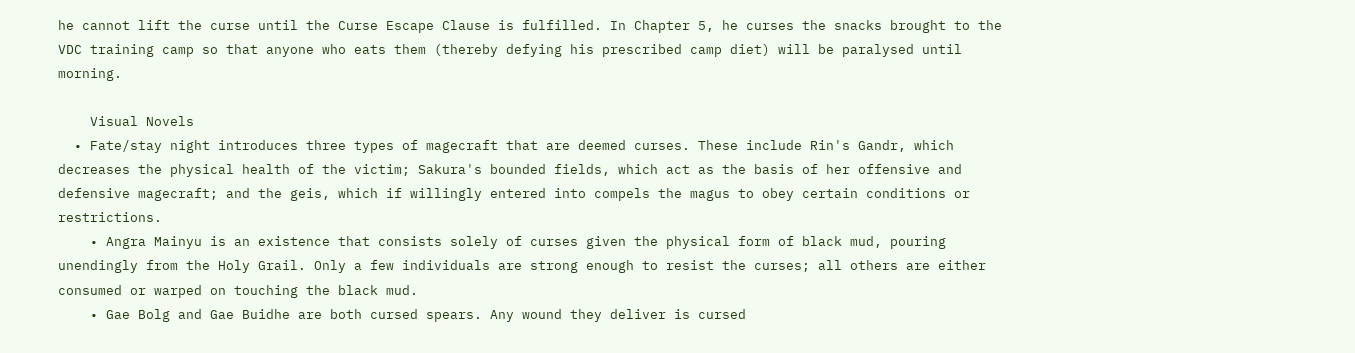he cannot lift the curse until the Curse Escape Clause is fulfilled. In Chapter 5, he curses the snacks brought to the VDC training camp so that anyone who eats them (thereby defying his prescribed camp diet) will be paralysed until morning.

    Visual Novels
  • Fate/stay night introduces three types of magecraft that are deemed curses. These include Rin's Gandr, which decreases the physical health of the victim; Sakura's bounded fields, which act as the basis of her offensive and defensive magecraft; and the geis, which if willingly entered into compels the magus to obey certain conditions or restrictions.
    • Angra Mainyu is an existence that consists solely of curses given the physical form of black mud, pouring unendingly from the Holy Grail. Only a few individuals are strong enough to resist the curses; all others are either consumed or warped on touching the black mud.
    • Gae Bolg and Gae Buidhe are both cursed spears. Any wound they deliver is cursed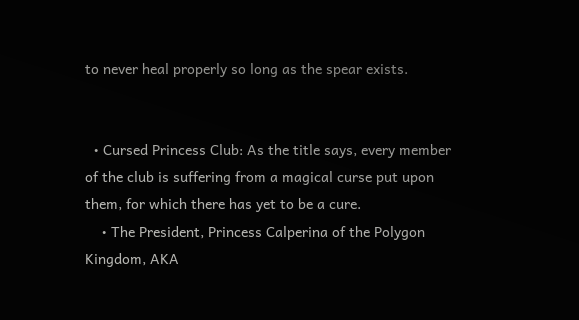to never heal properly so long as the spear exists.


  • Cursed Princess Club: As the title says, every member of the club is suffering from a magical curse put upon them, for which there has yet to be a cure.
    • The President, Princess Calperina of the Polygon Kingdom, AKA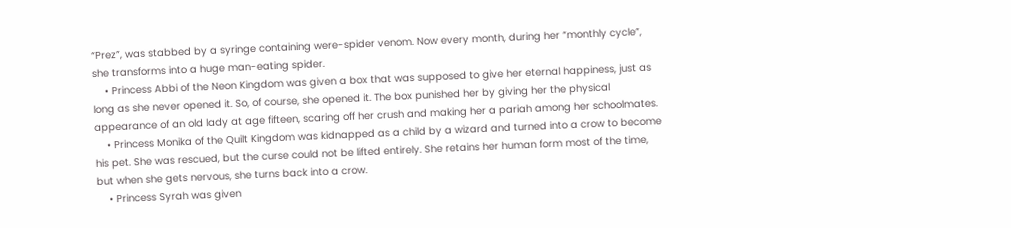“Prez”, was stabbed by a syringe containing were-spider venom. Now every month, during her “monthly cycle”, she transforms into a huge man-eating spider.
    • Princess Abbi of the Neon Kingdom was given a box that was supposed to give her eternal happiness, just as long as she never opened it. So, of course, she opened it. The box punished her by giving her the physical appearance of an old lady at age fifteen, scaring off her crush and making her a pariah among her schoolmates.
    • Princess Monika of the Quilt Kingdom was kidnapped as a child by a wizard and turned into a crow to become his pet. She was rescued, but the curse could not be lifted entirely. She retains her human form most of the time, but when she gets nervous, she turns back into a crow.
    • Princess Syrah was given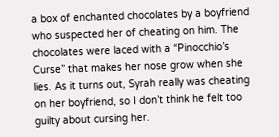a box of enchanted chocolates by a boyfriend who suspected her of cheating on him. The chocolates were laced with a “Pinocchio’s Curse” that makes her nose grow when she lies. As it turns out, Syrah really was cheating on her boyfriend, so I don’t think he felt too guilty about cursing her.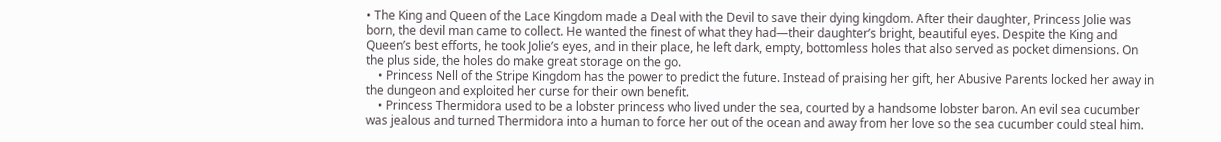• The King and Queen of the Lace Kingdom made a Deal with the Devil to save their dying kingdom. After their daughter, Princess Jolie was born, the devil man came to collect. He wanted the finest of what they had—their daughter’s bright, beautiful eyes. Despite the King and Queen’s best efforts, he took Jolie’s eyes, and in their place, he left dark, empty, bottomless holes that also served as pocket dimensions. On the plus side, the holes do make great storage on the go.
    • Princess Nell of the Stripe Kingdom has the power to predict the future. Instead of praising her gift, her Abusive Parents locked her away in the dungeon and exploited her curse for their own benefit.
    • Princess Thermidora used to be a lobster princess who lived under the sea, courted by a handsome lobster baron. An evil sea cucumber was jealous and turned Thermidora into a human to force her out of the ocean and away from her love so the sea cucumber could steal him.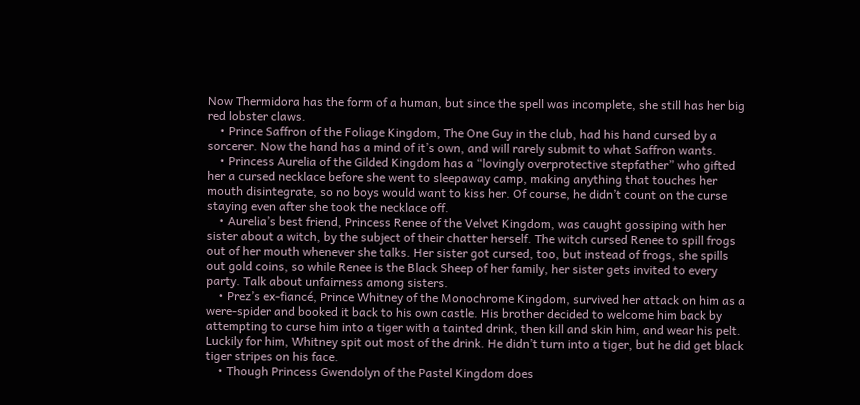Now Thermidora has the form of a human, but since the spell was incomplete, she still has her big red lobster claws.
    • Prince Saffron of the Foliage Kingdom, The One Guy in the club, had his hand cursed by a sorcerer. Now the hand has a mind of it’s own, and will rarely submit to what Saffron wants.
    • Princess Aurelia of the Gilded Kingdom has a “lovingly overprotective stepfather” who gifted her a cursed necklace before she went to sleepaway camp, making anything that touches her mouth disintegrate, so no boys would want to kiss her. Of course, he didn’t count on the curse staying even after she took the necklace off.
    • Aurelia’s best friend, Princess Renee of the Velvet Kingdom, was caught gossiping with her sister about a witch, by the subject of their chatter herself. The witch cursed Renee to spill frogs out of her mouth whenever she talks. Her sister got cursed, too, but instead of frogs, she spills out gold coins, so while Renee is the Black Sheep of her family, her sister gets invited to every party. Talk about unfairness among sisters.
    • Prez’s ex-fiancé, Prince Whitney of the Monochrome Kingdom, survived her attack on him as a were-spider and booked it back to his own castle. His brother decided to welcome him back by attempting to curse him into a tiger with a tainted drink, then kill and skin him, and wear his pelt. Luckily for him, Whitney spit out most of the drink. He didn’t turn into a tiger, but he did get black tiger stripes on his face.
    • Though Princess Gwendolyn of the Pastel Kingdom does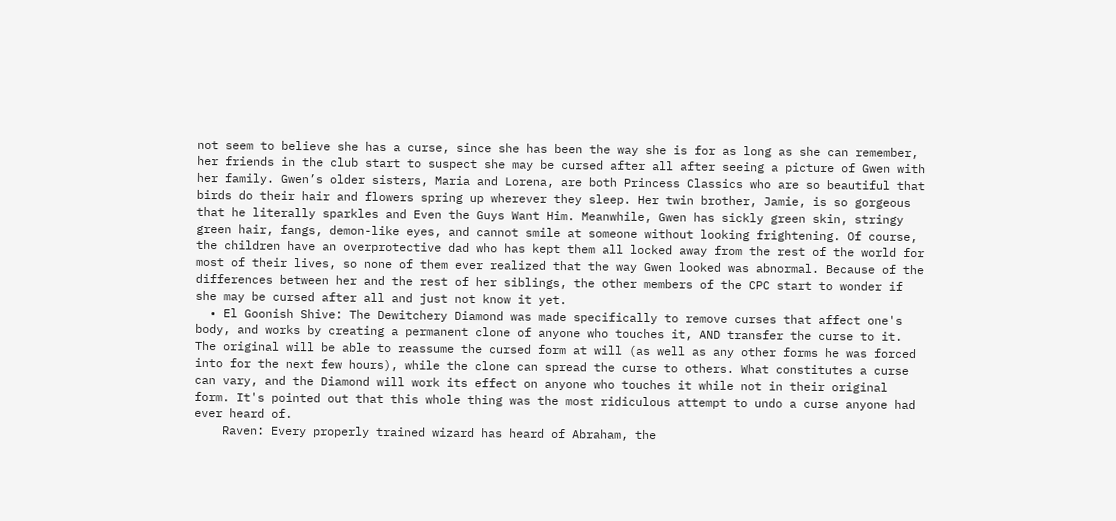not seem to believe she has a curse, since she has been the way she is for as long as she can remember, her friends in the club start to suspect she may be cursed after all after seeing a picture of Gwen with her family. Gwen’s older sisters, Maria and Lorena, are both Princess Classics who are so beautiful that birds do their hair and flowers spring up wherever they sleep. Her twin brother, Jamie, is so gorgeous that he literally sparkles and Even the Guys Want Him. Meanwhile, Gwen has sickly green skin, stringy green hair, fangs, demon-like eyes, and cannot smile at someone without looking frightening. Of course, the children have an overprotective dad who has kept them all locked away from the rest of the world for most of their lives, so none of them ever realized that the way Gwen looked was abnormal. Because of the differences between her and the rest of her siblings, the other members of the CPC start to wonder if she may be cursed after all and just not know it yet.
  • El Goonish Shive: The Dewitchery Diamond was made specifically to remove curses that affect one's body, and works by creating a permanent clone of anyone who touches it, AND transfer the curse to it. The original will be able to reassume the cursed form at will (as well as any other forms he was forced into for the next few hours), while the clone can spread the curse to others. What constitutes a curse can vary, and the Diamond will work its effect on anyone who touches it while not in their original form. It's pointed out that this whole thing was the most ridiculous attempt to undo a curse anyone had ever heard of.
    Raven: Every properly trained wizard has heard of Abraham, the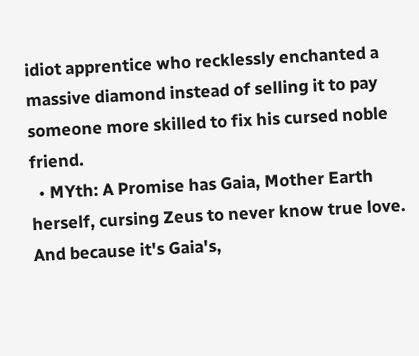idiot apprentice who recklessly enchanted a massive diamond instead of selling it to pay someone more skilled to fix his cursed noble friend.
  • MYth: A Promise has Gaia, Mother Earth herself, cursing Zeus to never know true love. And because it's Gaia's,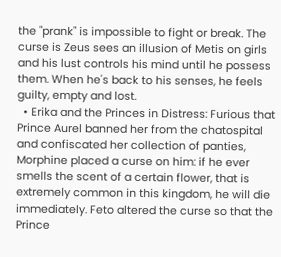the "prank" is impossible to fight or break. The curse is Zeus sees an illusion of Metis on girls and his lust controls his mind until he possess them. When he's back to his senses, he feels guilty, empty and lost.
  • Erika and the Princes in Distress: Furious that Prince Aurel banned her from the chatospital and confiscated her collection of panties, Morphine placed a curse on him: if he ever smells the scent of a certain flower, that is extremely common in this kingdom, he will die immediately. Feto altered the curse so that the Prince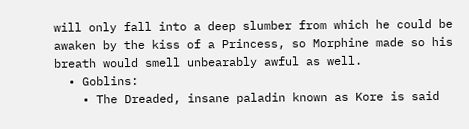will only fall into a deep slumber from which he could be awaken by the kiss of a Princess, so Morphine made so his breath would smell unbearably awful as well.
  • Goblins:
    • The Dreaded, insane paladin known as Kore is said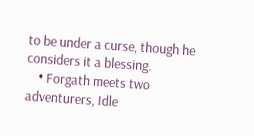to be under a curse, though he considers it a blessing.
    • Forgath meets two adventurers, Idle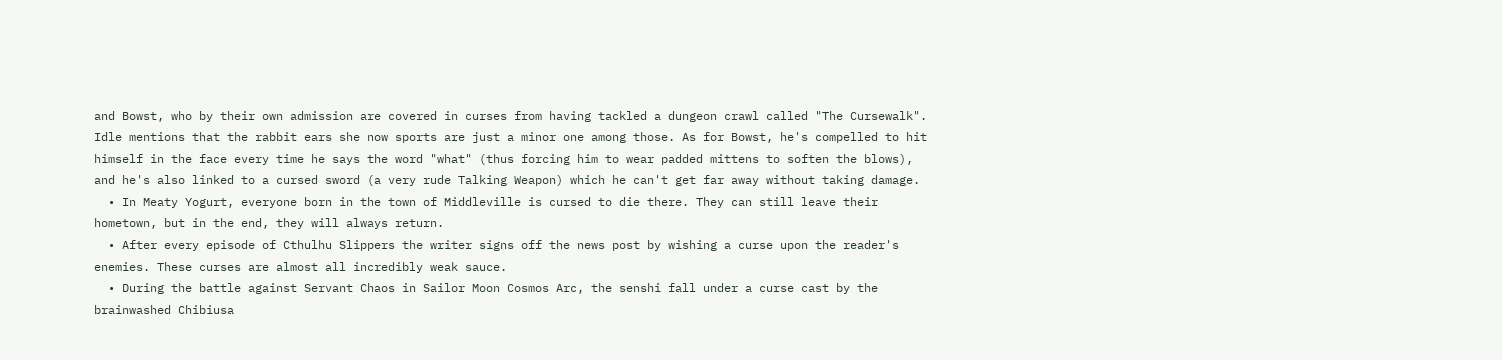and Bowst, who by their own admission are covered in curses from having tackled a dungeon crawl called "The Cursewalk". Idle mentions that the rabbit ears she now sports are just a minor one among those. As for Bowst, he's compelled to hit himself in the face every time he says the word "what" (thus forcing him to wear padded mittens to soften the blows), and he's also linked to a cursed sword (a very rude Talking Weapon) which he can't get far away without taking damage.
  • In Meaty Yogurt, everyone born in the town of Middleville is cursed to die there. They can still leave their hometown, but in the end, they will always return.
  • After every episode of Cthulhu Slippers the writer signs off the news post by wishing a curse upon the reader's enemies. These curses are almost all incredibly weak sauce.
  • During the battle against Servant Chaos in Sailor Moon Cosmos Arc, the senshi fall under a curse cast by the brainwashed Chibiusa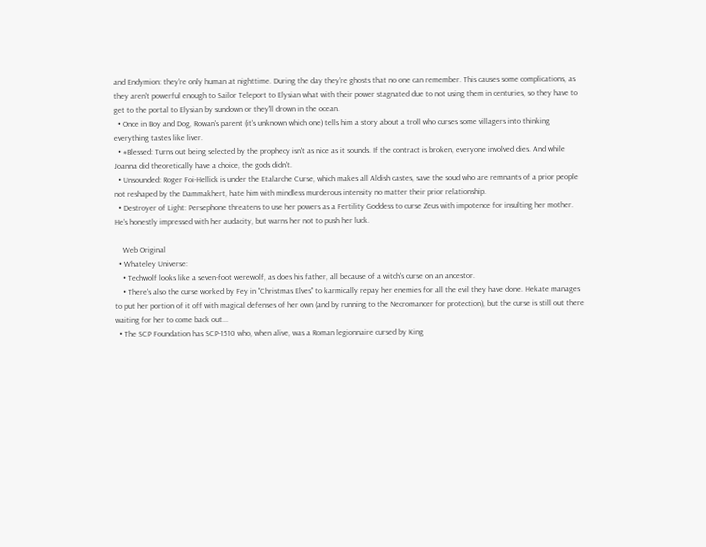and Endymion: they're only human at nighttime. During the day they're ghosts that no one can remember. This causes some complications, as they aren't powerful enough to Sailor Teleport to Elysian what with their power stagnated due to not using them in centuries, so they have to get to the portal to Elysian by sundown or they'll drown in the ocean.
  • Once in Boy and Dog, Rowan's parent (it's unknown which one) tells him a story about a troll who curses some villagers into thinking everything tastes like liver.
  • #Blessed: Turns out being selected by the prophecy isn't as nice as it sounds. If the contract is broken, everyone involved dies. And while Joanna did theoretically have a choice, the gods didn't.
  • Unsounded: Roger Foi-Hellick is under the Etalarche Curse, which makes all Aldish castes, save the soud who are remnants of a prior people not reshaped by the Dammakhert, hate him with mindless murderous intensity no matter their prior relationship.
  • Destroyer of Light: Persephone threatens to use her powers as a Fertility Goddess to curse Zeus with impotence for insulting her mother. He's honestly impressed with her audacity, but warns her not to push her luck.

    Web Original
  • Whateley Universe:
    • Techwolf looks like a seven-foot werewolf, as does his father, all because of a witch's curse on an ancestor.
    • There's also the curse worked by Fey in "Christmas Elves" to karmically repay her enemies for all the evil they have done. Hekate manages to put her portion of it off with magical defenses of her own (and by running to the Necromancer for protection), but the curse is still out there waiting for her to come back out...
  • The SCP Foundation has SCP-1510 who, when alive, was a Roman legionnaire cursed by King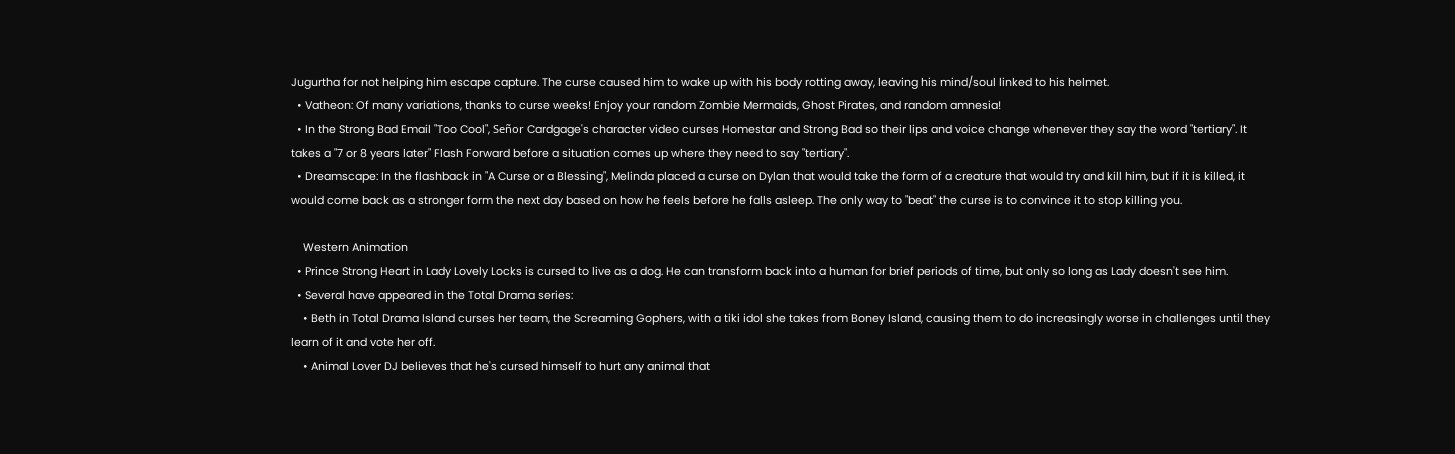Jugurtha for not helping him escape capture. The curse caused him to wake up with his body rotting away, leaving his mind/soul linked to his helmet.
  • Vatheon: Of many variations, thanks to curse weeks! Enjoy your random Zombie Mermaids, Ghost Pirates, and random amnesia!
  • In the Strong Bad Email "Too Cool", Señor Cardgage's character video curses Homestar and Strong Bad so their lips and voice change whenever they say the word "tertiary". It takes a "7 or 8 years later" Flash Forward before a situation comes up where they need to say "tertiary".
  • Dreamscape: In the flashback in "A Curse or a Blessing", Melinda placed a curse on Dylan that would take the form of a creature that would try and kill him, but if it is killed, it would come back as a stronger form the next day based on how he feels before he falls asleep. The only way to "beat" the curse is to convince it to stop killing you.

    Western Animation
  • Prince Strong Heart in Lady Lovely Locks is cursed to live as a dog. He can transform back into a human for brief periods of time, but only so long as Lady doesn't see him.
  • Several have appeared in the Total Drama series:
    • Beth in Total Drama Island curses her team, the Screaming Gophers, with a tiki idol she takes from Boney Island, causing them to do increasingly worse in challenges until they learn of it and vote her off.
    • Animal Lover DJ believes that he's cursed himself to hurt any animal that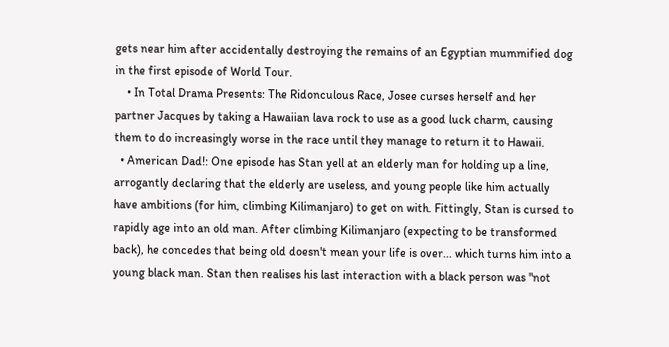gets near him after accidentally destroying the remains of an Egyptian mummified dog in the first episode of World Tour.
    • In Total Drama Presents: The Ridonculous Race, Josee curses herself and her partner Jacques by taking a Hawaiian lava rock to use as a good luck charm, causing them to do increasingly worse in the race until they manage to return it to Hawaii.
  • American Dad!: One episode has Stan yell at an elderly man for holding up a line, arrogantly declaring that the elderly are useless, and young people like him actually have ambitions (for him, climbing Kilimanjaro) to get on with. Fittingly, Stan is cursed to rapidly age into an old man. After climbing Kilimanjaro (expecting to be transformed back), he concedes that being old doesn't mean your life is over... which turns him into a young black man. Stan then realises his last interaction with a black person was "not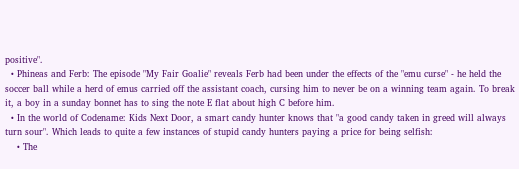positive".
  • Phineas and Ferb: The episode "My Fair Goalie" reveals Ferb had been under the effects of the "emu curse" - he held the soccer ball while a herd of emus carried off the assistant coach, cursing him to never be on a winning team again. To break it, a boy in a sunday bonnet has to sing the note E flat about high C before him.
  • In the world of Codename: Kids Next Door, a smart candy hunter knows that "a good candy taken in greed will always turn sour". Which leads to quite a few instances of stupid candy hunters paying a price for being selfish:
    • The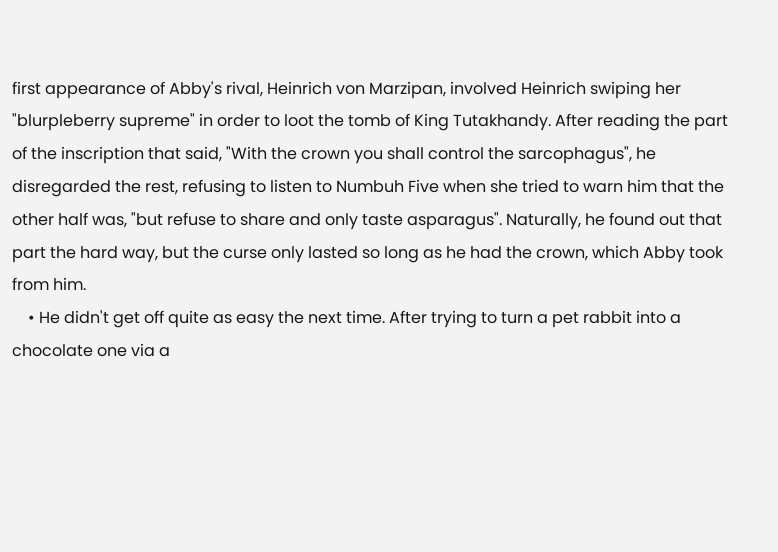first appearance of Abby's rival, Heinrich von Marzipan, involved Heinrich swiping her "blurpleberry supreme" in order to loot the tomb of King Tutakhandy. After reading the part of the inscription that said, "With the crown you shall control the sarcophagus", he disregarded the rest, refusing to listen to Numbuh Five when she tried to warn him that the other half was, "but refuse to share and only taste asparagus". Naturally, he found out that part the hard way, but the curse only lasted so long as he had the crown, which Abby took from him.
    • He didn't get off quite as easy the next time. After trying to turn a pet rabbit into a chocolate one via a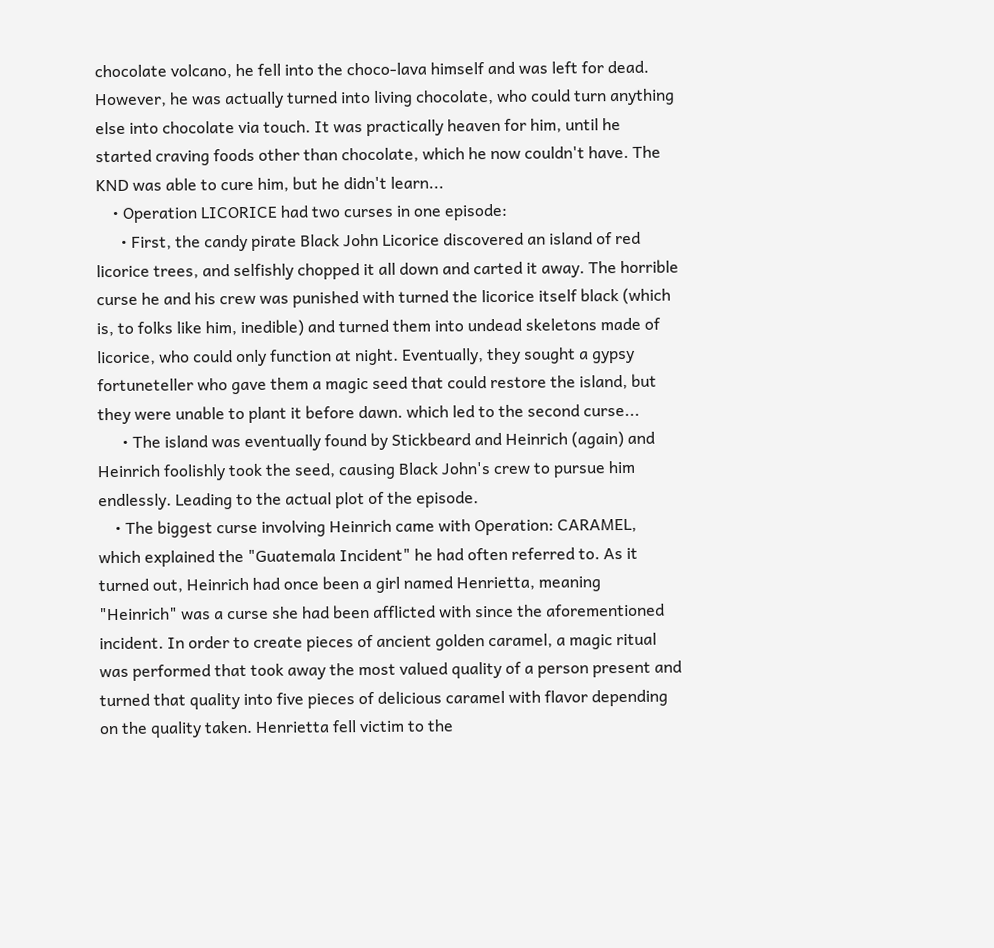chocolate volcano, he fell into the choco-lava himself and was left for dead. However, he was actually turned into living chocolate, who could turn anything else into chocolate via touch. It was practically heaven for him, until he started craving foods other than chocolate, which he now couldn't have. The KND was able to cure him, but he didn't learn...
    • Operation LICORICE had two curses in one episode:
      • First, the candy pirate Black John Licorice discovered an island of red licorice trees, and selfishly chopped it all down and carted it away. The horrible curse he and his crew was punished with turned the licorice itself black (which is, to folks like him, inedible) and turned them into undead skeletons made of licorice, who could only function at night. Eventually, they sought a gypsy fortuneteller who gave them a magic seed that could restore the island, but they were unable to plant it before dawn. which led to the second curse...
      • The island was eventually found by Stickbeard and Heinrich (again) and Heinrich foolishly took the seed, causing Black John's crew to pursue him endlessly. Leading to the actual plot of the episode.
    • The biggest curse involving Heinrich came with Operation: CARAMEL, which explained the "Guatemala Incident" he had often referred to. As it turned out, Heinrich had once been a girl named Henrietta, meaning "Heinrich" was a curse she had been afflicted with since the aforementioned incident. In order to create pieces of ancient golden caramel, a magic ritual was performed that took away the most valued quality of a person present and turned that quality into five pieces of delicious caramel with flavor depending on the quality taken. Henrietta fell victim to the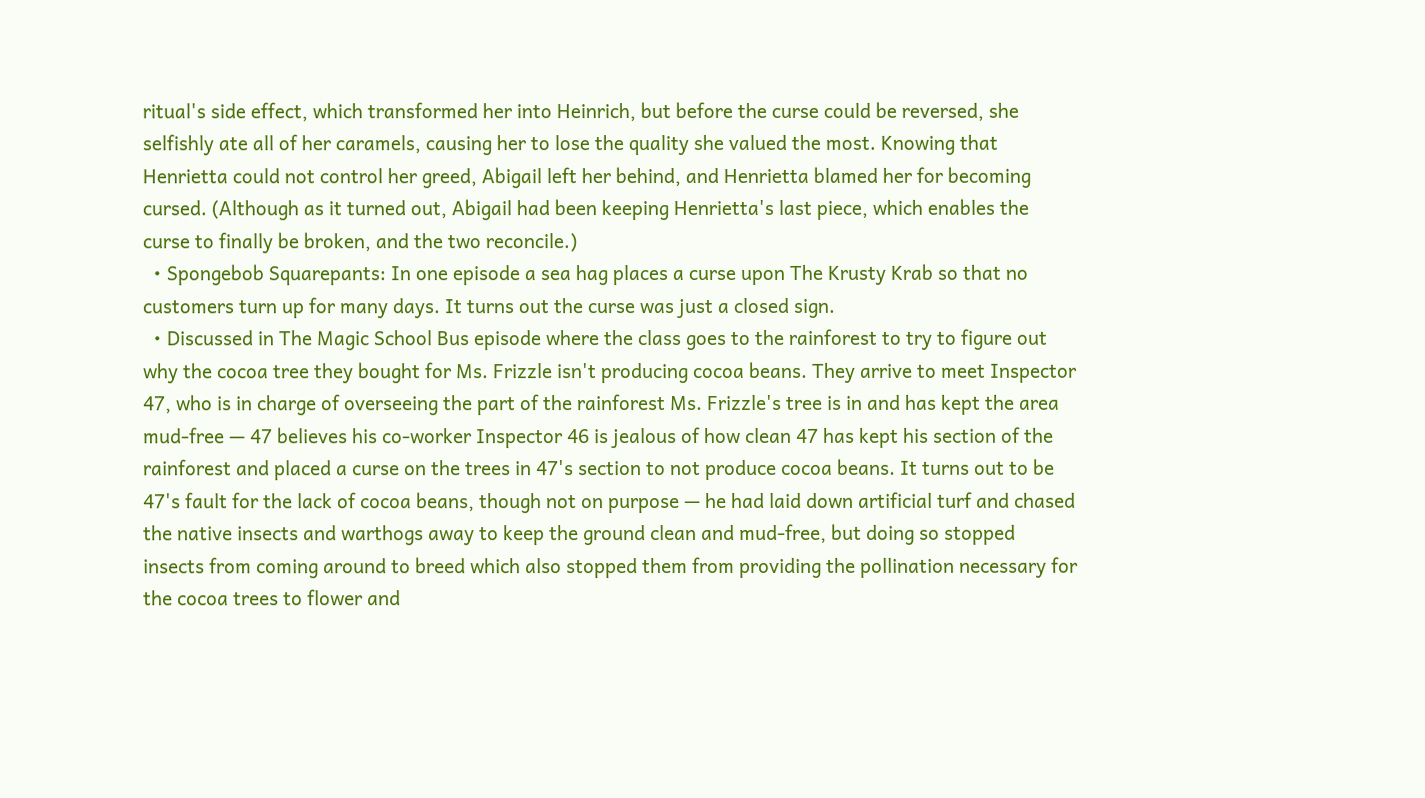ritual's side effect, which transformed her into Heinrich, but before the curse could be reversed, she selfishly ate all of her caramels, causing her to lose the quality she valued the most. Knowing that Henrietta could not control her greed, Abigail left her behind, and Henrietta blamed her for becoming cursed. (Although as it turned out, Abigail had been keeping Henrietta's last piece, which enables the curse to finally be broken, and the two reconcile.)
  • Spongebob Squarepants: In one episode a sea hag places a curse upon The Krusty Krab so that no customers turn up for many days. It turns out the curse was just a closed sign.
  • Discussed in The Magic School Bus episode where the class goes to the rainforest to try to figure out why the cocoa tree they bought for Ms. Frizzle isn't producing cocoa beans. They arrive to meet Inspector 47, who is in charge of overseeing the part of the rainforest Ms. Frizzle's tree is in and has kept the area mud-free — 47 believes his co-worker Inspector 46 is jealous of how clean 47 has kept his section of the rainforest and placed a curse on the trees in 47's section to not produce cocoa beans. It turns out to be 47's fault for the lack of cocoa beans, though not on purpose — he had laid down artificial turf and chased the native insects and warthogs away to keep the ground clean and mud-free, but doing so stopped insects from coming around to breed which also stopped them from providing the pollination necessary for the cocoa trees to flower and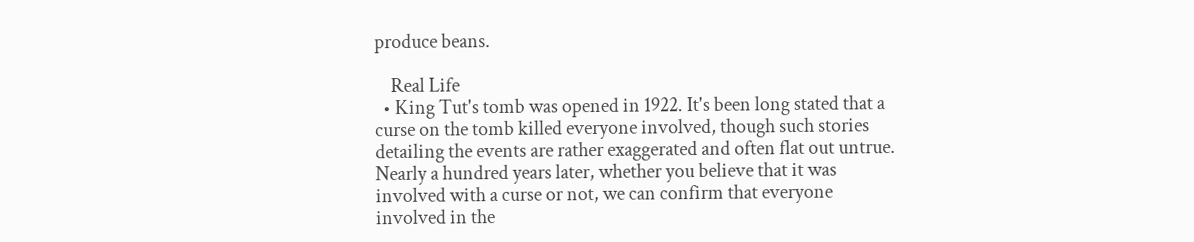produce beans.

    Real Life
  • King Tut's tomb was opened in 1922. It's been long stated that a curse on the tomb killed everyone involved, though such stories detailing the events are rather exaggerated and often flat out untrue. Nearly a hundred years later, whether you believe that it was involved with a curse or not, we can confirm that everyone involved in the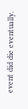event did die eventually.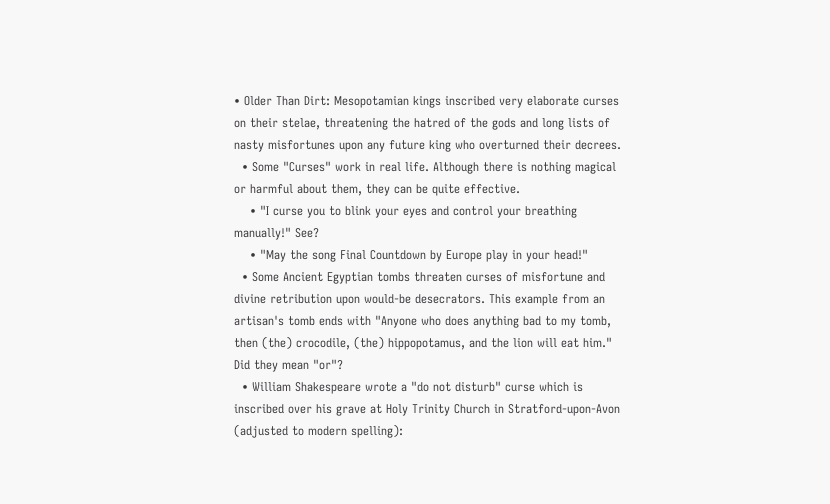• Older Than Dirt: Mesopotamian kings inscribed very elaborate curses on their stelae, threatening the hatred of the gods and long lists of nasty misfortunes upon any future king who overturned their decrees.
  • Some "Curses" work in real life. Although there is nothing magical or harmful about them, they can be quite effective.
    • "I curse you to blink your eyes and control your breathing manually!" See?
    • "May the song Final Countdown by Europe play in your head!"
  • Some Ancient Egyptian tombs threaten curses of misfortune and divine retribution upon would-be desecrators. This example from an artisan's tomb ends with "Anyone who does anything bad to my tomb, then (the) crocodile, (the) hippopotamus, and the lion will eat him." Did they mean "or"?
  • William Shakespeare wrote a "do not disturb" curse which is inscribed over his grave at Holy Trinity Church in Stratford-upon-Avon (adjusted to modern spelling):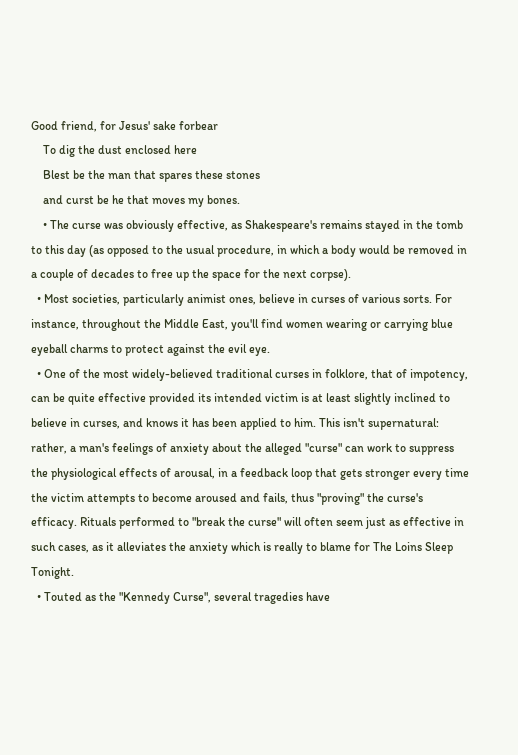Good friend, for Jesus' sake forbear
    To dig the dust enclosed here
    Blest be the man that spares these stones
    and curst be he that moves my bones.
    • The curse was obviously effective, as Shakespeare's remains stayed in the tomb to this day (as opposed to the usual procedure, in which a body would be removed in a couple of decades to free up the space for the next corpse).
  • Most societies, particularly animist ones, believe in curses of various sorts. For instance, throughout the Middle East, you'll find women wearing or carrying blue eyeball charms to protect against the evil eye.
  • One of the most widely-believed traditional curses in folklore, that of impotency, can be quite effective provided its intended victim is at least slightly inclined to believe in curses, and knows it has been applied to him. This isn't supernatural: rather, a man's feelings of anxiety about the alleged "curse" can work to suppress the physiological effects of arousal, in a feedback loop that gets stronger every time the victim attempts to become aroused and fails, thus "proving" the curse's efficacy. Rituals performed to "break the curse" will often seem just as effective in such cases, as it alleviates the anxiety which is really to blame for The Loins Sleep Tonight.
  • Touted as the "Kennedy Curse", several tragedies have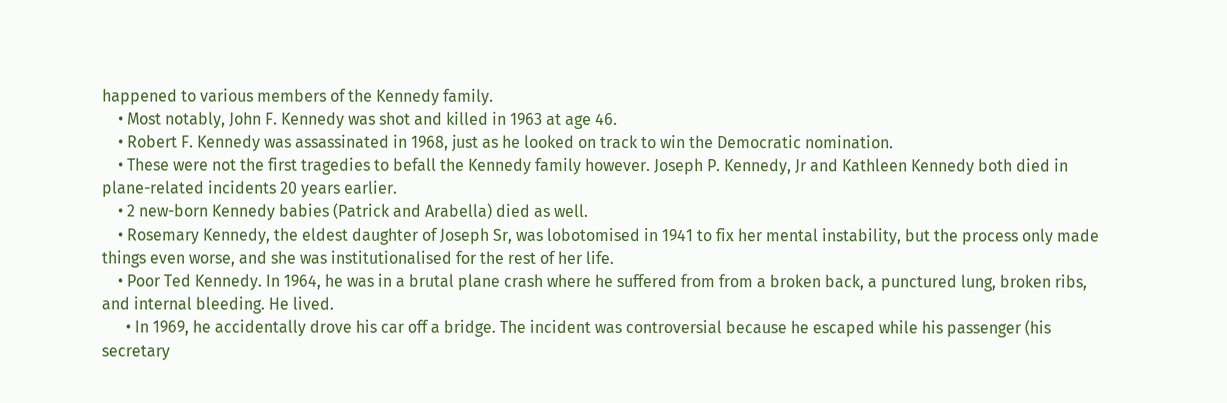happened to various members of the Kennedy family.
    • Most notably, John F. Kennedy was shot and killed in 1963 at age 46.
    • Robert F. Kennedy was assassinated in 1968, just as he looked on track to win the Democratic nomination.
    • These were not the first tragedies to befall the Kennedy family however. Joseph P. Kennedy, Jr and Kathleen Kennedy both died in plane-related incidents 20 years earlier.
    • 2 new-born Kennedy babies (Patrick and Arabella) died as well.
    • Rosemary Kennedy, the eldest daughter of Joseph Sr, was lobotomised in 1941 to fix her mental instability, but the process only made things even worse, and she was institutionalised for the rest of her life.
    • Poor Ted Kennedy. In 1964, he was in a brutal plane crash where he suffered from from a broken back, a punctured lung, broken ribs, and internal bleeding. He lived.
      • In 1969, he accidentally drove his car off a bridge. The incident was controversial because he escaped while his passenger (his secretary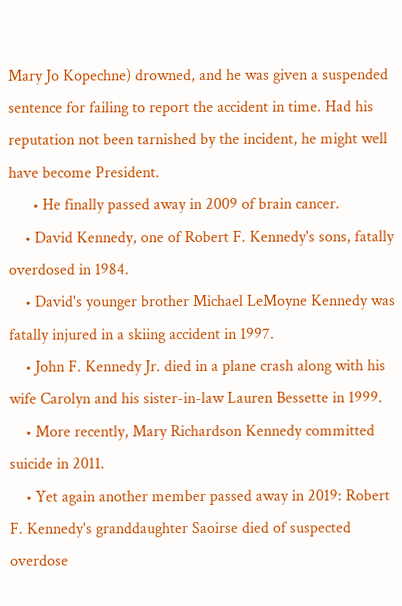Mary Jo Kopechne) drowned, and he was given a suspended sentence for failing to report the accident in time. Had his reputation not been tarnished by the incident, he might well have become President.
      • He finally passed away in 2009 of brain cancer.
    • David Kennedy, one of Robert F. Kennedy's sons, fatally overdosed in 1984.
    • David's younger brother Michael LeMoyne Kennedy was fatally injured in a skiing accident in 1997.
    • John F. Kennedy Jr. died in a plane crash along with his wife Carolyn and his sister-in-law Lauren Bessette in 1999.
    • More recently, Mary Richardson Kennedy committed suicide in 2011.
    • Yet again another member passed away in 2019: Robert F. Kennedy's granddaughter Saoirse died of suspected overdose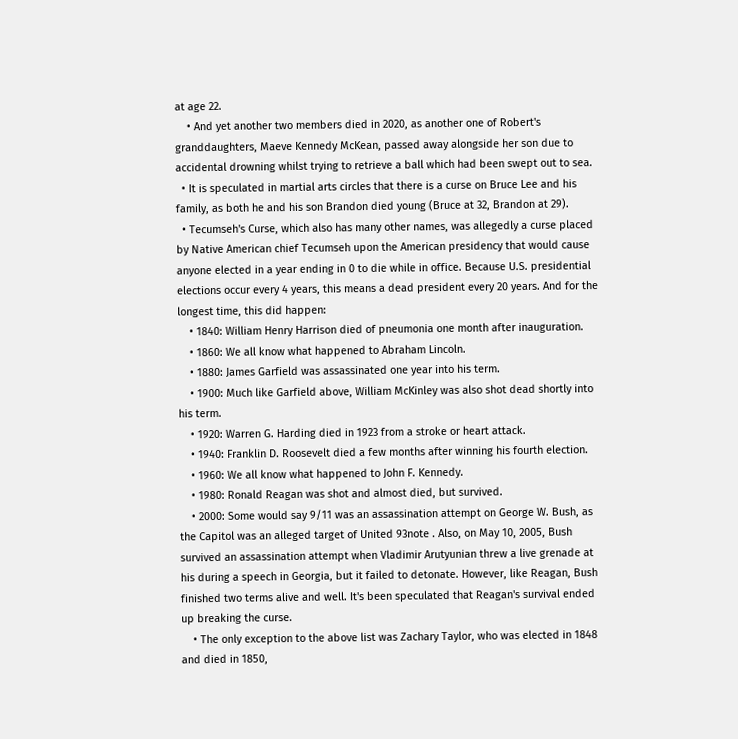at age 22.
    • And yet another two members died in 2020, as another one of Robert's granddaughters, Maeve Kennedy McKean, passed away alongside her son due to accidental drowning whilst trying to retrieve a ball which had been swept out to sea.
  • It is speculated in martial arts circles that there is a curse on Bruce Lee and his family, as both he and his son Brandon died young (Bruce at 32, Brandon at 29).
  • Tecumseh's Curse, which also has many other names, was allegedly a curse placed by Native American chief Tecumseh upon the American presidency that would cause anyone elected in a year ending in 0 to die while in office. Because U.S. presidential elections occur every 4 years, this means a dead president every 20 years. And for the longest time, this did happen:
    • 1840: William Henry Harrison died of pneumonia one month after inauguration.
    • 1860: We all know what happened to Abraham Lincoln.
    • 1880: James Garfield was assassinated one year into his term.
    • 1900: Much like Garfield above, William McKinley was also shot dead shortly into his term.
    • 1920: Warren G. Harding died in 1923 from a stroke or heart attack.
    • 1940: Franklin D. Roosevelt died a few months after winning his fourth election.
    • 1960: We all know what happened to John F. Kennedy.
    • 1980: Ronald Reagan was shot and almost died, but survived.
    • 2000: Some would say 9/11 was an assassination attempt on George W. Bush, as the Capitol was an alleged target of United 93note . Also, on May 10, 2005, Bush survived an assassination attempt when Vladimir Arutyunian threw a live grenade at his during a speech in Georgia, but it failed to detonate. However, like Reagan, Bush finished two terms alive and well. It's been speculated that Reagan's survival ended up breaking the curse.
    • The only exception to the above list was Zachary Taylor, who was elected in 1848 and died in 1850,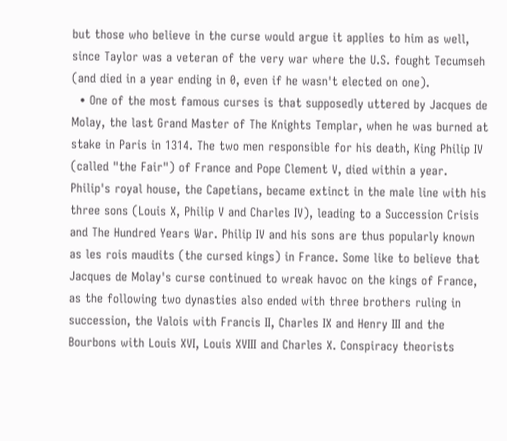but those who believe in the curse would argue it applies to him as well, since Taylor was a veteran of the very war where the U.S. fought Tecumseh (and died in a year ending in 0, even if he wasn't elected on one).
  • One of the most famous curses is that supposedly uttered by Jacques de Molay, the last Grand Master of The Knights Templar, when he was burned at stake in Paris in 1314. The two men responsible for his death, King Philip IV (called "the Fair") of France and Pope Clement V, died within a year. Philip's royal house, the Capetians, became extinct in the male line with his three sons (Louis X, Philip V and Charles IV), leading to a Succession Crisis and The Hundred Years War. Philip IV and his sons are thus popularly known as les rois maudits (the cursed kings) in France. Some like to believe that Jacques de Molay's curse continued to wreak havoc on the kings of France, as the following two dynasties also ended with three brothers ruling in succession, the Valois with Francis II, Charles IX and Henry III and the Bourbons with Louis XVI, Louis XVIII and Charles X. Conspiracy theorists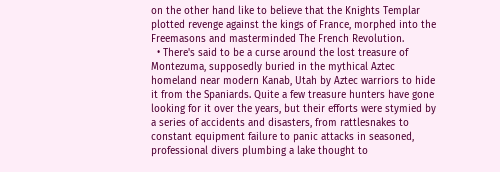on the other hand like to believe that the Knights Templar plotted revenge against the kings of France, morphed into the Freemasons and masterminded The French Revolution.
  • There's said to be a curse around the lost treasure of Montezuma, supposedly buried in the mythical Aztec homeland near modern Kanab, Utah by Aztec warriors to hide it from the Spaniards. Quite a few treasure hunters have gone looking for it over the years, but their efforts were stymied by a series of accidents and disasters, from rattlesnakes to constant equipment failure to panic attacks in seasoned, professional divers plumbing a lake thought to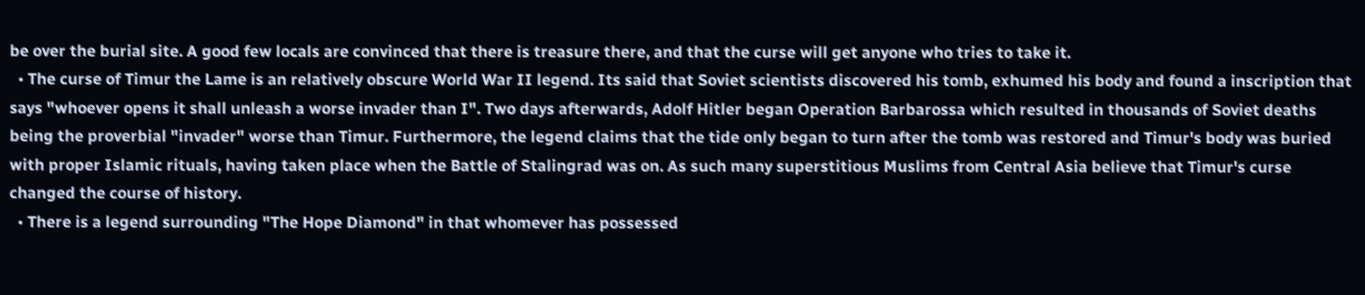be over the burial site. A good few locals are convinced that there is treasure there, and that the curse will get anyone who tries to take it.
  • The curse of Timur the Lame is an relatively obscure World War II legend. Its said that Soviet scientists discovered his tomb, exhumed his body and found a inscription that says "whoever opens it shall unleash a worse invader than I". Two days afterwards, Adolf Hitler began Operation Barbarossa which resulted in thousands of Soviet deaths being the proverbial "invader" worse than Timur. Furthermore, the legend claims that the tide only began to turn after the tomb was restored and Timur's body was buried with proper Islamic rituals, having taken place when the Battle of Stalingrad was on. As such many superstitious Muslims from Central Asia believe that Timur's curse changed the course of history.
  • There is a legend surrounding "The Hope Diamond" in that whomever has possessed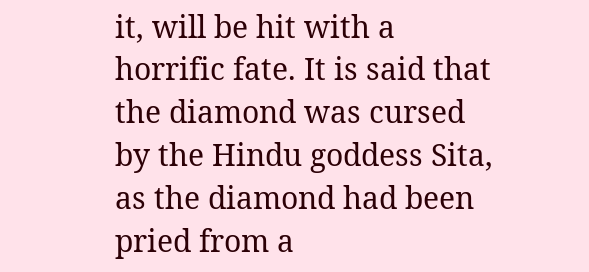it, will be hit with a horrific fate. It is said that the diamond was cursed by the Hindu goddess Sita, as the diamond had been pried from a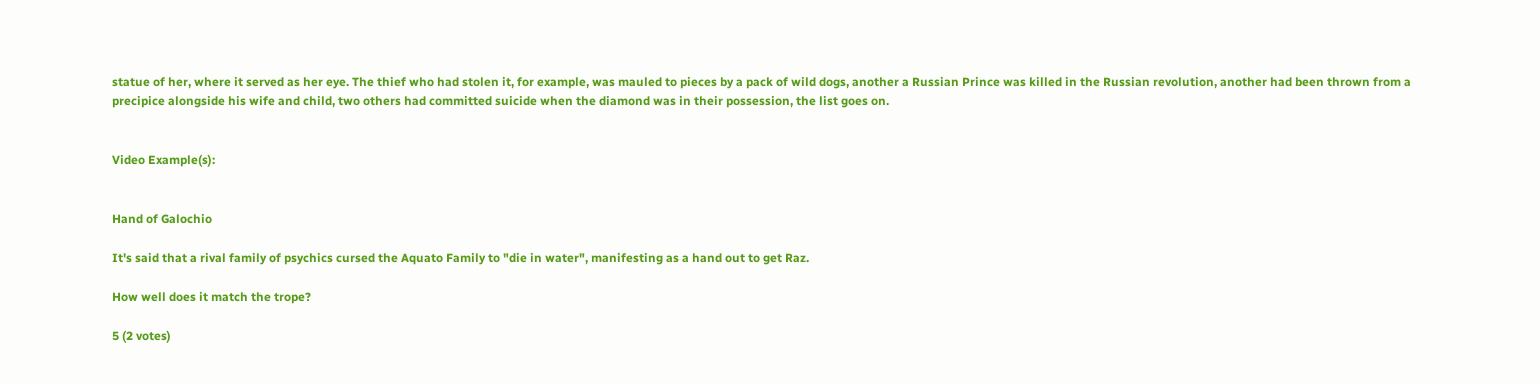statue of her, where it served as her eye. The thief who had stolen it, for example, was mauled to pieces by a pack of wild dogs, another a Russian Prince was killed in the Russian revolution, another had been thrown from a precipice alongside his wife and child, two others had committed suicide when the diamond was in their possession, the list goes on.


Video Example(s):


Hand of Galochio

It's said that a rival family of psychics cursed the Aquato Family to "die in water", manifesting as a hand out to get Raz.

How well does it match the trope?

5 (2 votes)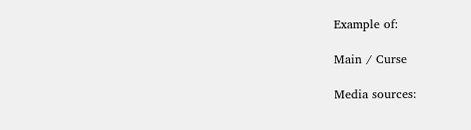Example of:

Main / Curse

Media sources: